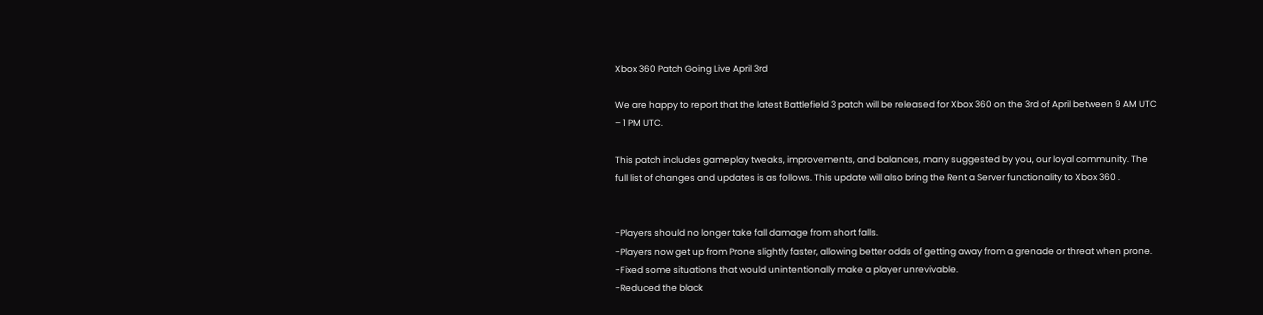Xbox 360 Patch Going Live April 3rd

We are happy to report that the latest Battlefield 3 patch will be released for Xbox 360 on the 3rd of April between 9 AM UTC – 1 PM UTC.

This patch includes gameplay tweaks, improvements, and balances, many suggested by you, our loyal community. The full list of changes and updates is as follows. This update will also bring the Rent a Server functionality to Xbox 360 .


-Players should no longer take fall damage from short falls.
-Players now get up from Prone slightly faster, allowing better odds of getting away from a grenade or threat when prone.
-Fixed some situations that would unintentionally make a player unrevivable.
-Reduced the black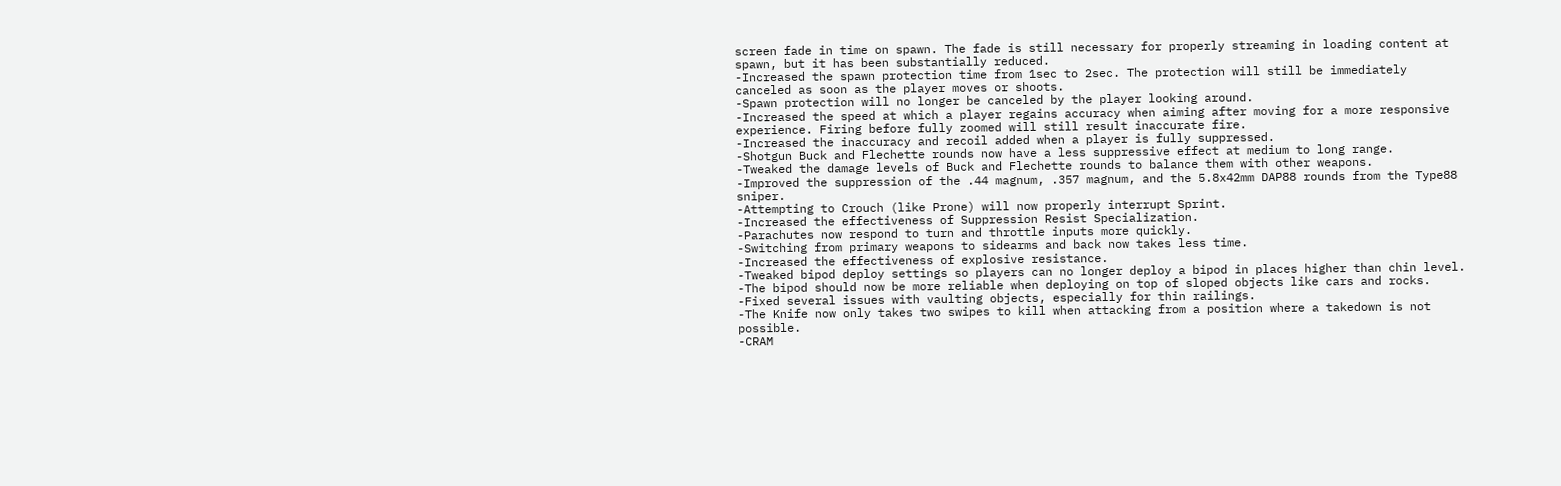screen fade in time on spawn. The fade is still necessary for properly streaming in loading content at spawn, but it has been substantially reduced.
-Increased the spawn protection time from 1sec to 2sec. The protection will still be immediately canceled as soon as the player moves or shoots.
-Spawn protection will no longer be canceled by the player looking around.
-Increased the speed at which a player regains accuracy when aiming after moving for a more responsive experience. Firing before fully zoomed will still result inaccurate fire.
-Increased the inaccuracy and recoil added when a player is fully suppressed.
-Shotgun Buck and Flechette rounds now have a less suppressive effect at medium to long range.
-Tweaked the damage levels of Buck and Flechette rounds to balance them with other weapons.
-Improved the suppression of the .44 magnum, .357 magnum, and the 5.8x42mm DAP88 rounds from the Type88 sniper.
-Attempting to Crouch (like Prone) will now properly interrupt Sprint.
-Increased the effectiveness of Suppression Resist Specialization.
-Parachutes now respond to turn and throttle inputs more quickly.
-Switching from primary weapons to sidearms and back now takes less time.
-Increased the effectiveness of explosive resistance.
-Tweaked bipod deploy settings so players can no longer deploy a bipod in places higher than chin level.
-The bipod should now be more reliable when deploying on top of sloped objects like cars and rocks.
-Fixed several issues with vaulting objects, especially for thin railings.
-The Knife now only takes two swipes to kill when attacking from a position where a takedown is not possible.
-CRAM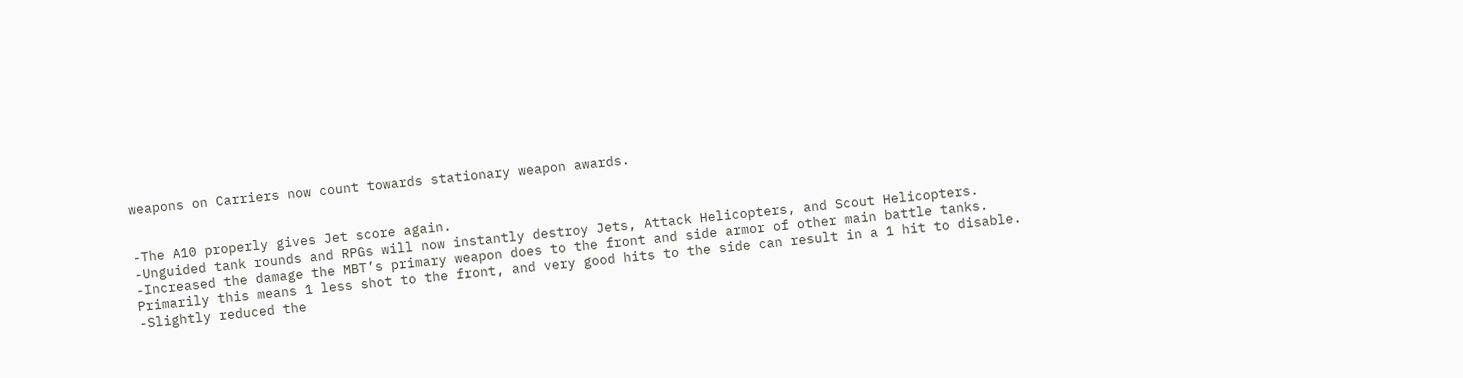weapons on Carriers now count towards stationary weapon awards.


-The A10 properly gives Jet score again.
-Unguided tank rounds and RPGs will now instantly destroy Jets, Attack Helicopters, and Scout Helicopters.
-Increased the damage the MBT’s primary weapon does to the front and side armor of other main battle tanks. Primarily this means 1 less shot to the front, and very good hits to the side can result in a 1 hit to disable.
-Slightly reduced the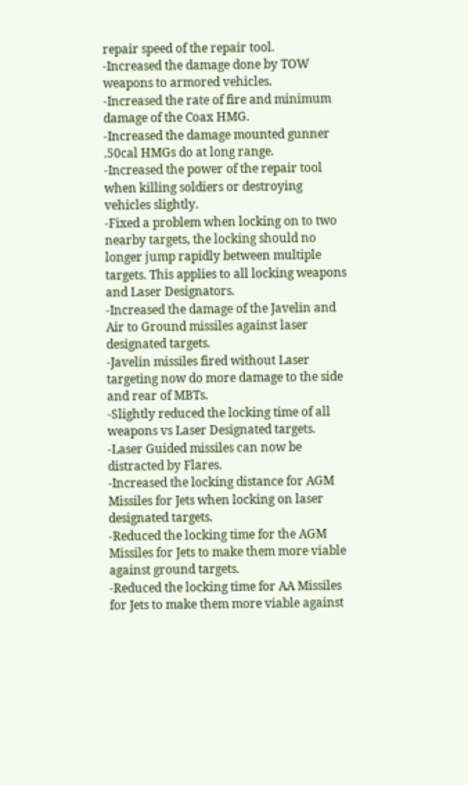repair speed of the repair tool.
-Increased the damage done by TOW weapons to armored vehicles.
-Increased the rate of fire and minimum damage of the Coax HMG.
-Increased the damage mounted gunner .50cal HMGs do at long range.
-Increased the power of the repair tool when killing soldiers or destroying vehicles slightly.
-Fixed a problem when locking on to two nearby targets, the locking should no longer jump rapidly between multiple targets. This applies to all locking weapons and Laser Designators.
-Increased the damage of the Javelin and Air to Ground missiles against laser designated targets.
-Javelin missiles fired without Laser targeting now do more damage to the side and rear of MBTs.
-Slightly reduced the locking time of all weapons vs Laser Designated targets.
-Laser Guided missiles can now be distracted by Flares.
-Increased the locking distance for AGM Missiles for Jets when locking on laser designated targets.
-Reduced the locking time for the AGM Missiles for Jets to make them more viable against ground targets.
-Reduced the locking time for AA Missiles for Jets to make them more viable against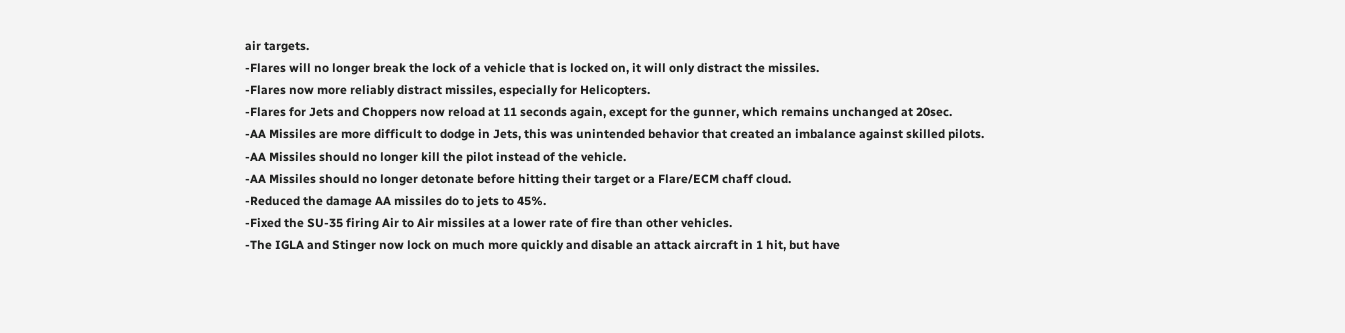air targets.
-Flares will no longer break the lock of a vehicle that is locked on, it will only distract the missiles.
-Flares now more reliably distract missiles, especially for Helicopters.
-Flares for Jets and Choppers now reload at 11 seconds again, except for the gunner, which remains unchanged at 20sec.
-AA Missiles are more difficult to dodge in Jets, this was unintended behavior that created an imbalance against skilled pilots.
-AA Missiles should no longer kill the pilot instead of the vehicle.
-AA Missiles should no longer detonate before hitting their target or a Flare/ECM chaff cloud.
-Reduced the damage AA missiles do to jets to 45%.
-Fixed the SU-35 firing Air to Air missiles at a lower rate of fire than other vehicles.
-The IGLA and Stinger now lock on much more quickly and disable an attack aircraft in 1 hit, but have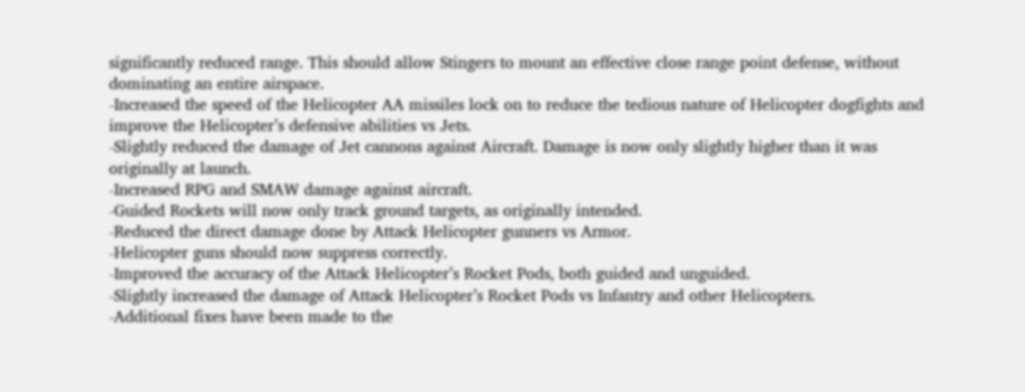significantly reduced range. This should allow Stingers to mount an effective close range point defense, without dominating an entire airspace.
-Increased the speed of the Helicopter AA missiles lock on to reduce the tedious nature of Helicopter dogfights and improve the Helicopter’s defensive abilities vs Jets.
-Slightly reduced the damage of Jet cannons against Aircraft. Damage is now only slightly higher than it was originally at launch.
-Increased RPG and SMAW damage against aircraft.
-Guided Rockets will now only track ground targets, as originally intended.
-Reduced the direct damage done by Attack Helicopter gunners vs Armor.
-Helicopter guns should now suppress correctly.
-Improved the accuracy of the Attack Helicopter’s Rocket Pods, both guided and unguided.
-Slightly increased the damage of Attack Helicopter’s Rocket Pods vs Infantry and other Helicopters.
-Additional fixes have been made to the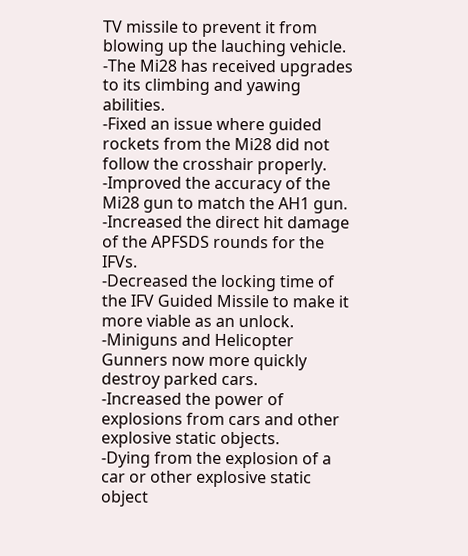TV missile to prevent it from blowing up the lauching vehicle.
-The Mi28 has received upgrades to its climbing and yawing abilities.
-Fixed an issue where guided rockets from the Mi28 did not follow the crosshair properly.
-Improved the accuracy of the Mi28 gun to match the AH1 gun.
-Increased the direct hit damage of the APFSDS rounds for the IFVs.
-Decreased the locking time of the IFV Guided Missile to make it more viable as an unlock.
-Miniguns and Helicopter Gunners now more quickly destroy parked cars.
-Increased the power of explosions from cars and other explosive static objects.
-Dying from the explosion of a car or other explosive static object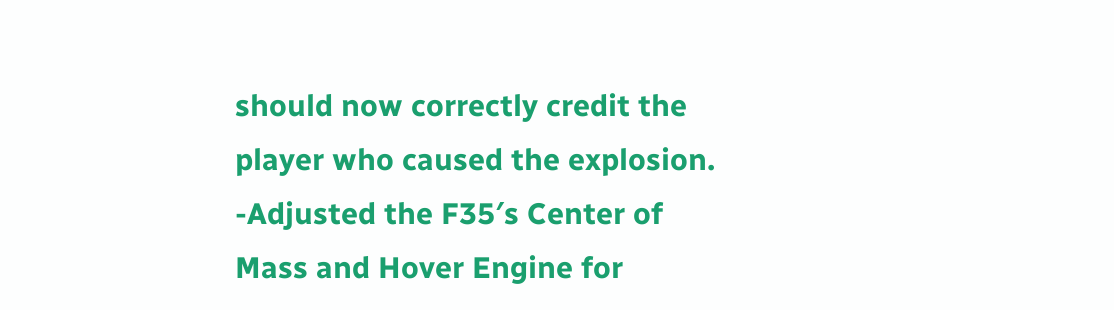should now correctly credit the player who caused the explosion.
-Adjusted the F35′s Center of Mass and Hover Engine for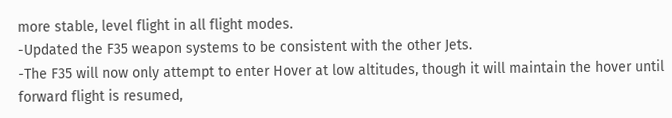more stable, level flight in all flight modes.
-Updated the F35 weapon systems to be consistent with the other Jets.
-The F35 will now only attempt to enter Hover at low altitudes, though it will maintain the hover until forward flight is resumed,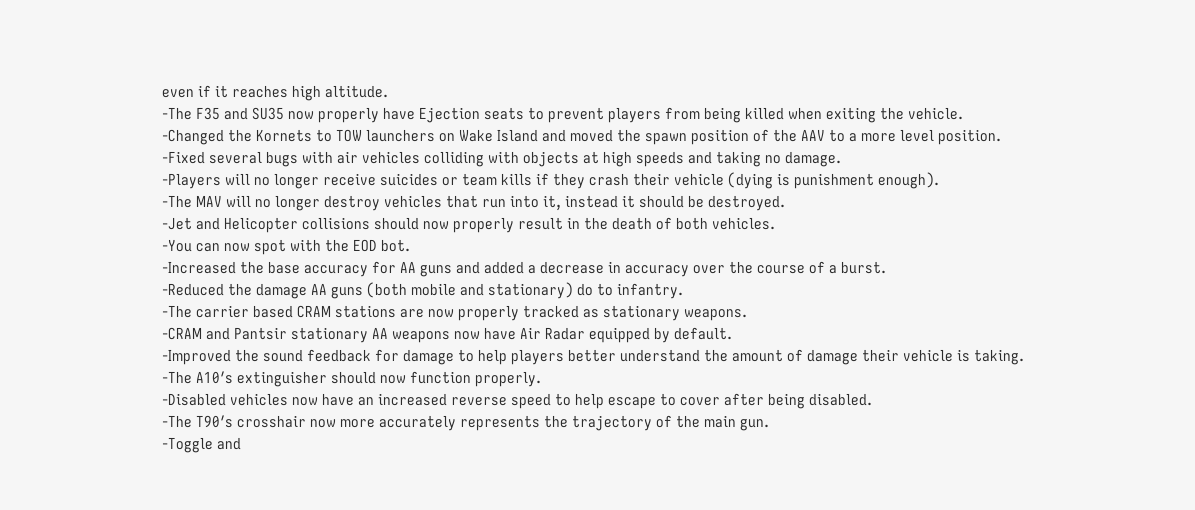even if it reaches high altitude.
-The F35 and SU35 now properly have Ejection seats to prevent players from being killed when exiting the vehicle.
-Changed the Kornets to TOW launchers on Wake Island and moved the spawn position of the AAV to a more level position.
-Fixed several bugs with air vehicles colliding with objects at high speeds and taking no damage.
-Players will no longer receive suicides or team kills if they crash their vehicle (dying is punishment enough).
-The MAV will no longer destroy vehicles that run into it, instead it should be destroyed.
-Jet and Helicopter collisions should now properly result in the death of both vehicles.
-You can now spot with the EOD bot.
-Increased the base accuracy for AA guns and added a decrease in accuracy over the course of a burst.
-Reduced the damage AA guns (both mobile and stationary) do to infantry.
-The carrier based CRAM stations are now properly tracked as stationary weapons.
-CRAM and Pantsir stationary AA weapons now have Air Radar equipped by default.
-Improved the sound feedback for damage to help players better understand the amount of damage their vehicle is taking.
-The A10′s extinguisher should now function properly.
-Disabled vehicles now have an increased reverse speed to help escape to cover after being disabled.
-The T90′s crosshair now more accurately represents the trajectory of the main gun.
-Toggle and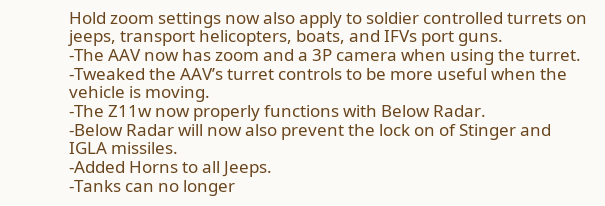Hold zoom settings now also apply to soldier controlled turrets on jeeps, transport helicopters, boats, and IFVs port guns.
-The AAV now has zoom and a 3P camera when using the turret.
-Tweaked the AAV’s turret controls to be more useful when the vehicle is moving.
-The Z11w now properly functions with Below Radar.
-Below Radar will now also prevent the lock on of Stinger and IGLA missiles.
-Added Horns to all Jeeps.
-Tanks can no longer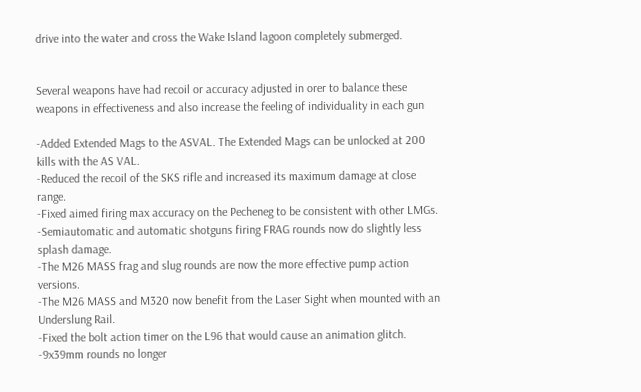drive into the water and cross the Wake Island lagoon completely submerged.


Several weapons have had recoil or accuracy adjusted in orer to balance these weapons in effectiveness and also increase the feeling of individuality in each gun

-Added Extended Mags to the ASVAL. The Extended Mags can be unlocked at 200 kills with the AS VAL.
-Reduced the recoil of the SKS rifle and increased its maximum damage at close range.
-Fixed aimed firing max accuracy on the Pecheneg to be consistent with other LMGs.
-Semiautomatic and automatic shotguns firing FRAG rounds now do slightly less splash damage.
-The M26 MASS frag and slug rounds are now the more effective pump action versions.
-The M26 MASS and M320 now benefit from the Laser Sight when mounted with an Underslung Rail.
-Fixed the bolt action timer on the L96 that would cause an animation glitch.
-9x39mm rounds no longer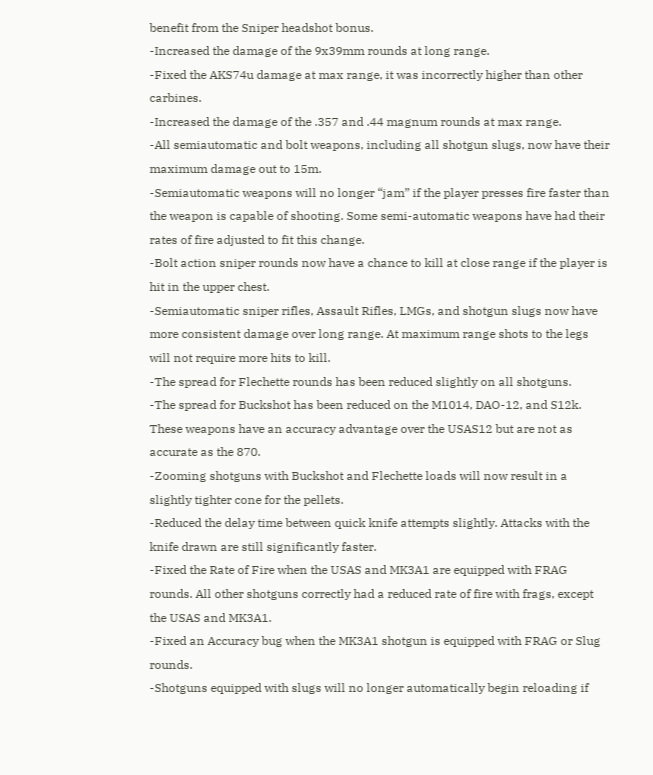benefit from the Sniper headshot bonus.
-Increased the damage of the 9x39mm rounds at long range.
-Fixed the AKS74u damage at max range, it was incorrectly higher than other carbines.
-Increased the damage of the .357 and .44 magnum rounds at max range.
-All semiautomatic and bolt weapons, including all shotgun slugs, now have their maximum damage out to 15m.
-Semiautomatic weapons will no longer “jam” if the player presses fire faster than the weapon is capable of shooting. Some semi-automatic weapons have had their rates of fire adjusted to fit this change.
-Bolt action sniper rounds now have a chance to kill at close range if the player is hit in the upper chest.
-Semiautomatic sniper rifles, Assault Rifles, LMGs, and shotgun slugs now have more consistent damage over long range. At maximum range shots to the legs will not require more hits to kill.
-The spread for Flechette rounds has been reduced slightly on all shotguns.
-The spread for Buckshot has been reduced on the M1014, DAO-12, and S12k. These weapons have an accuracy advantage over the USAS12 but are not as accurate as the 870.
-Zooming shotguns with Buckshot and Flechette loads will now result in a slightly tighter cone for the pellets.
-Reduced the delay time between quick knife attempts slightly. Attacks with the knife drawn are still significantly faster.
-Fixed the Rate of Fire when the USAS and MK3A1 are equipped with FRAG rounds. All other shotguns correctly had a reduced rate of fire with frags, except the USAS and MK3A1.
-Fixed an Accuracy bug when the MK3A1 shotgun is equipped with FRAG or Slug rounds.
-Shotguns equipped with slugs will no longer automatically begin reloading if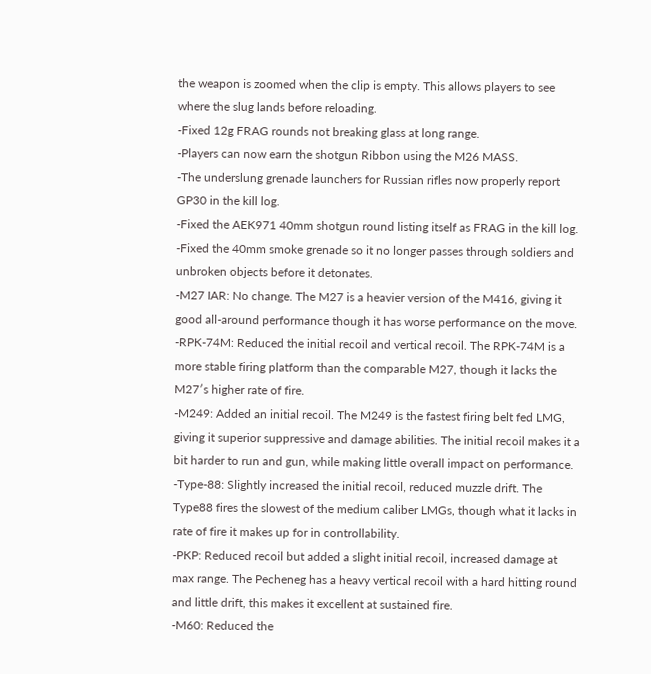the weapon is zoomed when the clip is empty. This allows players to see where the slug lands before reloading.
-Fixed 12g FRAG rounds not breaking glass at long range.
-Players can now earn the shotgun Ribbon using the M26 MASS.
-The underslung grenade launchers for Russian rifles now properly report GP30 in the kill log.
-Fixed the AEK971 40mm shotgun round listing itself as FRAG in the kill log.
-Fixed the 40mm smoke grenade so it no longer passes through soldiers and unbroken objects before it detonates.
-M27 IAR: No change. The M27 is a heavier version of the M416, giving it good all-around performance though it has worse performance on the move.
-RPK-74M: Reduced the initial recoil and vertical recoil. The RPK-74M is a more stable firing platform than the comparable M27, though it lacks the M27′s higher rate of fire.
-M249: Added an initial recoil. The M249 is the fastest firing belt fed LMG, giving it superior suppressive and damage abilities. The initial recoil makes it a bit harder to run and gun, while making little overall impact on performance.
-Type-88: Slightly increased the initial recoil, reduced muzzle drift. The Type88 fires the slowest of the medium caliber LMGs, though what it lacks in rate of fire it makes up for in controllability.
-PKP: Reduced recoil but added a slight initial recoil, increased damage at max range. The Pecheneg has a heavy vertical recoil with a hard hitting round and little drift, this makes it excellent at sustained fire.
-M60: Reduced the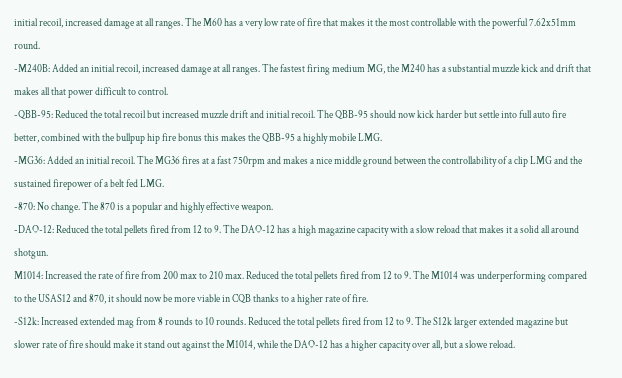initial recoil, increased damage at all ranges. The M60 has a very low rate of fire that makes it the most controllable with the powerful 7.62x51mm round.
-M240B: Added an initial recoil, increased damage at all ranges. The fastest firing medium MG, the M240 has a substantial muzzle kick and drift that makes all that power difficult to control.
-QBB-95: Reduced the total recoil but increased muzzle drift and initial recoil. The QBB-95 should now kick harder but settle into full auto fire better, combined with the bullpup hip fire bonus this makes the QBB-95 a highly mobile LMG.
-MG36: Added an initial recoil. The MG36 fires at a fast 750rpm and makes a nice middle ground between the controllability of a clip LMG and the sustained firepower of a belt fed LMG.
-870: No change. The 870 is a popular and highly effective weapon.
-DAO-12: Reduced the total pellets fired from 12 to 9. The DAO-12 has a high magazine capacity with a slow reload that makes it a solid all around shotgun.
M1014: Increased the rate of fire from 200 max to 210 max. Reduced the total pellets fired from 12 to 9. The M1014 was underperforming compared to the USAS12 and 870, it should now be more viable in CQB thanks to a higher rate of fire.
-S12k: Increased extended mag from 8 rounds to 10 rounds. Reduced the total pellets fired from 12 to 9. The S12k larger extended magazine but slower rate of fire should make it stand out against the M1014, while the DAO-12 has a higher capacity over all, but a slowe reload.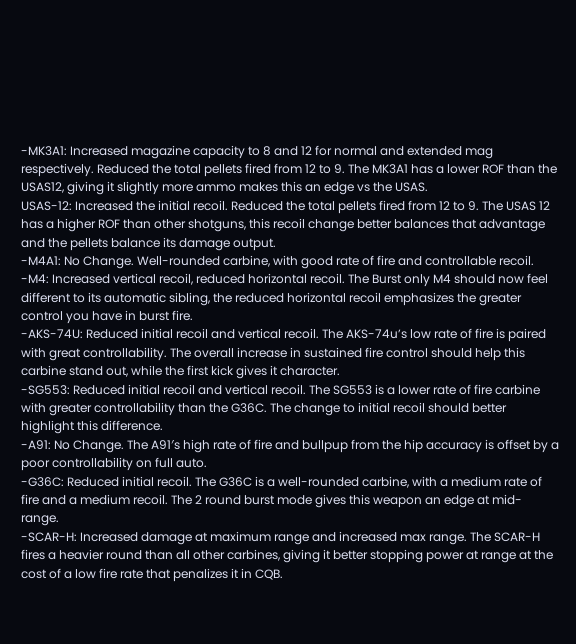-MK3A1: Increased magazine capacity to 8 and 12 for normal and extended mag respectively. Reduced the total pellets fired from 12 to 9. The MK3A1 has a lower ROF than the USAS12, giving it slightly more ammo makes this an edge vs the USAS.
USAS-12: Increased the initial recoil. Reduced the total pellets fired from 12 to 9. The USAS 12 has a higher ROF than other shotguns, this recoil change better balances that advantage and the pellets balance its damage output.
-M4A1: No Change. Well-rounded carbine, with good rate of fire and controllable recoil.
-M4: Increased vertical recoil, reduced horizontal recoil. The Burst only M4 should now feel different to its automatic sibling, the reduced horizontal recoil emphasizes the greater control you have in burst fire.
-AKS-74U: Reduced initial recoil and vertical recoil. The AKS-74u’s low rate of fire is paired with great controllability. The overall increase in sustained fire control should help this carbine stand out, while the first kick gives it character.
-SG553: Reduced initial recoil and vertical recoil. The SG553 is a lower rate of fire carbine with greater controllability than the G36C. The change to initial recoil should better highlight this difference.
-A91: No Change. The A91′s high rate of fire and bullpup from the hip accuracy is offset by a poor controllability on full auto.
-G36C: Reduced initial recoil. The G36C is a well-rounded carbine, with a medium rate of fire and a medium recoil. The 2 round burst mode gives this weapon an edge at mid-range.
-SCAR-H: Increased damage at maximum range and increased max range. The SCAR-H fires a heavier round than all other carbines, giving it better stopping power at range at the cost of a low fire rate that penalizes it in CQB.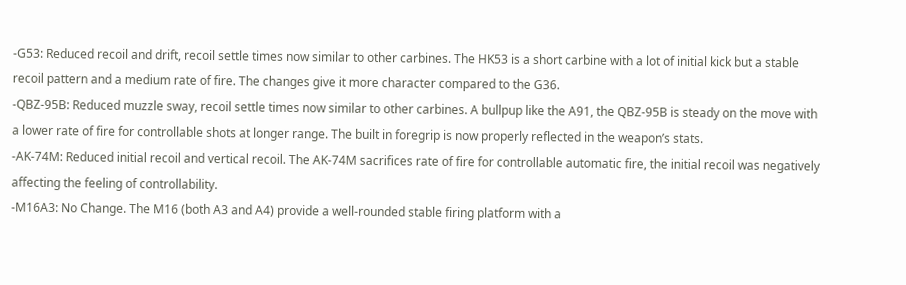-G53: Reduced recoil and drift, recoil settle times now similar to other carbines. The HK53 is a short carbine with a lot of initial kick but a stable recoil pattern and a medium rate of fire. The changes give it more character compared to the G36.
-QBZ-95B: Reduced muzzle sway, recoil settle times now similar to other carbines. A bullpup like the A91, the QBZ-95B is steady on the move with a lower rate of fire for controllable shots at longer range. The built in foregrip is now properly reflected in the weapon’s stats.
-AK-74M: Reduced initial recoil and vertical recoil. The AK-74M sacrifices rate of fire for controllable automatic fire, the initial recoil was negatively affecting the feeling of controllability.
-M16A3: No Change. The M16 (both A3 and A4) provide a well-rounded stable firing platform with a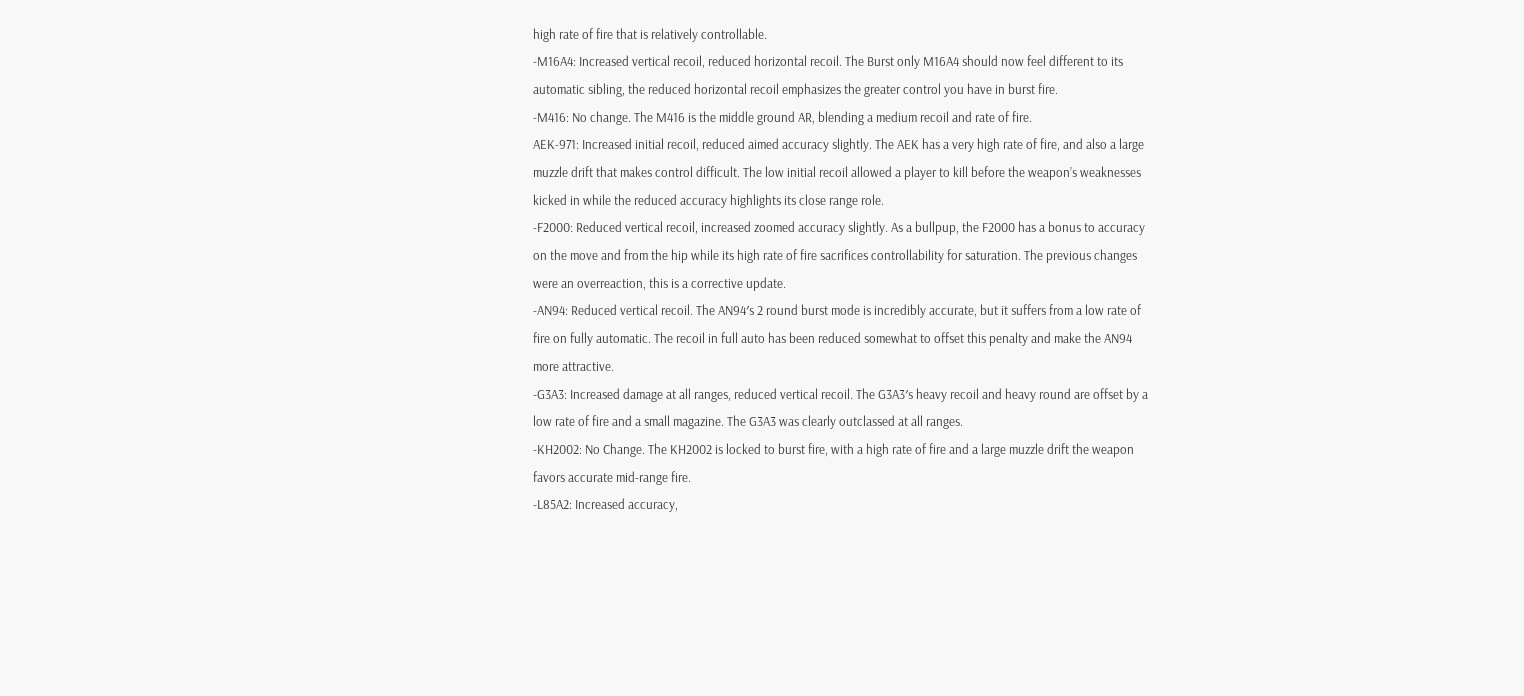high rate of fire that is relatively controllable.
-M16A4: Increased vertical recoil, reduced horizontal recoil. The Burst only M16A4 should now feel different to its automatic sibling, the reduced horizontal recoil emphasizes the greater control you have in burst fire.
-M416: No change. The M416 is the middle ground AR, blending a medium recoil and rate of fire.
AEK-971: Increased initial recoil, reduced aimed accuracy slightly. The AEK has a very high rate of fire, and also a large muzzle drift that makes control difficult. The low initial recoil allowed a player to kill before the weapon’s weaknesses kicked in while the reduced accuracy highlights its close range role.
-F2000: Reduced vertical recoil, increased zoomed accuracy slightly. As a bullpup, the F2000 has a bonus to accuracy on the move and from the hip while its high rate of fire sacrifices controllability for saturation. The previous changes were an overreaction, this is a corrective update.
-AN94: Reduced vertical recoil. The AN94′s 2 round burst mode is incredibly accurate, but it suffers from a low rate of fire on fully automatic. The recoil in full auto has been reduced somewhat to offset this penalty and make the AN94 more attractive.
-G3A3: Increased damage at all ranges, reduced vertical recoil. The G3A3′s heavy recoil and heavy round are offset by a low rate of fire and a small magazine. The G3A3 was clearly outclassed at all ranges.
-KH2002: No Change. The KH2002 is locked to burst fire, with a high rate of fire and a large muzzle drift the weapon favors accurate mid-range fire.
-L85A2: Increased accuracy,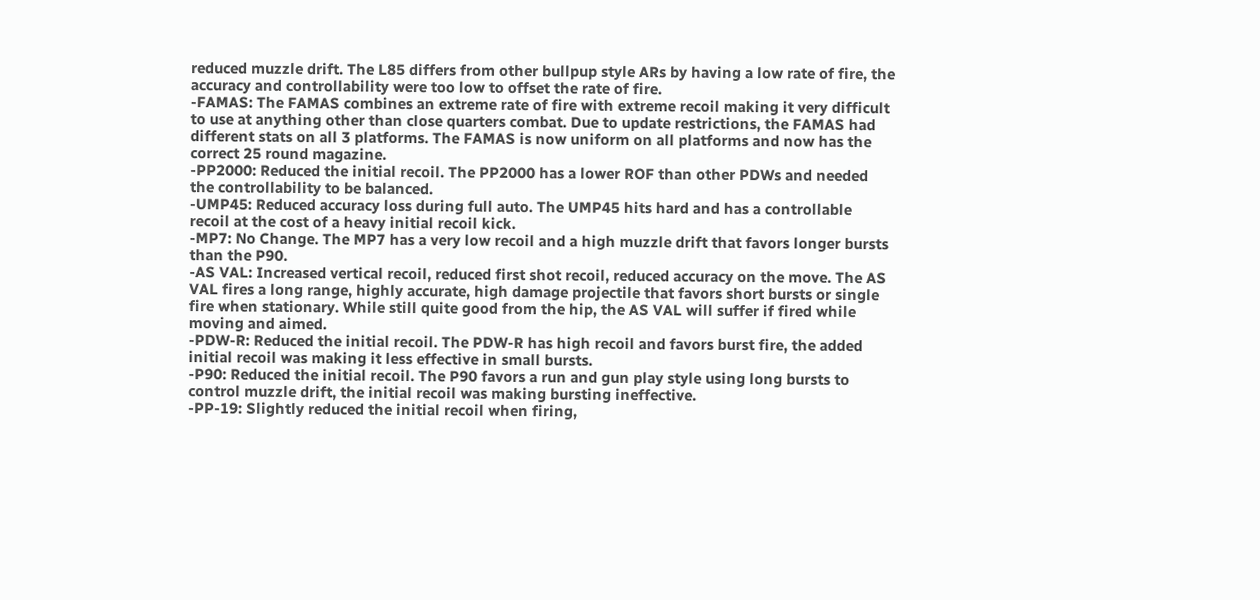reduced muzzle drift. The L85 differs from other bullpup style ARs by having a low rate of fire, the accuracy and controllability were too low to offset the rate of fire.
-FAMAS: The FAMAS combines an extreme rate of fire with extreme recoil making it very difficult to use at anything other than close quarters combat. Due to update restrictions, the FAMAS had different stats on all 3 platforms. The FAMAS is now uniform on all platforms and now has the correct 25 round magazine.
-PP2000: Reduced the initial recoil. The PP2000 has a lower ROF than other PDWs and needed the controllability to be balanced.
-UMP45: Reduced accuracy loss during full auto. The UMP45 hits hard and has a controllable recoil at the cost of a heavy initial recoil kick.
-MP7: No Change. The MP7 has a very low recoil and a high muzzle drift that favors longer bursts than the P90.
-AS VAL: Increased vertical recoil, reduced first shot recoil, reduced accuracy on the move. The AS VAL fires a long range, highly accurate, high damage projectile that favors short bursts or single fire when stationary. While still quite good from the hip, the AS VAL will suffer if fired while moving and aimed.
-PDW-R: Reduced the initial recoil. The PDW-R has high recoil and favors burst fire, the added initial recoil was making it less effective in small bursts.
-P90: Reduced the initial recoil. The P90 favors a run and gun play style using long bursts to control muzzle drift, the initial recoil was making bursting ineffective.
-PP-19: Slightly reduced the initial recoil when firing,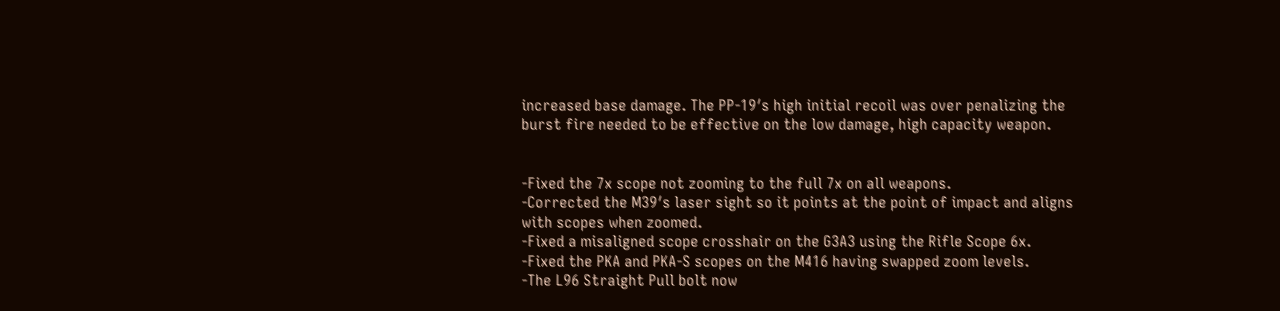increased base damage. The PP-19′s high initial recoil was over penalizing the burst fire needed to be effective on the low damage, high capacity weapon.


-Fixed the 7x scope not zooming to the full 7x on all weapons.
-Corrected the M39′s laser sight so it points at the point of impact and aligns with scopes when zoomed.
-Fixed a misaligned scope crosshair on the G3A3 using the Rifle Scope 6x.
-Fixed the PKA and PKA-S scopes on the M416 having swapped zoom levels.
-The L96 Straight Pull bolt now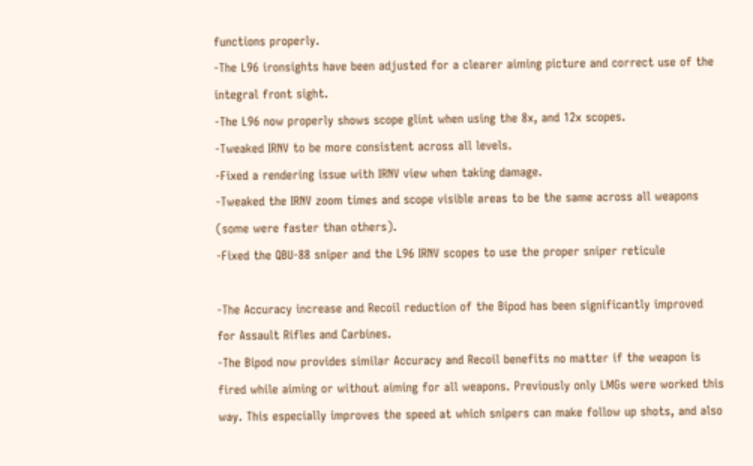functions properly.
-The L96 ironsights have been adjusted for a clearer aiming picture and correct use of the integral front sight.
-The L96 now properly shows scope glint when using the 8x, and 12x scopes.
-Tweaked IRNV to be more consistent across all levels.
-Fixed a rendering issue with IRNV view when taking damage.
-Tweaked the IRNV zoom times and scope visible areas to be the same across all weapons (some were faster than others).
-Fixed the QBU-88 sniper and the L96 IRNV scopes to use the proper sniper reticule

-The Accuracy increase and Recoil reduction of the Bipod has been significantly improved for Assault Rifles and Carbines.
-The Bipod now provides similar Accuracy and Recoil benefits no matter if the weapon is fired while aiming or without aiming for all weapons. Previously only LMGs were worked this way. This especially improves the speed at which snipers can make follow up shots, and also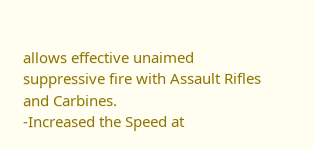allows effective unaimed suppressive fire with Assault Rifles and Carbines.
-Increased the Speed at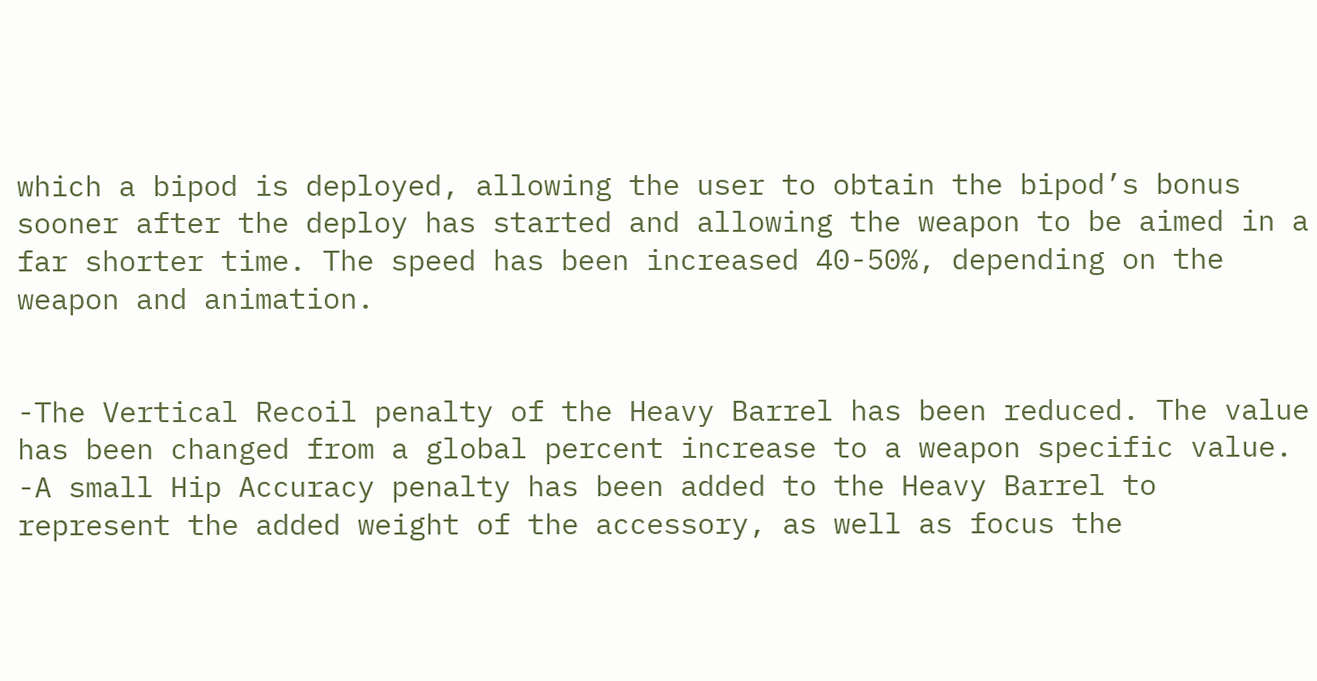which a bipod is deployed, allowing the user to obtain the bipod’s bonus sooner after the deploy has started and allowing the weapon to be aimed in a far shorter time. The speed has been increased 40-50%, depending on the weapon and animation.


-The Vertical Recoil penalty of the Heavy Barrel has been reduced. The value has been changed from a global percent increase to a weapon specific value.
-A small Hip Accuracy penalty has been added to the Heavy Barrel to represent the added weight of the accessory, as well as focus the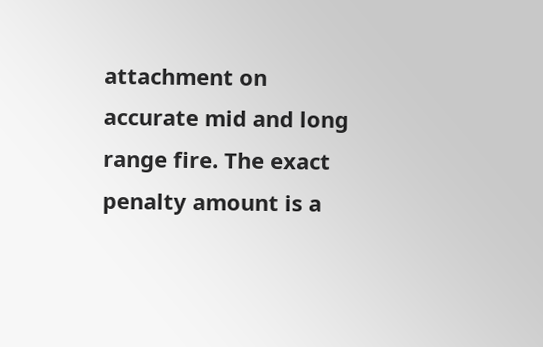attachment on accurate mid and long range fire. The exact penalty amount is a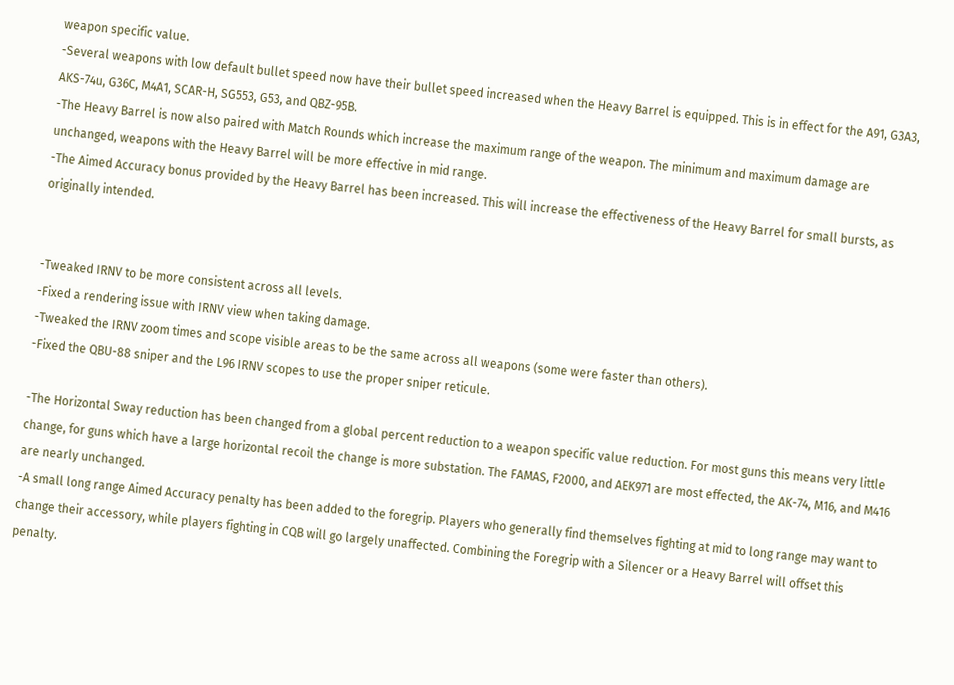weapon specific value.
-Several weapons with low default bullet speed now have their bullet speed increased when the Heavy Barrel is equipped. This is in effect for the A91, G3A3, AKS-74u, G36C, M4A1, SCAR-H, SG553, G53, and QBZ-95B.
-The Heavy Barrel is now also paired with Match Rounds which increase the maximum range of the weapon. The minimum and maximum damage are unchanged, weapons with the Heavy Barrel will be more effective in mid range.
-The Aimed Accuracy bonus provided by the Heavy Barrel has been increased. This will increase the effectiveness of the Heavy Barrel for small bursts, as originally intended.


-Tweaked IRNV to be more consistent across all levels.
-Fixed a rendering issue with IRNV view when taking damage.
-Tweaked the IRNV zoom times and scope visible areas to be the same across all weapons (some were faster than others).
-Fixed the QBU-88 sniper and the L96 IRNV scopes to use the proper sniper reticule.

-The Horizontal Sway reduction has been changed from a global percent reduction to a weapon specific value reduction. For most guns this means very little change, for guns which have a large horizontal recoil the change is more substation. The FAMAS, F2000, and AEK971 are most effected, the AK-74, M16, and M416 are nearly unchanged.
-A small long range Aimed Accuracy penalty has been added to the foregrip. Players who generally find themselves fighting at mid to long range may want to change their accessory, while players fighting in CQB will go largely unaffected. Combining the Foregrip with a Silencer or a Heavy Barrel will offset this penalty.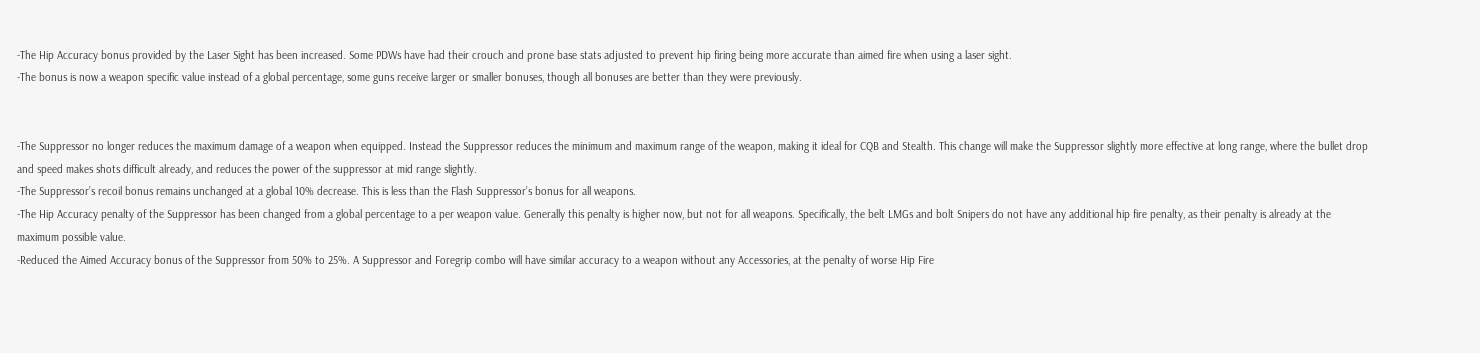-The Hip Accuracy bonus provided by the Laser Sight has been increased. Some PDWs have had their crouch and prone base stats adjusted to prevent hip firing being more accurate than aimed fire when using a laser sight.
-The bonus is now a weapon specific value instead of a global percentage, some guns receive larger or smaller bonuses, though all bonuses are better than they were previously.


-The Suppressor no longer reduces the maximum damage of a weapon when equipped. Instead the Suppressor reduces the minimum and maximum range of the weapon, making it ideal for CQB and Stealth. This change will make the Suppressor slightly more effective at long range, where the bullet drop and speed makes shots difficult already, and reduces the power of the suppressor at mid range slightly.
-The Suppressor’s recoil bonus remains unchanged at a global 10% decrease. This is less than the Flash Suppressor’s bonus for all weapons.
-The Hip Accuracy penalty of the Suppressor has been changed from a global percentage to a per weapon value. Generally this penalty is higher now, but not for all weapons. Specifically, the belt LMGs and bolt Snipers do not have any additional hip fire penalty, as their penalty is already at the maximum possible value.
-Reduced the Aimed Accuracy bonus of the Suppressor from 50% to 25%. A Suppressor and Foregrip combo will have similar accuracy to a weapon without any Accessories, at the penalty of worse Hip Fire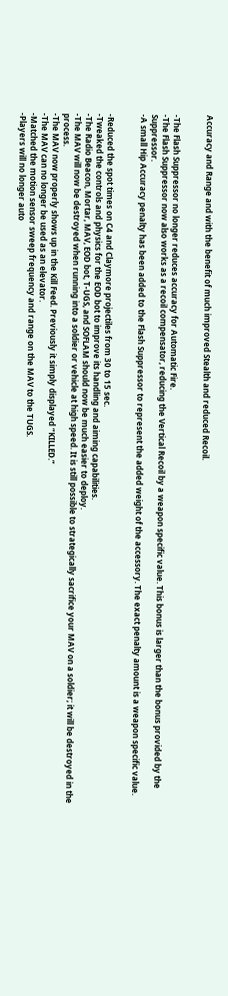Accuracy and Range and with the benefit of much improved Stealth and reduced Recoil.


-The Flash Suppressor no longer reduces accuracy for Automatic Fire.
-The Flash Suppressor now also works as a recoil compensator, reducing the Vertical Recoil by a weapon specific value. This bonus is larger than the bonus provided by the Suppressor.
-A small Hip Accuracy penalty has been added to the Flash Suppressor to represent the added weight of the accessory. The exact penalty amount is a weapon specific value.


-Reduced the spot times on C4 and Claymore projectiles from 30 to 15 sec.
-Tweaked the controls and physics for the EOD bot to improve its handling and aiming capabilities.
-The Radio Beacon, Mortar, MAV, EOD bot, T-UGS, and SOFLAM should now be much easier to deploy.
-The MAV will now be destroyed when running into a soldier or vehicle at high speed. It is still possible to strategically sacrifice your MAV on a soldier; it will be destroyed in the process.
-The MAV now properly shows up in the Kill Feed. Previously it simply displayed “KILLED.”
-The MAV can no longer be used as an elevator.
-Matched the motion sensor sweep frequency and range on the MAV to the TUGS.
-Players will no longer auto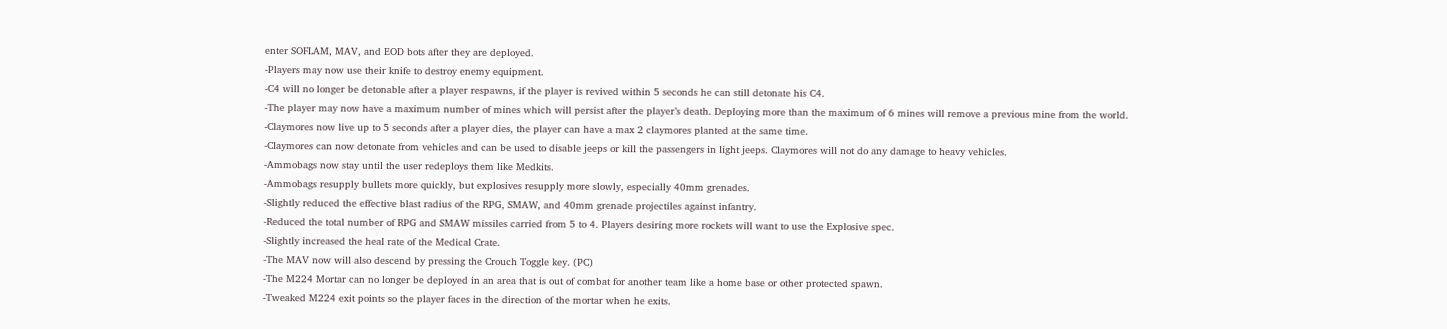enter SOFLAM, MAV, and EOD bots after they are deployed.
-Players may now use their knife to destroy enemy equipment.
-C4 will no longer be detonable after a player respawns, if the player is revived within 5 seconds he can still detonate his C4.
-The player may now have a maximum number of mines which will persist after the player’s death. Deploying more than the maximum of 6 mines will remove a previous mine from the world.
-Claymores now live up to 5 seconds after a player dies, the player can have a max 2 claymores planted at the same time.
-Claymores can now detonate from vehicles and can be used to disable jeeps or kill the passengers in light jeeps. Claymores will not do any damage to heavy vehicles.
-Ammobags now stay until the user redeploys them like Medkits.
-Ammobags resupply bullets more quickly, but explosives resupply more slowly, especially 40mm grenades.
-Slightly reduced the effective blast radius of the RPG, SMAW, and 40mm grenade projectiles against infantry.
-Reduced the total number of RPG and SMAW missiles carried from 5 to 4. Players desiring more rockets will want to use the Explosive spec.
-Slightly increased the heal rate of the Medical Crate.
-The MAV now will also descend by pressing the Crouch Toggle key. (PC)
-The M224 Mortar can no longer be deployed in an area that is out of combat for another team like a home base or other protected spawn.
-Tweaked M224 exit points so the player faces in the direction of the mortar when he exits.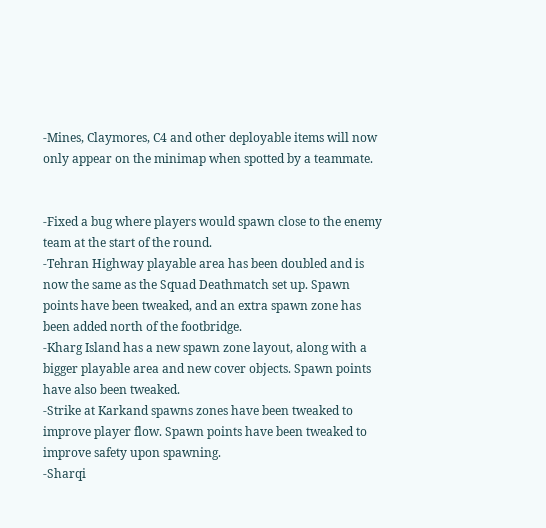-Mines, Claymores, C4 and other deployable items will now only appear on the minimap when spotted by a teammate.


-Fixed a bug where players would spawn close to the enemy team at the start of the round.
-Tehran Highway playable area has been doubled and is now the same as the Squad Deathmatch set up. Spawn points have been tweaked, and an extra spawn zone has been added north of the footbridge.
-Kharg Island has a new spawn zone layout, along with a bigger playable area and new cover objects. Spawn points have also been tweaked.
-Strike at Karkand spawns zones have been tweaked to improve player flow. Spawn points have been tweaked to improve safety upon spawning.
-Sharqi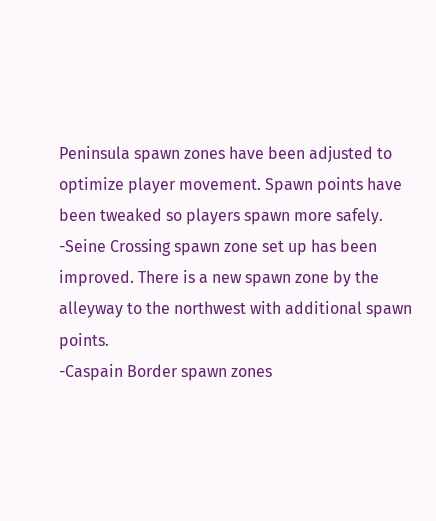Peninsula spawn zones have been adjusted to optimize player movement. Spawn points have been tweaked so players spawn more safely.
-Seine Crossing spawn zone set up has been improved. There is a new spawn zone by the alleyway to the northwest with additional spawn points.
-Caspain Border spawn zones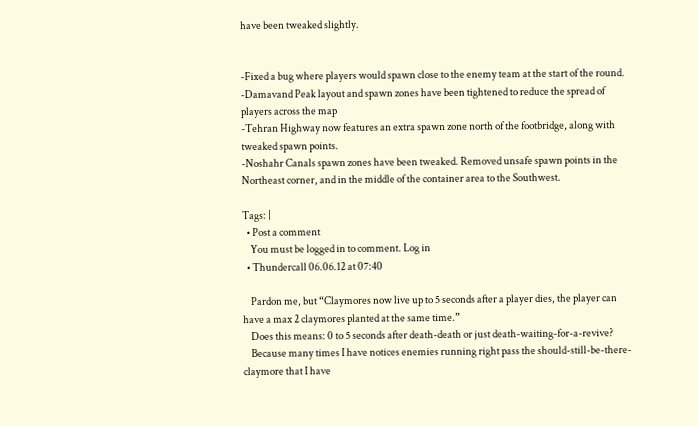have been tweaked slightly.


-Fixed a bug where players would spawn close to the enemy team at the start of the round.
-Damavand Peak layout and spawn zones have been tightened to reduce the spread of players across the map
-Tehran Highway now features an extra spawn zone north of the footbridge, along with tweaked spawn points.
-Noshahr Canals spawn zones have been tweaked. Removed unsafe spawn points in the Northeast corner, and in the middle of the container area to the Southwest.

Tags: |
  • Post a comment
    You must be logged in to comment. Log in
  • Thundercall 06.06.12 at 07:40

    Pardon me, but “Claymores now live up to 5 seconds after a player dies, the player can have a max 2 claymores planted at the same time.”
    Does this means: 0 to 5 seconds after death-death or just death-waiting-for-a-revive?
    Because many times I have notices enemies running right pass the should-still-be-there-claymore that I have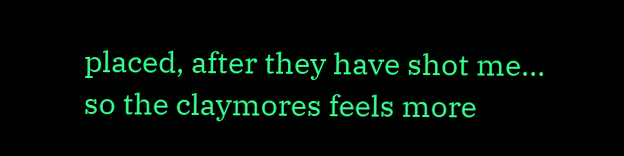placed, after they have shot me… so the claymores feels more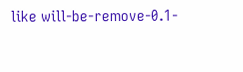like will-be-remove-0.1-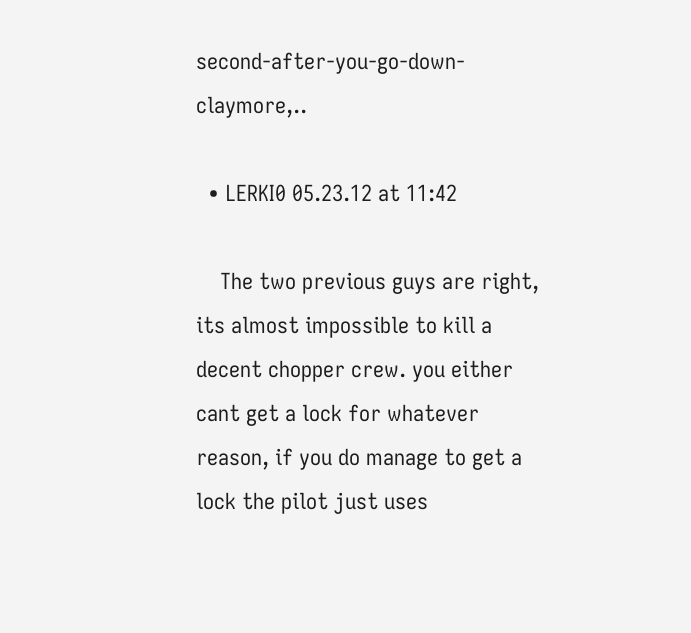second-after-you-go-down-claymore,..

  • LERKI0 05.23.12 at 11:42

    The two previous guys are right, its almost impossible to kill a decent chopper crew. you either cant get a lock for whatever reason, if you do manage to get a lock the pilot just uses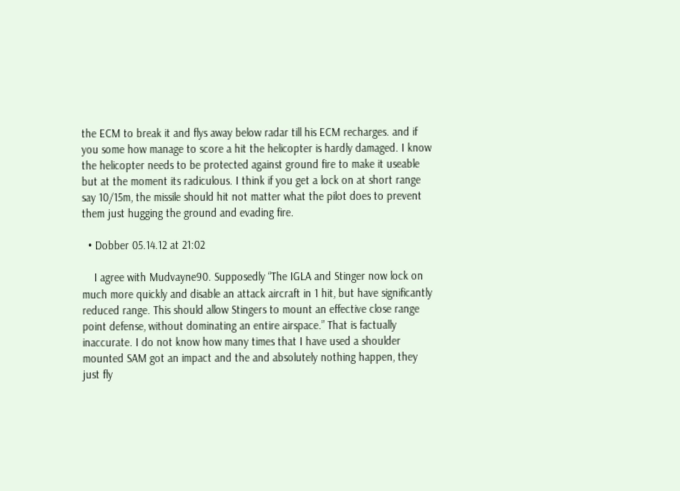the ECM to break it and flys away below radar till his ECM recharges. and if you some how manage to score a hit the helicopter is hardly damaged. I know the helicopter needs to be protected against ground fire to make it useable but at the moment its radiculous. I think if you get a lock on at short range say 10/15m, the missile should hit not matter what the pilot does to prevent them just hugging the ground and evading fire.

  • Dobber 05.14.12 at 21:02

    I agree with Mudvayne90. Supposedly “The IGLA and Stinger now lock on much more quickly and disable an attack aircraft in 1 hit, but have significantly reduced range. This should allow Stingers to mount an effective close range point defense, without dominating an entire airspace.” That is factually inaccurate. I do not know how many times that I have used a shoulder mounted SAM got an impact and the and absolutely nothing happen, they just fly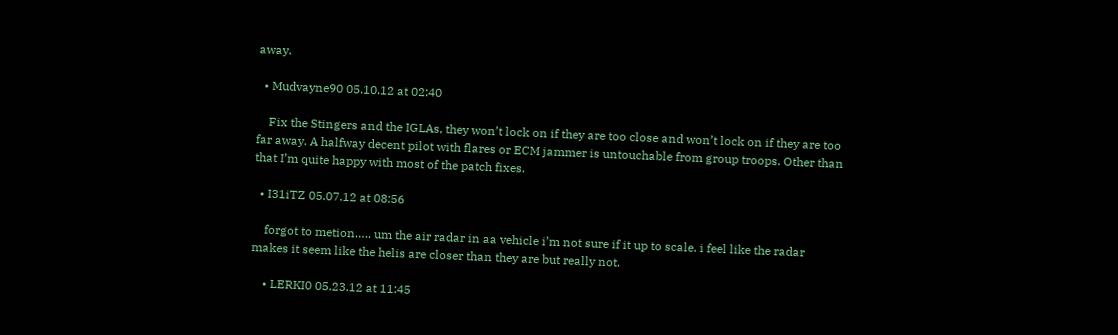away.

  • Mudvayne90 05.10.12 at 02:40

    Fix the Stingers and the IGLAs, they won’t lock on if they are too close and won’t lock on if they are too far away. A halfway decent pilot with flares or ECM jammer is untouchable from group troops. Other than that I’m quite happy with most of the patch fixes.

  • I31iTZ 05.07.12 at 08:56

    forgot to metion….. um the air radar in aa vehicle i’m not sure if it up to scale. i feel like the radar makes it seem like the helis are closer than they are but really not.

    • LERKI0 05.23.12 at 11:45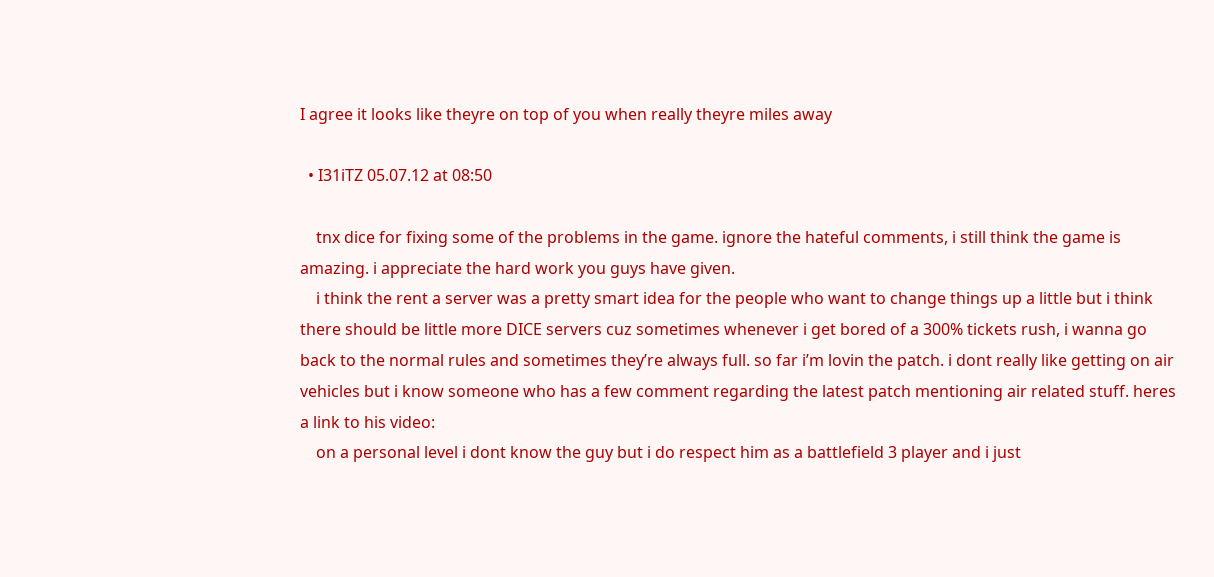I agree it looks like theyre on top of you when really theyre miles away

  • I31iTZ 05.07.12 at 08:50

    tnx dice for fixing some of the problems in the game. ignore the hateful comments, i still think the game is amazing. i appreciate the hard work you guys have given.
    i think the rent a server was a pretty smart idea for the people who want to change things up a little but i think there should be little more DICE servers cuz sometimes whenever i get bored of a 300% tickets rush, i wanna go back to the normal rules and sometimes they’re always full. so far i’m lovin the patch. i dont really like getting on air vehicles but i know someone who has a few comment regarding the latest patch mentioning air related stuff. heres a link to his video:
    on a personal level i dont know the guy but i do respect him as a battlefield 3 player and i just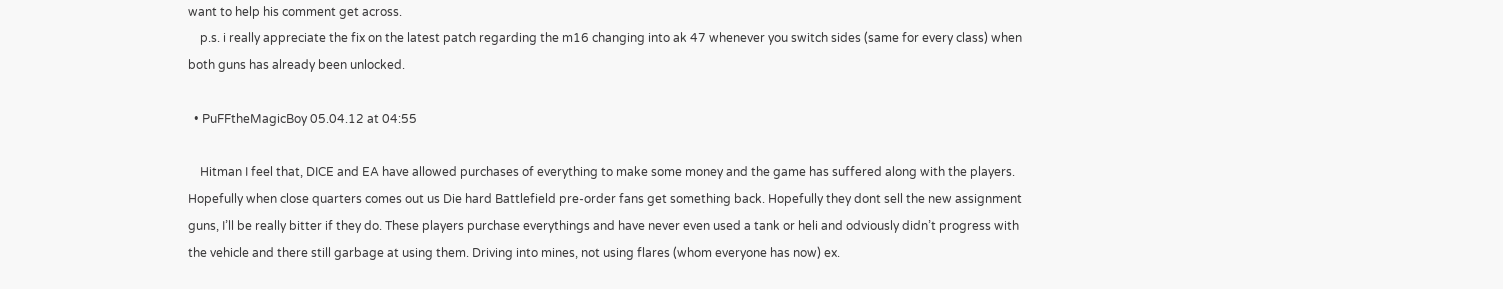want to help his comment get across.
    p.s. i really appreciate the fix on the latest patch regarding the m16 changing into ak 47 whenever you switch sides (same for every class) when both guns has already been unlocked.

  • PuFFtheMagicBoy 05.04.12 at 04:55

    Hitman I feel that, DICE and EA have allowed purchases of everything to make some money and the game has suffered along with the players. Hopefully when close quarters comes out us Die hard Battlefield pre-order fans get something back. Hopefully they dont sell the new assignment guns, I’ll be really bitter if they do. These players purchase everythings and have never even used a tank or heli and odviously didn’t progress with the vehicle and there still garbage at using them. Driving into mines, not using flares (whom everyone has now) ex.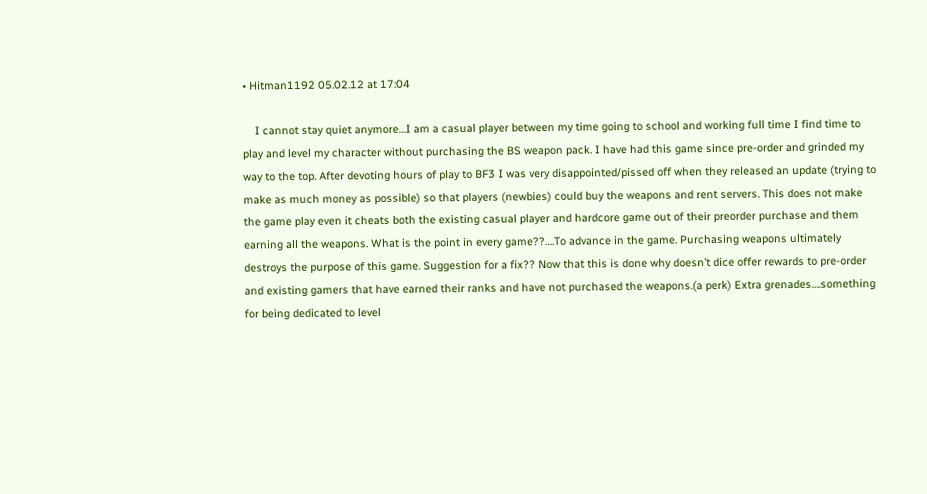• Hitman1192 05.02.12 at 17:04

    I cannot stay quiet anymore…I am a casual player between my time going to school and working full time I find time to play and level my character without purchasing the BS weapon pack. I have had this game since pre-order and grinded my way to the top. After devoting hours of play to BF3 I was very disappointed/pissed off when they released an update (trying to make as much money as possible) so that players (newbies) could buy the weapons and rent servers. This does not make the game play even it cheats both the existing casual player and hardcore game out of their preorder purchase and them earning all the weapons. What is the point in every game??….To advance in the game. Purchasing weapons ultimately destroys the purpose of this game. Suggestion for a fix?? Now that this is done why doesn’t dice offer rewards to pre-order and existing gamers that have earned their ranks and have not purchased the weapons.(a perk) Extra grenades….something for being dedicated to level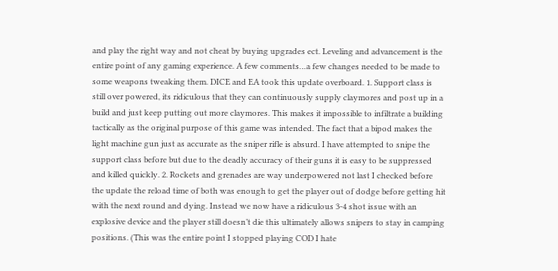and play the right way and not cheat by buying upgrades ect. Leveling and advancement is the entire point of any gaming experience. A few comments…a few changes needed to be made to some weapons tweaking them. DICE and EA took this update overboard. 1. Support class is still over powered, its ridiculous that they can continuously supply claymores and post up in a build and just keep putting out more claymores. This makes it impossible to infiltrate a building tactically as the original purpose of this game was intended. The fact that a bipod makes the light machine gun just as accurate as the sniper rifle is absurd. I have attempted to snipe the support class before but due to the deadly accuracy of their guns it is easy to be suppressed and killed quickly. 2. Rockets and grenades are way underpowered not last I checked before the update the reload time of both was enough to get the player out of dodge before getting hit with the next round and dying. Instead we now have a ridiculous 3-4 shot issue with an explosive device and the player still doesn’t die this ultimately allows snipers to stay in camping positions. (This was the entire point I stopped playing COD I hate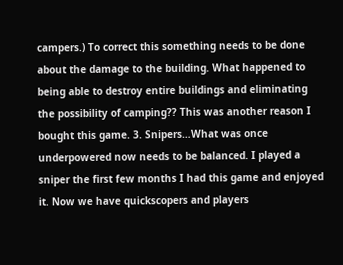campers.) To correct this something needs to be done about the damage to the building. What happened to being able to destroy entire buildings and eliminating the possibility of camping?? This was another reason I bought this game. 3. Snipers…What was once underpowered now needs to be balanced. I played a sniper the first few months I had this game and enjoyed it. Now we have quickscopers and players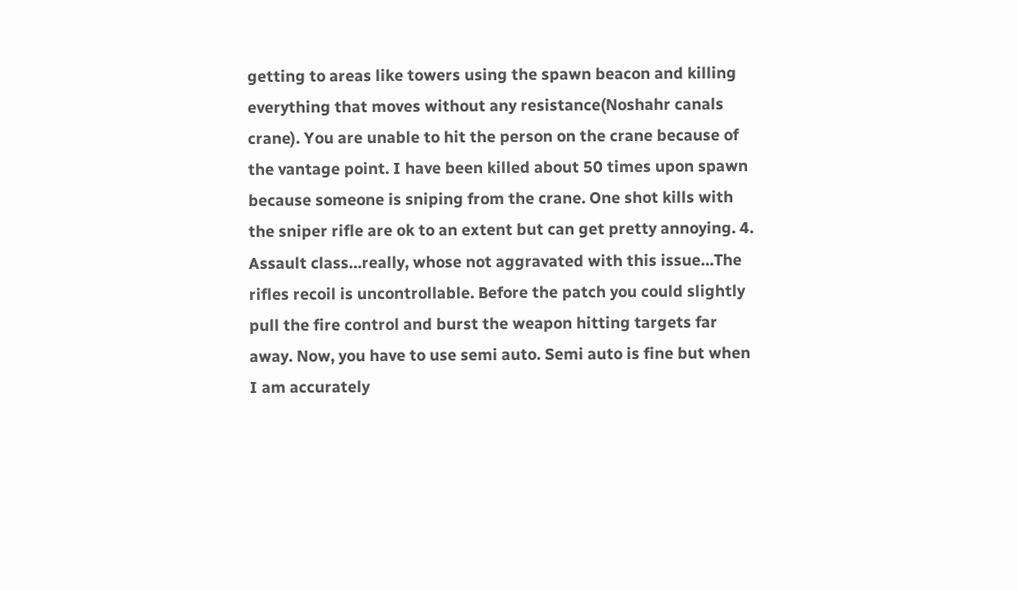getting to areas like towers using the spawn beacon and killing everything that moves without any resistance(Noshahr canals crane). You are unable to hit the person on the crane because of the vantage point. I have been killed about 50 times upon spawn because someone is sniping from the crane. One shot kills with the sniper rifle are ok to an extent but can get pretty annoying. 4. Assault class…really, whose not aggravated with this issue…The rifles recoil is uncontrollable. Before the patch you could slightly pull the fire control and burst the weapon hitting targets far away. Now, you have to use semi auto. Semi auto is fine but when I am accurately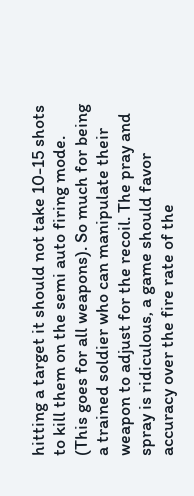hitting a target it should not take 10-15 shots to kill them on the semi auto firing mode. (This goes for all weapons). So much for being a trained soldier who can manipulate their weapon to adjust for the recoil. The pray and spray is ridiculous, a game should favor accuracy over the fire rate of the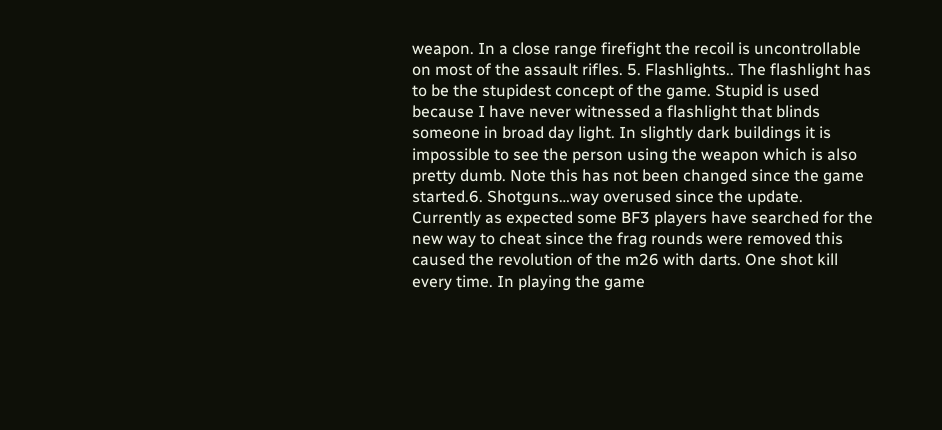weapon. In a close range firefight the recoil is uncontrollable on most of the assault rifles. 5. Flashlights.. The flashlight has to be the stupidest concept of the game. Stupid is used because I have never witnessed a flashlight that blinds someone in broad day light. In slightly dark buildings it is impossible to see the person using the weapon which is also pretty dumb. Note this has not been changed since the game started.6. Shotguns…way overused since the update. Currently as expected some BF3 players have searched for the new way to cheat since the frag rounds were removed this caused the revolution of the m26 with darts. One shot kill every time. In playing the game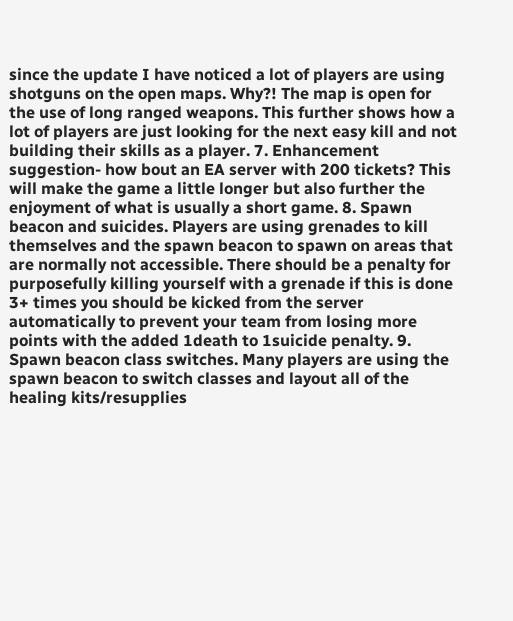since the update I have noticed a lot of players are using shotguns on the open maps. Why?! The map is open for the use of long ranged weapons. This further shows how a lot of players are just looking for the next easy kill and not building their skills as a player. 7. Enhancement suggestion- how bout an EA server with 200 tickets? This will make the game a little longer but also further the enjoyment of what is usually a short game. 8. Spawn beacon and suicides. Players are using grenades to kill themselves and the spawn beacon to spawn on areas that are normally not accessible. There should be a penalty for purposefully killing yourself with a grenade if this is done 3+ times you should be kicked from the server automatically to prevent your team from losing more points with the added 1death to 1suicide penalty. 9. Spawn beacon class switches. Many players are using the spawn beacon to switch classes and layout all of the healing kits/resupplies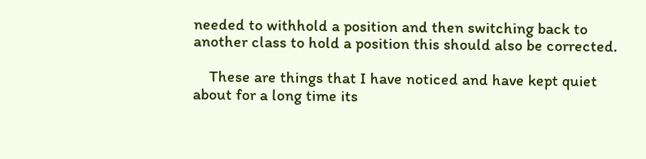needed to withhold a position and then switching back to another class to hold a position this should also be corrected.

    These are things that I have noticed and have kept quiet about for a long time its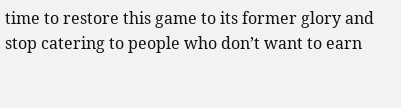time to restore this game to its former glory and stop catering to people who don’t want to earn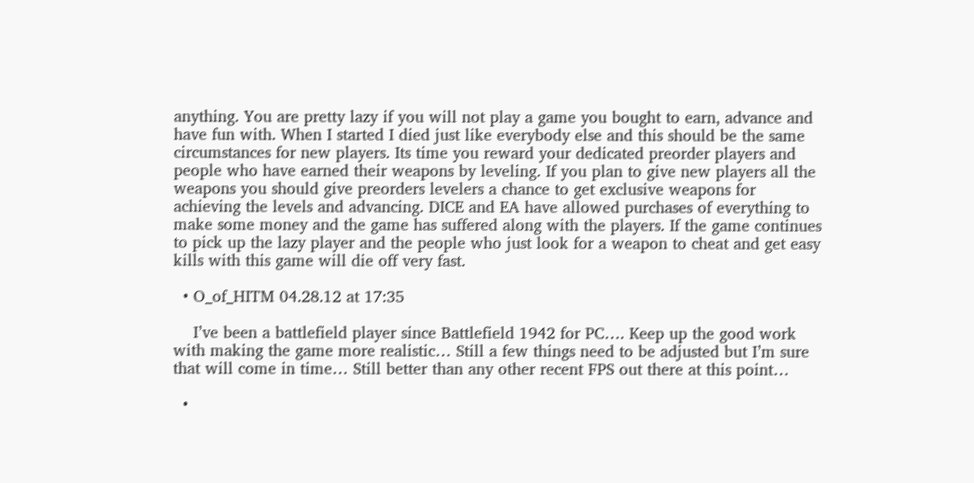anything. You are pretty lazy if you will not play a game you bought to earn, advance and have fun with. When I started I died just like everybody else and this should be the same circumstances for new players. Its time you reward your dedicated preorder players and people who have earned their weapons by leveling. If you plan to give new players all the weapons you should give preorders levelers a chance to get exclusive weapons for achieving the levels and advancing. DICE and EA have allowed purchases of everything to make some money and the game has suffered along with the players. If the game continues to pick up the lazy player and the people who just look for a weapon to cheat and get easy kills with this game will die off very fast.

  • O_of_HITM 04.28.12 at 17:35

    I’ve been a battlefield player since Battlefield 1942 for PC…. Keep up the good work with making the game more realistic… Still a few things need to be adjusted but I’m sure that will come in time… Still better than any other recent FPS out there at this point…

  •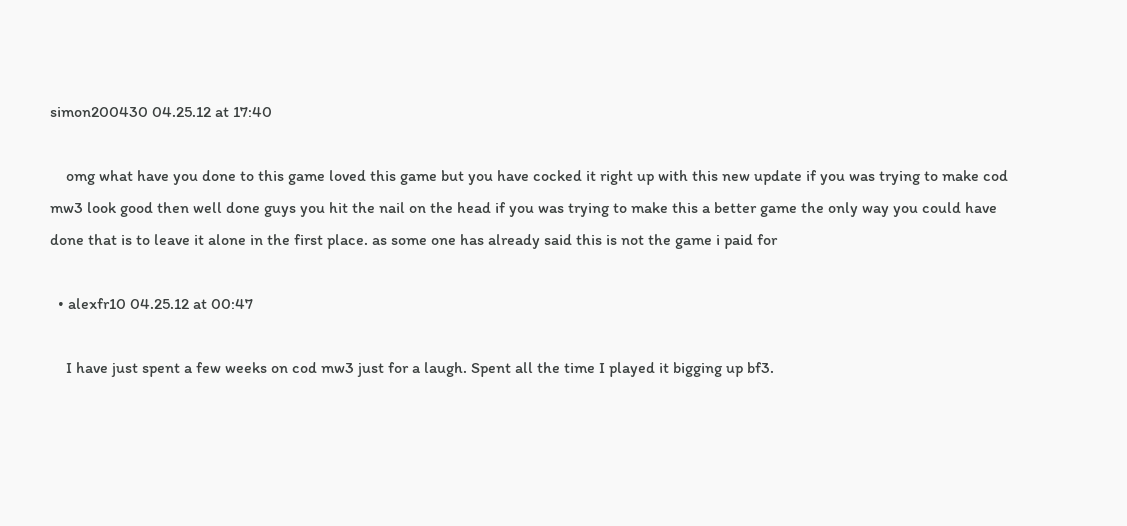simon200430 04.25.12 at 17:40

    omg what have you done to this game loved this game but you have cocked it right up with this new update if you was trying to make cod mw3 look good then well done guys you hit the nail on the head if you was trying to make this a better game the only way you could have done that is to leave it alone in the first place. as some one has already said this is not the game i paid for

  • alexfr10 04.25.12 at 00:47

    I have just spent a few weeks on cod mw3 just for a laugh. Spent all the time I played it bigging up bf3.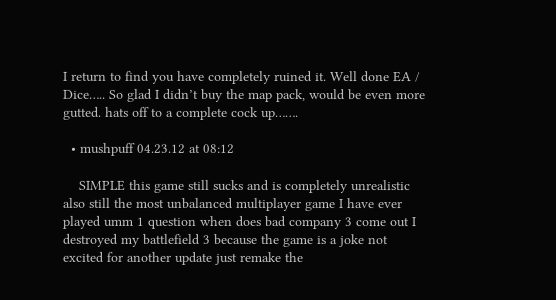I return to find you have completely ruined it. Well done EA / Dice….. So glad I didn’t buy the map pack, would be even more gutted. hats off to a complete cock up…….

  • mushpuff 04.23.12 at 08:12

    SIMPLE this game still sucks and is completely unrealistic also still the most unbalanced multiplayer game I have ever played umm 1 question when does bad company 3 come out I destroyed my battlefield 3 because the game is a joke not excited for another update just remake the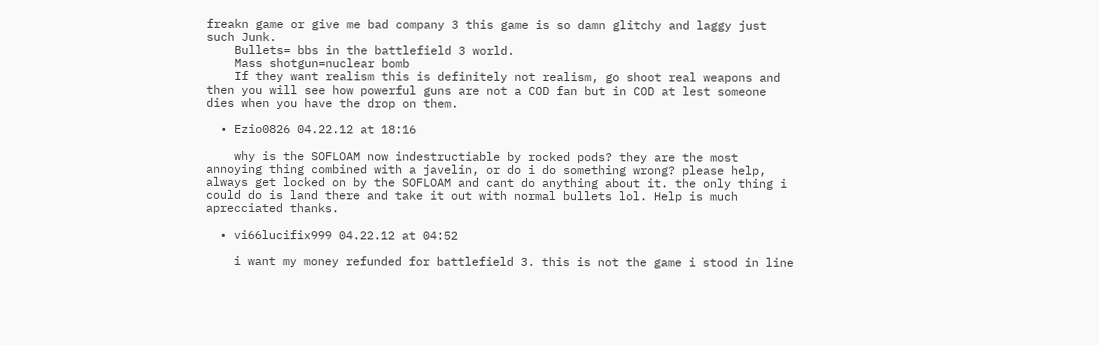freakn game or give me bad company 3 this game is so damn glitchy and laggy just such Junk.
    Bullets= bbs in the battlefield 3 world.
    Mass shotgun=nuclear bomb
    If they want realism this is definitely not realism, go shoot real weapons and then you will see how powerful guns are not a COD fan but in COD at lest someone dies when you have the drop on them.

  • Ezio0826 04.22.12 at 18:16

    why is the SOFLOAM now indestructiable by rocked pods? they are the most annoying thing combined with a javelin, or do i do something wrong? please help, always get locked on by the SOFLOAM and cant do anything about it. the only thing i could do is land there and take it out with normal bullets lol. Help is much aprecciated thanks.

  • vi66lucifix999 04.22.12 at 04:52

    i want my money refunded for battlefield 3. this is not the game i stood in line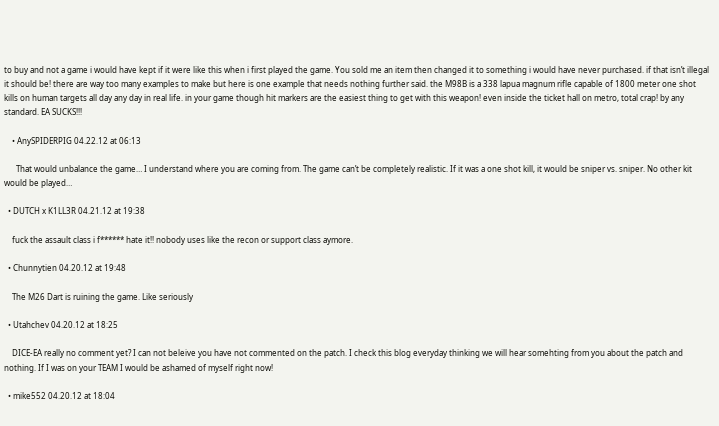to buy and not a game i would have kept if it were like this when i first played the game. You sold me an item then changed it to something i would have never purchased. if that isn’t illegal it should be! there are way too many examples to make but here is one example that needs nothing further said. the M98B is a 338 lapua magnum rifle capable of 1800 meter one shot kills on human targets all day any day in real life. in your game though hit markers are the easiest thing to get with this weapon! even inside the ticket hall on metro, total crap! by any standard. EA SUCKS!!!

    • AnySPIDERPIG 04.22.12 at 06:13

      That would unbalance the game… I understand where you are coming from. The game can’t be completely realistic. If it was a one shot kill, it would be sniper vs. sniper. No other kit would be played…

  • DUTCH x K1LL3R 04.21.12 at 19:38

    fuck the assault class i f****** hate it!! nobody uses like the recon or support class aymore.

  • Chunnytien 04.20.12 at 19:48

    The M26 Dart is ruining the game. Like seriously

  • Utahchev 04.20.12 at 18:25

    DICE-EA really no comment yet? I can not beleive you have not commented on the patch. I check this blog everyday thinking we will hear somehting from you about the patch and nothing. If I was on your TEAM I would be ashamed of myself right now!

  • mike552 04.20.12 at 18:04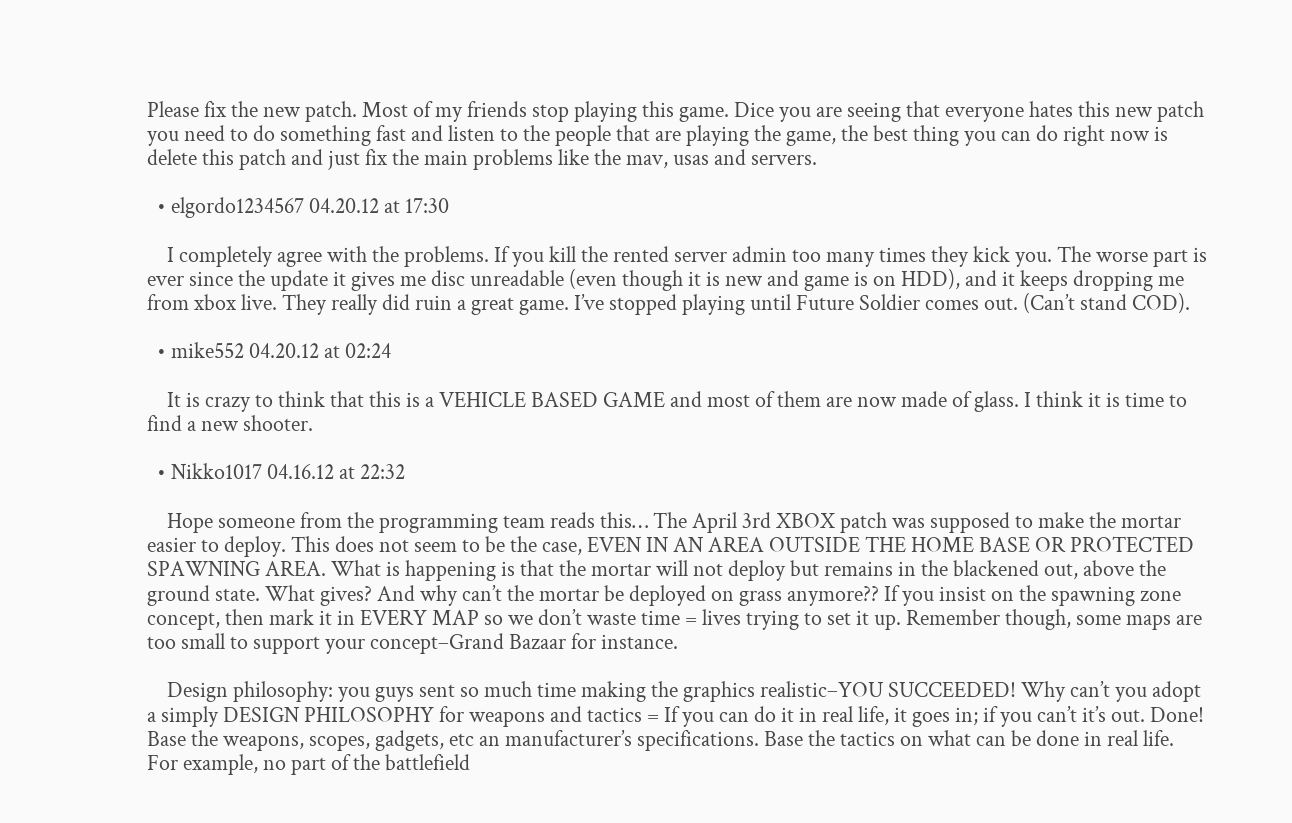Please fix the new patch. Most of my friends stop playing this game. Dice you are seeing that everyone hates this new patch you need to do something fast and listen to the people that are playing the game, the best thing you can do right now is delete this patch and just fix the main problems like the mav, usas and servers.

  • elgordo1234567 04.20.12 at 17:30

    I completely agree with the problems. If you kill the rented server admin too many times they kick you. The worse part is ever since the update it gives me disc unreadable (even though it is new and game is on HDD), and it keeps dropping me from xbox live. They really did ruin a great game. I’ve stopped playing until Future Soldier comes out. (Can’t stand COD).

  • mike552 04.20.12 at 02:24

    It is crazy to think that this is a VEHICLE BASED GAME and most of them are now made of glass. I think it is time to find a new shooter.

  • Nikko1017 04.16.12 at 22:32

    Hope someone from the programming team reads this… The April 3rd XBOX patch was supposed to make the mortar easier to deploy. This does not seem to be the case, EVEN IN AN AREA OUTSIDE THE HOME BASE OR PROTECTED SPAWNING AREA. What is happening is that the mortar will not deploy but remains in the blackened out, above the ground state. What gives? And why can’t the mortar be deployed on grass anymore?? If you insist on the spawning zone concept, then mark it in EVERY MAP so we don’t waste time = lives trying to set it up. Remember though, some maps are too small to support your concept–Grand Bazaar for instance.

    Design philosophy: you guys sent so much time making the graphics realistic–YOU SUCCEEDED! Why can’t you adopt a simply DESIGN PHILOSOPHY for weapons and tactics = If you can do it in real life, it goes in; if you can’t it’s out. Done! Base the weapons, scopes, gadgets, etc an manufacturer’s specifications. Base the tactics on what can be done in real life. For example, no part of the battlefield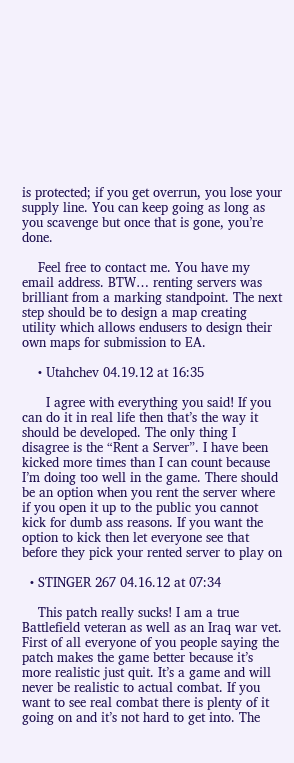is protected; if you get overrun, you lose your supply line. You can keep going as long as you scavenge but once that is gone, you’re done.

    Feel free to contact me. You have my email address. BTW… renting servers was brilliant from a marking standpoint. The next step should be to design a map creating utility which allows endusers to design their own maps for submission to EA.

    • Utahchev 04.19.12 at 16:35

      I agree with everything you said! If you can do it in real life then that’s the way it should be developed. The only thing I disagree is the “Rent a Server”. I have been kicked more times than I can count because I’m doing too well in the game. There should be an option when you rent the server where if you open it up to the public you cannot kick for dumb ass reasons. If you want the option to kick then let everyone see that before they pick your rented server to play on

  • STINGER 267 04.16.12 at 07:34

    This patch really sucks! I am a true Battlefield veteran as well as an Iraq war vet. First of all everyone of you people saying the patch makes the game better because it’s more realistic just quit. It’s a game and will never be realistic to actual combat. If you want to see real combat there is plenty of it going on and it’s not hard to get into. The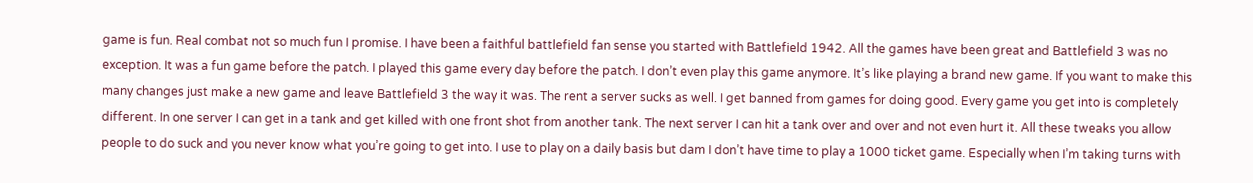game is fun. Real combat not so much fun I promise. I have been a faithful battlefield fan sense you started with Battlefield 1942. All the games have been great and Battlefield 3 was no exception. It was a fun game before the patch. I played this game every day before the patch. I don’t even play this game anymore. It’s like playing a brand new game. If you want to make this many changes just make a new game and leave Battlefield 3 the way it was. The rent a server sucks as well. I get banned from games for doing good. Every game you get into is completely different. In one server I can get in a tank and get killed with one front shot from another tank. The next server I can hit a tank over and over and not even hurt it. All these tweaks you allow people to do suck and you never know what you’re going to get into. I use to play on a daily basis but dam I don’t have time to play a 1000 ticket game. Especially when I’m taking turns with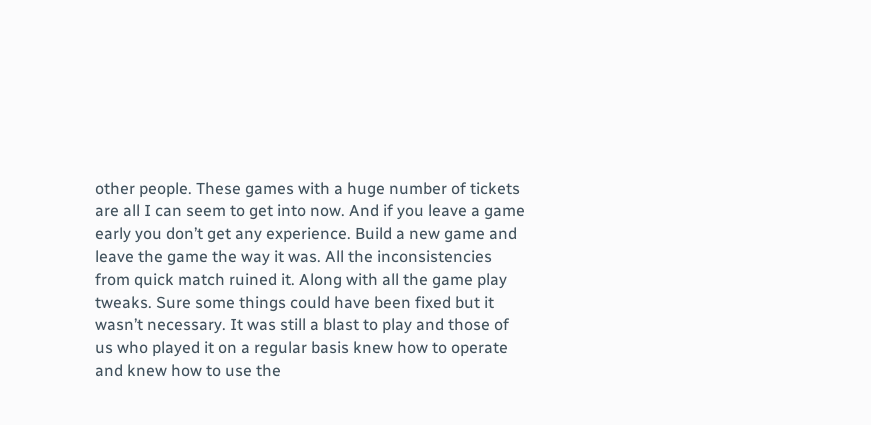other people. These games with a huge number of tickets are all I can seem to get into now. And if you leave a game early you don’t get any experience. Build a new game and leave the game the way it was. All the inconsistencies from quick match ruined it. Along with all the game play tweaks. Sure some things could have been fixed but it wasn’t necessary. It was still a blast to play and those of us who played it on a regular basis knew how to operate and knew how to use the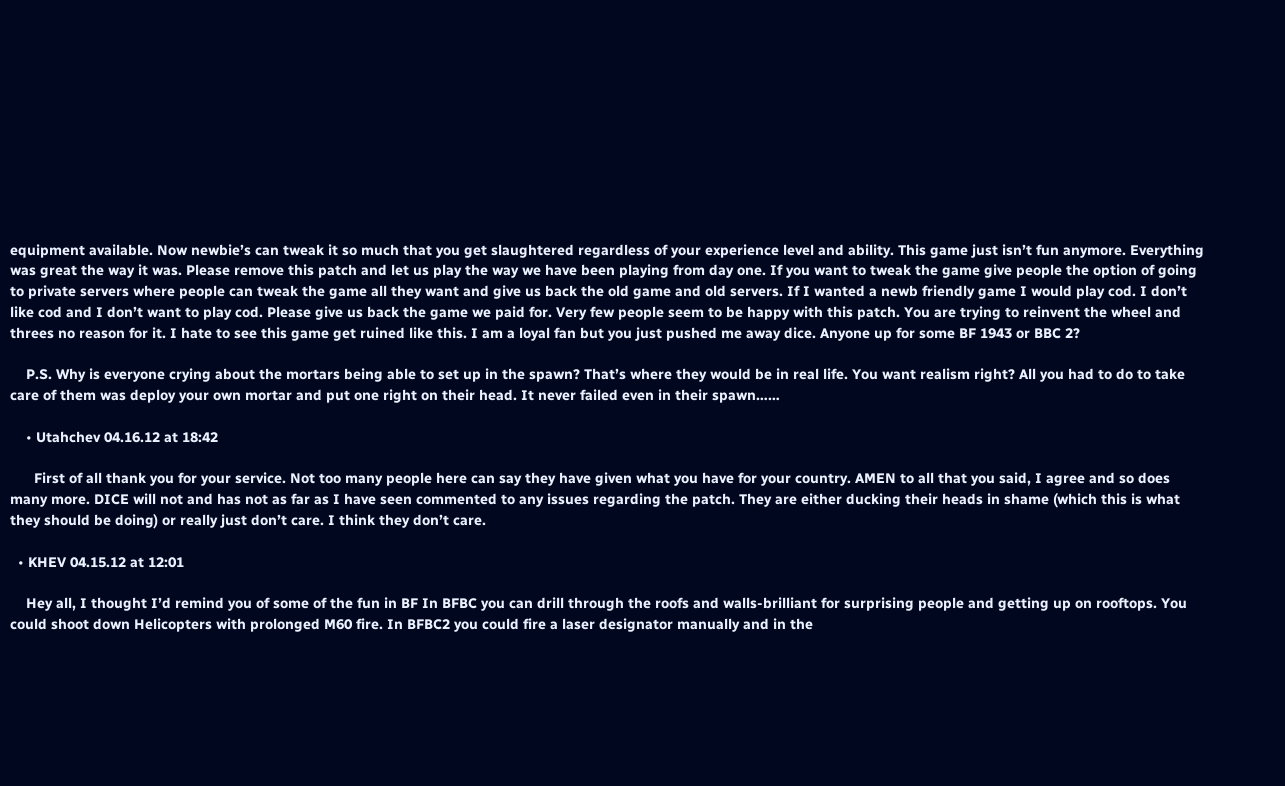equipment available. Now newbie’s can tweak it so much that you get slaughtered regardless of your experience level and ability. This game just isn’t fun anymore. Everything was great the way it was. Please remove this patch and let us play the way we have been playing from day one. If you want to tweak the game give people the option of going to private servers where people can tweak the game all they want and give us back the old game and old servers. If I wanted a newb friendly game I would play cod. I don’t like cod and I don’t want to play cod. Please give us back the game we paid for. Very few people seem to be happy with this patch. You are trying to reinvent the wheel and threes no reason for it. I hate to see this game get ruined like this. I am a loyal fan but you just pushed me away dice. Anyone up for some BF 1943 or BBC 2?

    P.S. Why is everyone crying about the mortars being able to set up in the spawn? That’s where they would be in real life. You want realism right? All you had to do to take care of them was deploy your own mortar and put one right on their head. It never failed even in their spawn……

    • Utahchev 04.16.12 at 18:42

      First of all thank you for your service. Not too many people here can say they have given what you have for your country. AMEN to all that you said, I agree and so does many more. DICE will not and has not as far as I have seen commented to any issues regarding the patch. They are either ducking their heads in shame (which this is what they should be doing) or really just don’t care. I think they don’t care.

  • KHEV 04.15.12 at 12:01

    Hey all, I thought I’d remind you of some of the fun in BF In BFBC you can drill through the roofs and walls-brilliant for surprising people and getting up on rooftops. You could shoot down Helicopters with prolonged M60 fire. In BFBC2 you could fire a laser designator manually and in the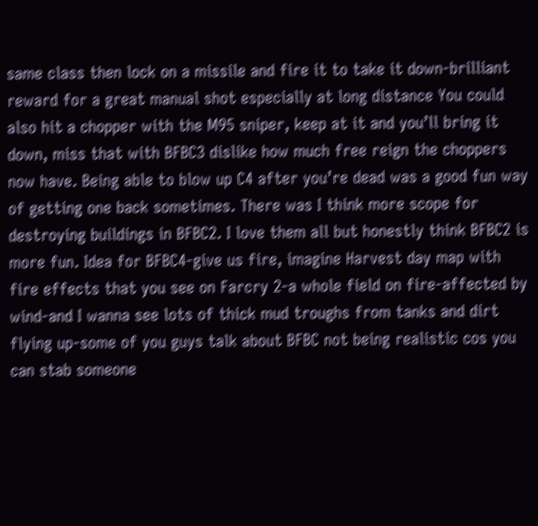same class then lock on a missile and fire it to take it down-brilliant reward for a great manual shot especially at long distance You could also hit a chopper with the M95 sniper, keep at it and you’ll bring it down, miss that with BFBC3 dislike how much free reign the choppers now have. Being able to blow up C4 after you’re dead was a good fun way of getting one back sometimes. There was I think more scope for destroying buildings in BFBC2. I love them all but honestly think BFBC2 is more fun. Idea for BFBC4-give us fire, imagine Harvest day map with fire effects that you see on Farcry 2-a whole field on fire-affected by wind-and I wanna see lots of thick mud troughs from tanks and dirt flying up-some of you guys talk about BFBC not being realistic cos you can stab someone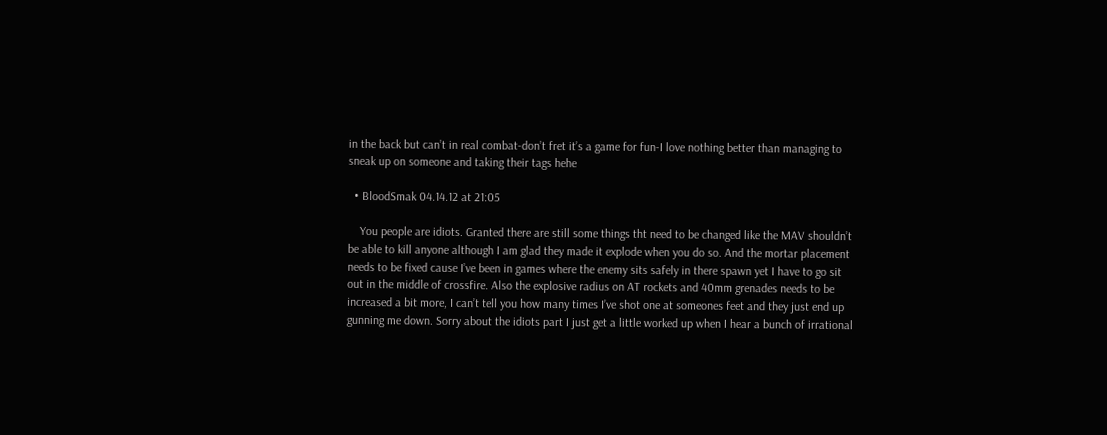in the back but can’t in real combat-don’t fret it’s a game for fun-I love nothing better than managing to sneak up on someone and taking their tags hehe

  • BloodSmak 04.14.12 at 21:05

    You people are idiots. Granted there are still some things tht need to be changed like the MAV shouldn’t be able to kill anyone although I am glad they made it explode when you do so. And the mortar placement needs to be fixed cause I’ve been in games where the enemy sits safely in there spawn yet I have to go sit out in the middle of crossfire. Also the explosive radius on AT rockets and 40mm grenades needs to be increased a bit more, I can’t tell you how many times I’ve shot one at someones feet and they just end up gunning me down. Sorry about the idiots part I just get a little worked up when I hear a bunch of irrational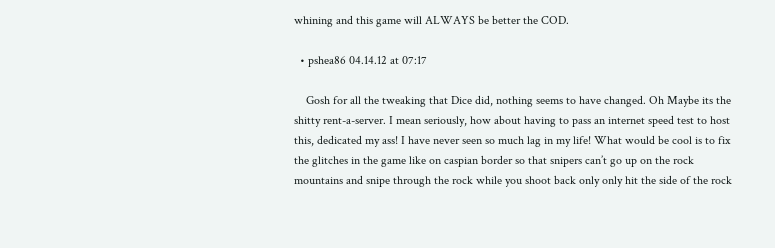whining and this game will ALWAYS be better the COD.

  • pshea86 04.14.12 at 07:17

    Gosh for all the tweaking that Dice did, nothing seems to have changed. Oh Maybe its the shitty rent-a-server. I mean seriously, how about having to pass an internet speed test to host this, dedicated my ass! I have never seen so much lag in my life! What would be cool is to fix the glitches in the game like on caspian border so that snipers can’t go up on the rock mountains and snipe through the rock while you shoot back only only hit the side of the rock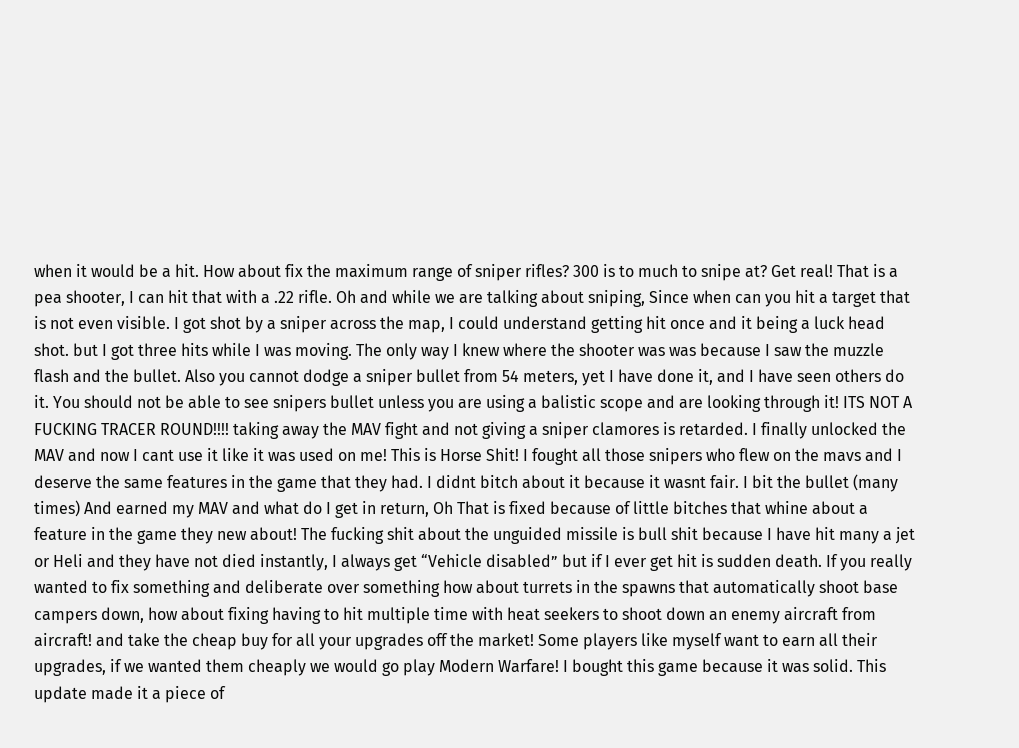when it would be a hit. How about fix the maximum range of sniper rifles? 300 is to much to snipe at? Get real! That is a pea shooter, I can hit that with a .22 rifle. Oh and while we are talking about sniping, Since when can you hit a target that is not even visible. I got shot by a sniper across the map, I could understand getting hit once and it being a luck head shot. but I got three hits while I was moving. The only way I knew where the shooter was was because I saw the muzzle flash and the bullet. Also you cannot dodge a sniper bullet from 54 meters, yet I have done it, and I have seen others do it. You should not be able to see snipers bullet unless you are using a balistic scope and are looking through it! ITS NOT A FUCKING TRACER ROUND!!!! taking away the MAV fight and not giving a sniper clamores is retarded. I finally unlocked the MAV and now I cant use it like it was used on me! This is Horse Shit! I fought all those snipers who flew on the mavs and I deserve the same features in the game that they had. I didnt bitch about it because it wasnt fair. I bit the bullet (many times) And earned my MAV and what do I get in return, Oh That is fixed because of little bitches that whine about a feature in the game they new about! The fucking shit about the unguided missile is bull shit because I have hit many a jet or Heli and they have not died instantly, I always get “Vehicle disabled” but if I ever get hit is sudden death. If you really wanted to fix something and deliberate over something how about turrets in the spawns that automatically shoot base campers down, how about fixing having to hit multiple time with heat seekers to shoot down an enemy aircraft from aircraft! and take the cheap buy for all your upgrades off the market! Some players like myself want to earn all their upgrades, if we wanted them cheaply we would go play Modern Warfare! I bought this game because it was solid. This update made it a piece of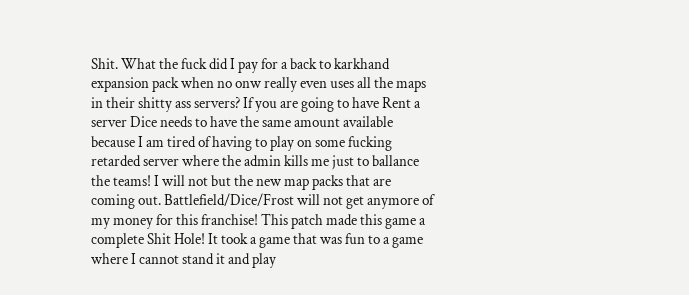Shit. What the fuck did I pay for a back to karkhand expansion pack when no onw really even uses all the maps in their shitty ass servers? If you are going to have Rent a server Dice needs to have the same amount available because I am tired of having to play on some fucking retarded server where the admin kills me just to ballance the teams! I will not but the new map packs that are coming out. Battlefield/Dice/Frost will not get anymore of my money for this franchise! This patch made this game a complete Shit Hole! It took a game that was fun to a game where I cannot stand it and play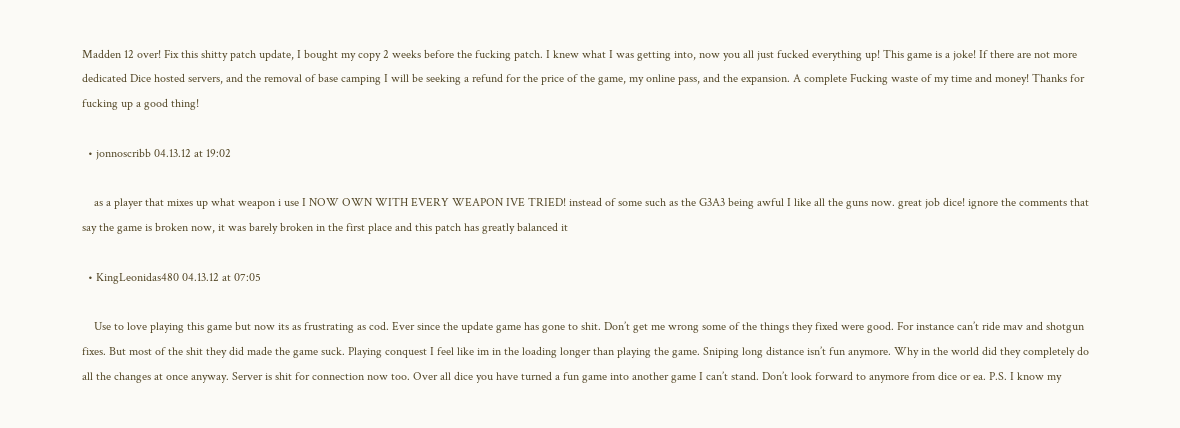Madden 12 over! Fix this shitty patch update, I bought my copy 2 weeks before the fucking patch. I knew what I was getting into, now you all just fucked everything up! This game is a joke! If there are not more dedicated Dice hosted servers, and the removal of base camping I will be seeking a refund for the price of the game, my online pass, and the expansion. A complete Fucking waste of my time and money! Thanks for fucking up a good thing!

  • jonnoscribb 04.13.12 at 19:02

    as a player that mixes up what weapon i use I NOW OWN WITH EVERY WEAPON IVE TRIED! instead of some such as the G3A3 being awful I like all the guns now. great job dice! ignore the comments that say the game is broken now, it was barely broken in the first place and this patch has greatly balanced it

  • KingLeonidas480 04.13.12 at 07:05

    Use to love playing this game but now its as frustrating as cod. Ever since the update game has gone to shit. Don’t get me wrong some of the things they fixed were good. For instance can’t ride mav and shotgun fixes. But most of the shit they did made the game suck. Playing conquest I feel like im in the loading longer than playing the game. Sniping long distance isn’t fun anymore. Why in the world did they completely do all the changes at once anyway. Server is shit for connection now too. Over all dice you have turned a fun game into another game I can’t stand. Don’t look forward to anymore from dice or ea. P.S. I know my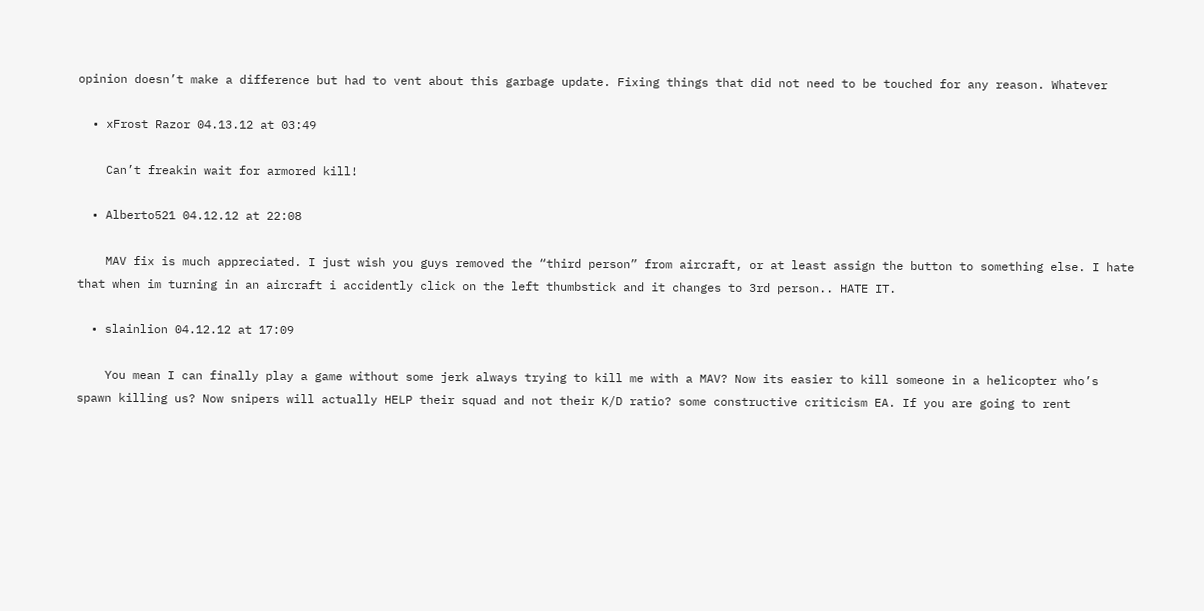opinion doesn’t make a difference but had to vent about this garbage update. Fixing things that did not need to be touched for any reason. Whatever

  • xFrost Razor 04.13.12 at 03:49

    Can’t freakin wait for armored kill!

  • Alberto521 04.12.12 at 22:08

    MAV fix is much appreciated. I just wish you guys removed the “third person” from aircraft, or at least assign the button to something else. I hate that when im turning in an aircraft i accidently click on the left thumbstick and it changes to 3rd person.. HATE IT.

  • slainlion 04.12.12 at 17:09

    You mean I can finally play a game without some jerk always trying to kill me with a MAV? Now its easier to kill someone in a helicopter who’s spawn killing us? Now snipers will actually HELP their squad and not their K/D ratio? some constructive criticism EA. If you are going to rent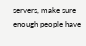servers, make sure enough people have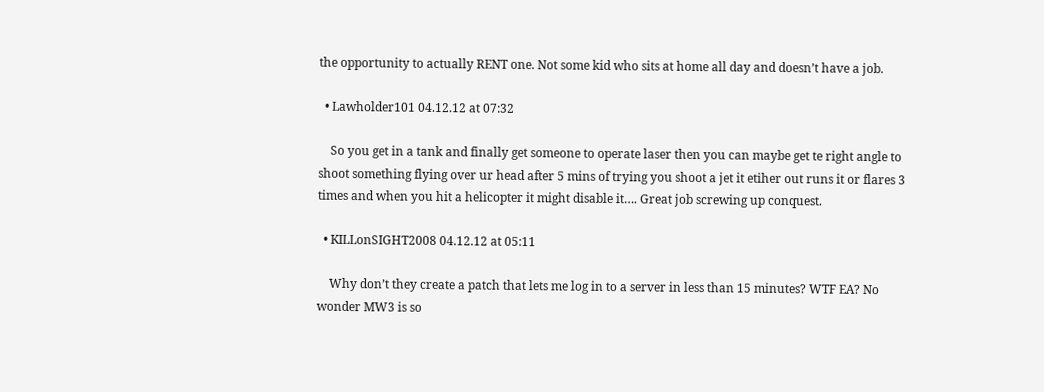the opportunity to actually RENT one. Not some kid who sits at home all day and doesn’t have a job.

  • Lawholder101 04.12.12 at 07:32

    So you get in a tank and finally get someone to operate laser then you can maybe get te right angle to shoot something flying over ur head after 5 mins of trying you shoot a jet it etiher out runs it or flares 3 times and when you hit a helicopter it might disable it…. Great job screwing up conquest.

  • KILLonSIGHT2008 04.12.12 at 05:11

    Why don’t they create a patch that lets me log in to a server in less than 15 minutes? WTF EA? No wonder MW3 is so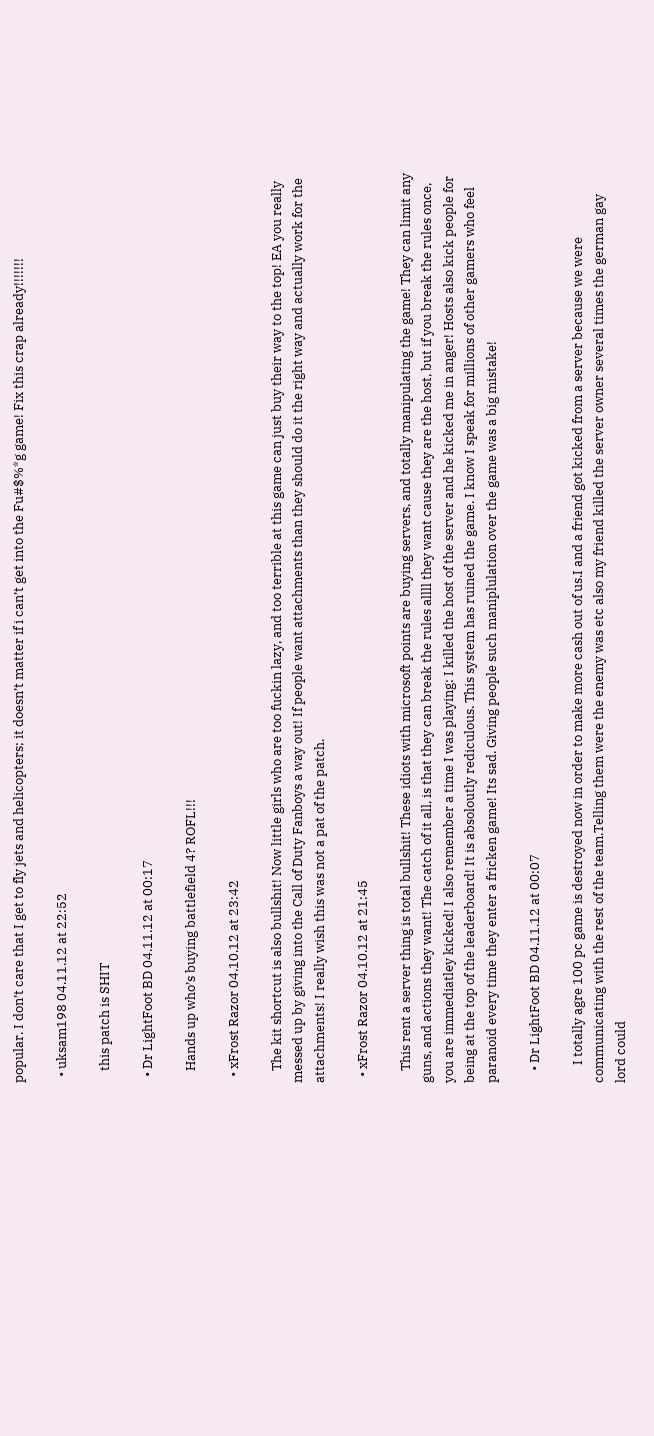popular. I don’t care that I get to fly jets and helicopters; it doesn’t matter if i can’t get into the Fu#$%*g game! Fix this crap already!!!!!!!

  • uksam198 04.11.12 at 22:52

    this patch is SHIT

  • Dr LightFoot BD 04.11.12 at 00:17

    Hands up who’s buying battlefield 4? ROFL!!!

  • xFrost Razor 04.10.12 at 23:42

    The kit shortcut is also bullshit! Now little girls who are too fuckin lazy, and too terrible at this game can just buy their way to the top! EA you really messed up by giving into the Call of Duty Fanboys a way out! If people want attachments than they should do it the right way and actually work for the attachments! I really wish this was not a pat of the patch.

  • xFrost Razor 04.10.12 at 21:45

    This rent a server thing is total bullshit! These idiots with microsoft points are buying servers, and totally manipulating the game! They can limit any guns, and actions they want! The catch of it all, is that they can break the rules allll they want cause they are the host, but if you break the rules once, you are immediatley kicked! I also remember a time I was playing: I killed the host of the server and he kicked me in anger! Hosts also kick people for being at the top of the leaderboard! It is absoloutly rediculous. This system has ruined the game. I know I speak for millions of other gamers who feel paranoid every time they enter a fricken game! Its sad. Giving people such maniplulation over the game was a big mistake!

    • Dr LightFoot BD 04.11.12 at 00:07

      I totally agre 100 pc game is destroyed now in order to make more cash out of us.I and a friend got kicked from a server because we were communicating with the rest of the team.Telling them were the enemy was etc also my friend killed the server owner several times the german gay lord could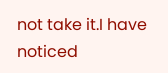not take it.I have noticed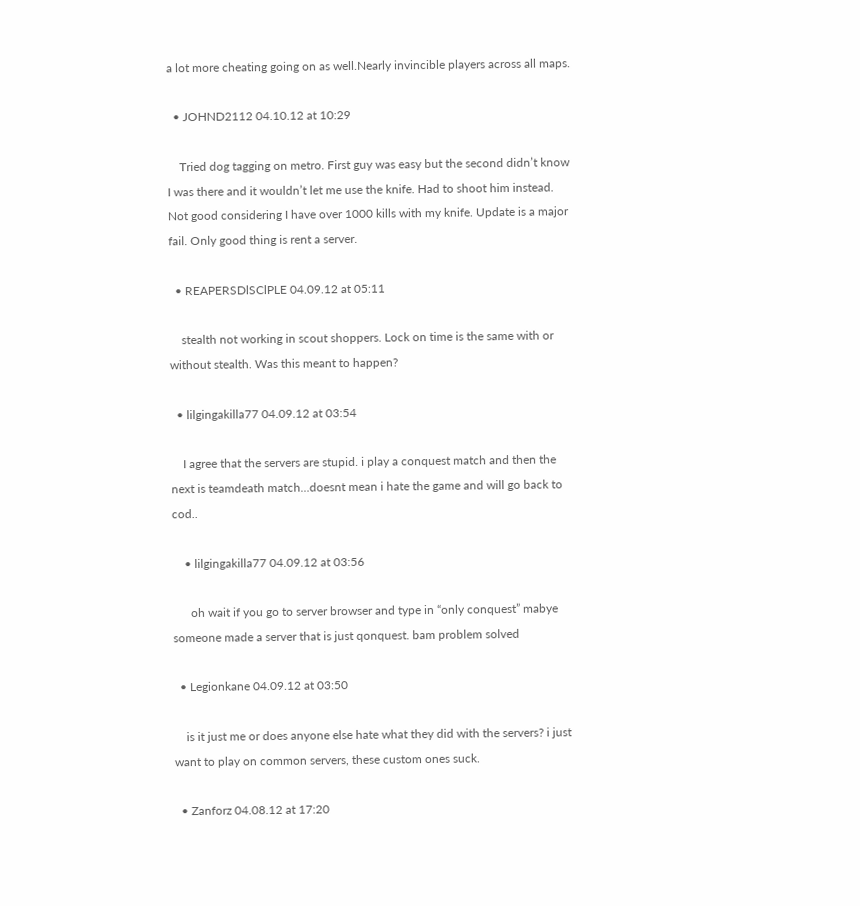a lot more cheating going on as well.Nearly invincible players across all maps.

  • JOHND2112 04.10.12 at 10:29

    Tried dog tagging on metro. First guy was easy but the second didn’t know I was there and it wouldn’t let me use the knife. Had to shoot him instead. Not good considering I have over 1000 kills with my knife. Update is a major fail. Only good thing is rent a server.

  • REAPERSDlSClPLE 04.09.12 at 05:11

    stealth not working in scout shoppers. Lock on time is the same with or without stealth. Was this meant to happen?

  • lilgingakilla77 04.09.12 at 03:54

    I agree that the servers are stupid. i play a conquest match and then the next is teamdeath match…doesnt mean i hate the game and will go back to cod..

    • lilgingakilla77 04.09.12 at 03:56

      oh wait if you go to server browser and type in “only conquest” mabye someone made a server that is just qonquest. bam problem solved

  • Legionkane 04.09.12 at 03:50

    is it just me or does anyone else hate what they did with the servers? i just want to play on common servers, these custom ones suck.

  • Zanforz 04.08.12 at 17:20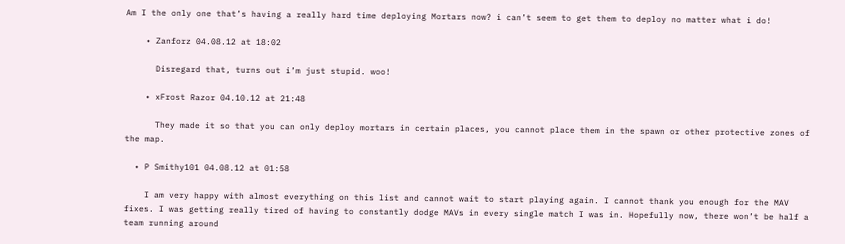Am I the only one that’s having a really hard time deploying Mortars now? i can’t seem to get them to deploy no matter what i do!

    • Zanforz 04.08.12 at 18:02

      Disregard that, turns out i’m just stupid. woo!

    • xFrost Razor 04.10.12 at 21:48

      They made it so that you can only deploy mortars in certain places, you cannot place them in the spawn or other protective zones of the map.

  • P Smithy101 04.08.12 at 01:58

    I am very happy with almost everything on this list and cannot wait to start playing again. I cannot thank you enough for the MAV fixes. I was getting really tired of having to constantly dodge MAVs in every single match I was in. Hopefully now, there won’t be half a team running around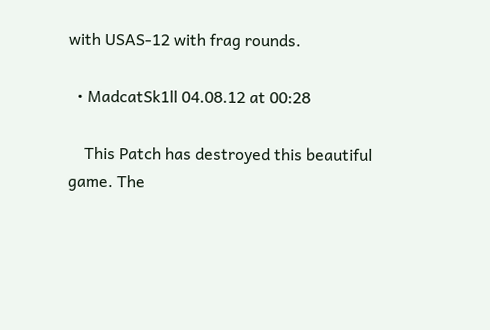with USAS-12 with frag rounds.

  • MadcatSk1ll 04.08.12 at 00:28

    This Patch has destroyed this beautiful game. The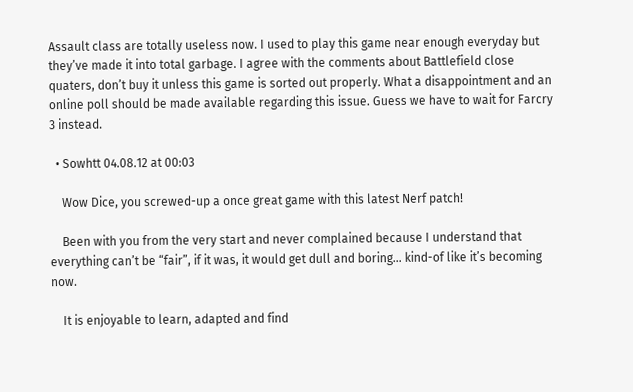Assault class are totally useless now. I used to play this game near enough everyday but they’ve made it into total garbage. I agree with the comments about Battlefield close quaters, don’t buy it unless this game is sorted out properly. What a disappointment and an online poll should be made available regarding this issue. Guess we have to wait for Farcry 3 instead.

  • Sowhtt 04.08.12 at 00:03

    Wow Dice, you screwed-up a once great game with this latest Nerf patch!

    Been with you from the very start and never complained because I understand that everything can’t be “fair”, if it was, it would get dull and boring… kind-of like it’s becoming now.

    It is enjoyable to learn, adapted and find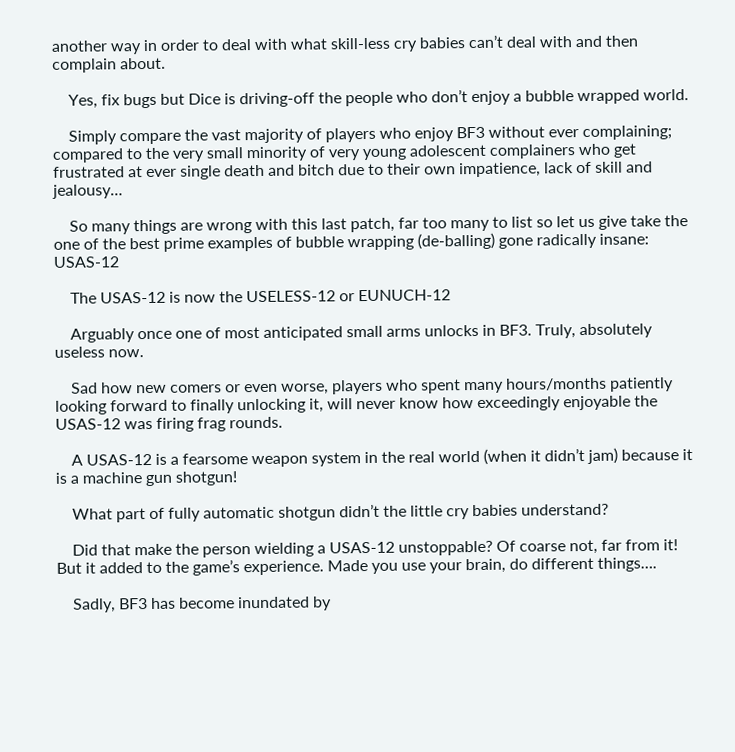another way in order to deal with what skill-less cry babies can’t deal with and then complain about.

    Yes, fix bugs but Dice is driving-off the people who don’t enjoy a bubble wrapped world.

    Simply compare the vast majority of players who enjoy BF3 without ever complaining; compared to the very small minority of very young adolescent complainers who get frustrated at ever single death and bitch due to their own impatience, lack of skill and jealousy…

    So many things are wrong with this last patch, far too many to list so let us give take the one of the best prime examples of bubble wrapping (de-balling) gone radically insane: USAS-12

    The USAS-12 is now the USELESS-12 or EUNUCH-12

    Arguably once one of most anticipated small arms unlocks in BF3. Truly, absolutely useless now.

    Sad how new comers or even worse, players who spent many hours/months patiently looking forward to finally unlocking it, will never know how exceedingly enjoyable the USAS-12 was firing frag rounds.

    A USAS-12 is a fearsome weapon system in the real world (when it didn’t jam) because it is a machine gun shotgun!

    What part of fully automatic shotgun didn’t the little cry babies understand?

    Did that make the person wielding a USAS-12 unstoppable? Of coarse not, far from it! But it added to the game’s experience. Made you use your brain, do different things….

    Sadly, BF3 has become inundated by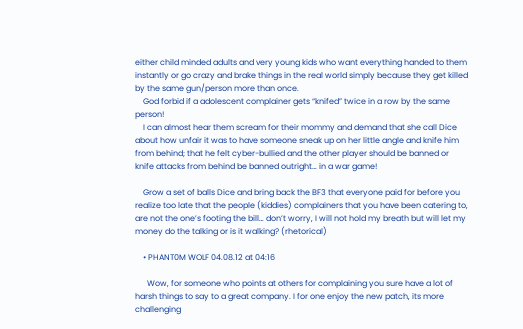either child minded adults and very young kids who want everything handed to them instantly or go crazy and brake things in the real world simply because they get killed by the same gun/person more than once.
    God forbid if a adolescent complainer gets “knifed” twice in a row by the same person!
    I can almost hear them scream for their mommy and demand that she call Dice about how unfair it was to have someone sneak up on her little angle and knife him from behind; that he felt cyber-bullied and the other player should be banned or knife attacks from behind be banned outright… in a war game!

    Grow a set of balls Dice and bring back the BF3 that everyone paid for before you realize too late that the people (kiddies) complainers that you have been catering to, are not the one’s footing the bill… don’t worry, I will not hold my breath but will let my money do the talking or is it walking? (rhetorical)

    • PHANT0M WOLF 04.08.12 at 04:16

      Wow, for someone who points at others for complaining you sure have a lot of harsh things to say to a great company. I for one enjoy the new patch, its more challenging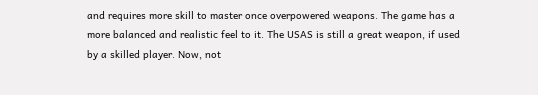and requires more skill to master once overpowered weapons. The game has a more balanced and realistic feel to it. The USAS is still a great weapon, if used by a skilled player. Now, not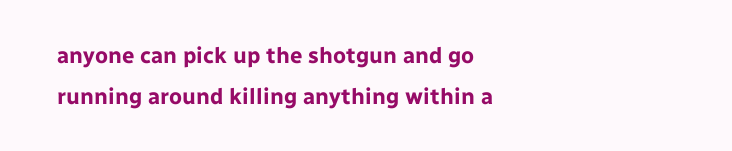anyone can pick up the shotgun and go running around killing anything within a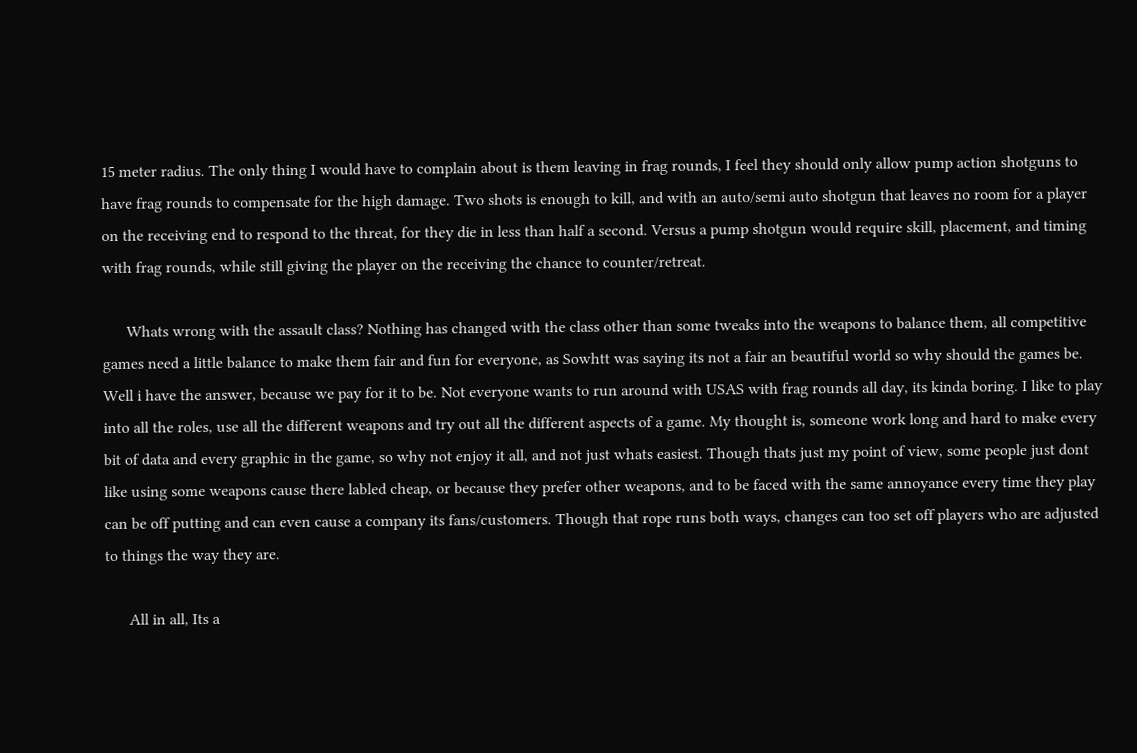15 meter radius. The only thing I would have to complain about is them leaving in frag rounds, I feel they should only allow pump action shotguns to have frag rounds to compensate for the high damage. Two shots is enough to kill, and with an auto/semi auto shotgun that leaves no room for a player on the receiving end to respond to the threat, for they die in less than half a second. Versus a pump shotgun would require skill, placement, and timing with frag rounds, while still giving the player on the receiving the chance to counter/retreat.

      Whats wrong with the assault class? Nothing has changed with the class other than some tweaks into the weapons to balance them, all competitive games need a little balance to make them fair and fun for everyone, as Sowhtt was saying its not a fair an beautiful world so why should the games be. Well i have the answer, because we pay for it to be. Not everyone wants to run around with USAS with frag rounds all day, its kinda boring. I like to play into all the roles, use all the different weapons and try out all the different aspects of a game. My thought is, someone work long and hard to make every bit of data and every graphic in the game, so why not enjoy it all, and not just whats easiest. Though thats just my point of view, some people just dont like using some weapons cause there labled cheap, or because they prefer other weapons, and to be faced with the same annoyance every time they play can be off putting and can even cause a company its fans/customers. Though that rope runs both ways, changes can too set off players who are adjusted to things the way they are.

      All in all, Its a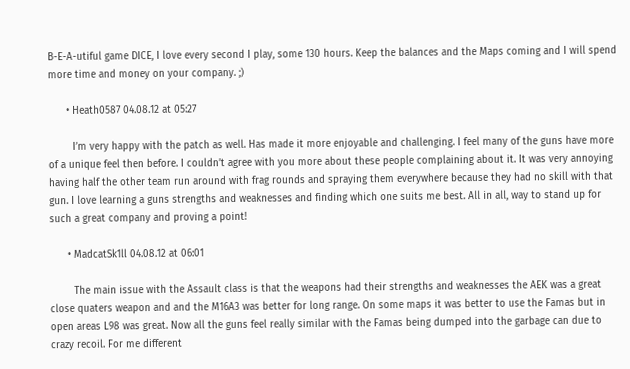B-E-A-utiful game DICE, I love every second I play, some 130 hours. Keep the balances and the Maps coming and I will spend more time and money on your company. ;)

      • Heath0587 04.08.12 at 05:27

        I’m very happy with the patch as well. Has made it more enjoyable and challenging. I feel many of the guns have more of a unique feel then before. I couldn’t agree with you more about these people complaining about it. It was very annoying having half the other team run around with frag rounds and spraying them everywhere because they had no skill with that gun. I love learning a guns strengths and weaknesses and finding which one suits me best. All in all, way to stand up for such a great company and proving a point!

      • MadcatSk1ll 04.08.12 at 06:01

        The main issue with the Assault class is that the weapons had their strengths and weaknesses the AEK was a great close quaters weapon and and the M16A3 was better for long range. On some maps it was better to use the Famas but in open areas L98 was great. Now all the guns feel really similar with the Famas being dumped into the garbage can due to crazy recoil. For me different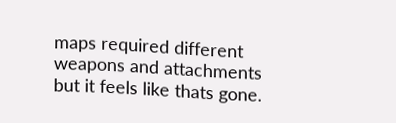maps required different weapons and attachments but it feels like thats gone.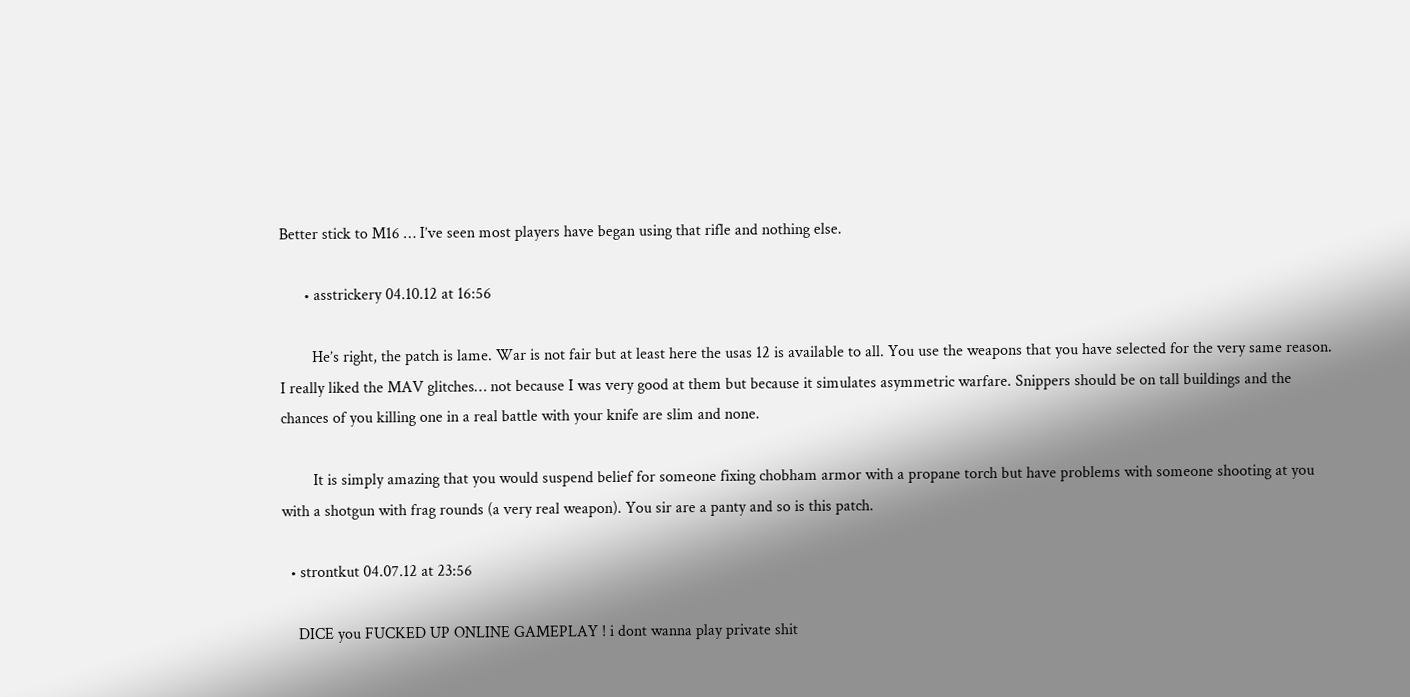Better stick to M16 … I’ve seen most players have began using that rifle and nothing else.

      • asstrickery 04.10.12 at 16:56

        He’s right, the patch is lame. War is not fair but at least here the usas 12 is available to all. You use the weapons that you have selected for the very same reason. I really liked the MAV glitches… not because I was very good at them but because it simulates asymmetric warfare. Snippers should be on tall buildings and the chances of you killing one in a real battle with your knife are slim and none.

        It is simply amazing that you would suspend belief for someone fixing chobham armor with a propane torch but have problems with someone shooting at you with a shotgun with frag rounds (a very real weapon). You sir are a panty and so is this patch.

  • strontkut 04.07.12 at 23:56

    DICE you FUCKED UP ONLINE GAMEPLAY ! i dont wanna play private shit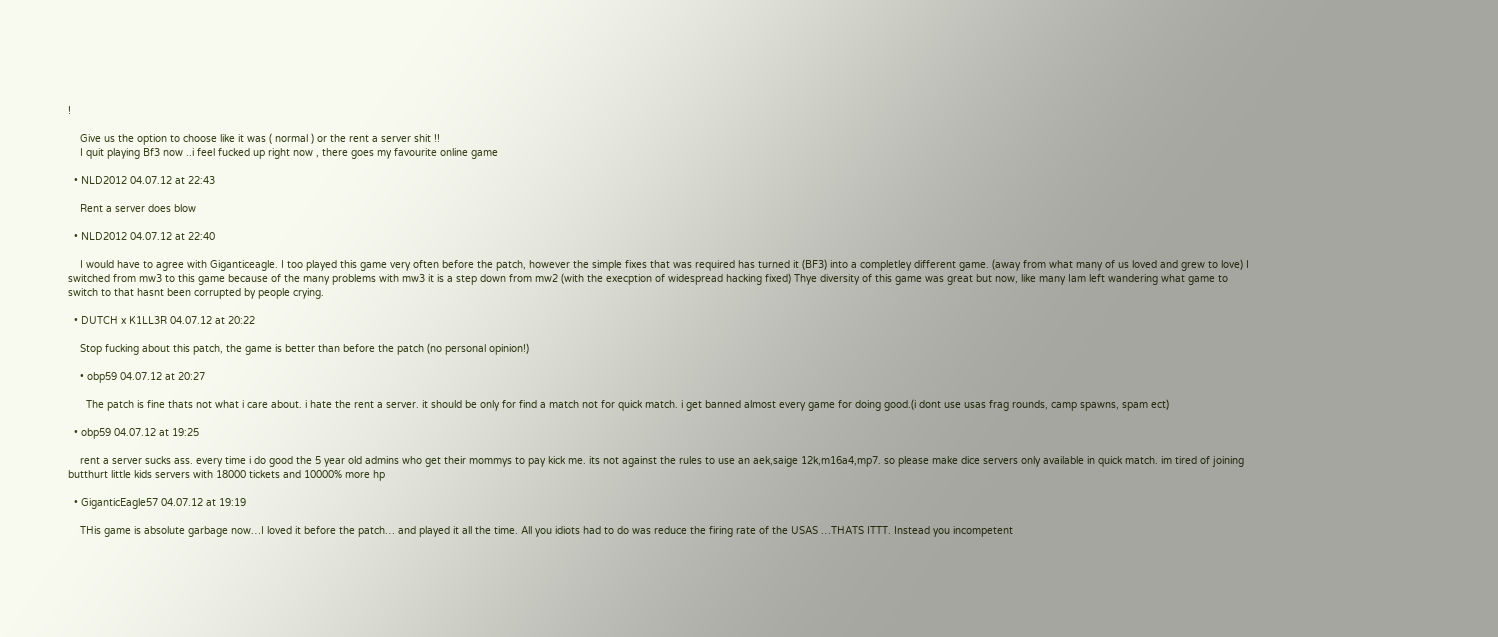!

    Give us the option to choose like it was ( normal ) or the rent a server shit !!
    I quit playing Bf3 now ..i feel fucked up right now , there goes my favourite online game

  • NLD2012 04.07.12 at 22:43

    Rent a server does blow

  • NLD2012 04.07.12 at 22:40

    I would have to agree with Giganticeagle. I too played this game very often before the patch, however the simple fixes that was required has turned it (BF3) into a completley different game. (away from what many of us loved and grew to love) I switched from mw3 to this game because of the many problems with mw3 it is a step down from mw2 (with the execption of widespread hacking fixed) Thye diversity of this game was great but now, like many Iam left wandering what game to switch to that hasnt been corrupted by people crying.

  • DUTCH x K1LL3R 04.07.12 at 20:22

    Stop fucking about this patch, the game is better than before the patch (no personal opinion!)

    • obp59 04.07.12 at 20:27

      The patch is fine thats not what i care about. i hate the rent a server. it should be only for find a match not for quick match. i get banned almost every game for doing good.(i dont use usas frag rounds, camp spawns, spam ect)

  • obp59 04.07.12 at 19:25

    rent a server sucks ass. every time i do good the 5 year old admins who get their mommys to pay kick me. its not against the rules to use an aek,saige 12k,m16a4,mp7. so please make dice servers only available in quick match. im tired of joining butthurt little kids servers with 18000 tickets and 10000% more hp

  • GiganticEagle57 04.07.12 at 19:19

    THis game is absolute garbage now…I loved it before the patch… and played it all the time. All you idiots had to do was reduce the firing rate of the USAS …THATS ITTT. Instead you incompetent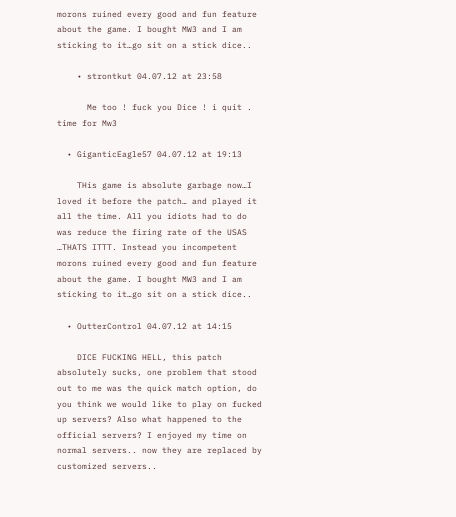morons ruined every good and fun feature about the game. I bought MW3 and I am sticking to it…go sit on a stick dice..

    • strontkut 04.07.12 at 23:58

      Me too ! fuck you Dice ! i quit . time for Mw3

  • GiganticEagle57 04.07.12 at 19:13

    THis game is absolute garbage now…I loved it before the patch… and played it all the time. All you idiots had to do was reduce the firing rate of the USAS …THATS ITTT. Instead you incompetent morons ruined every good and fun feature about the game. I bought MW3 and I am sticking to it…go sit on a stick dice..

  • OutterControl 04.07.12 at 14:15

    DICE FUCKING HELL, this patch absolutely sucks, one problem that stood out to me was the quick match option, do you think we would like to play on fucked up servers? Also what happened to the official servers? I enjoyed my time on normal servers.. now they are replaced by customized servers..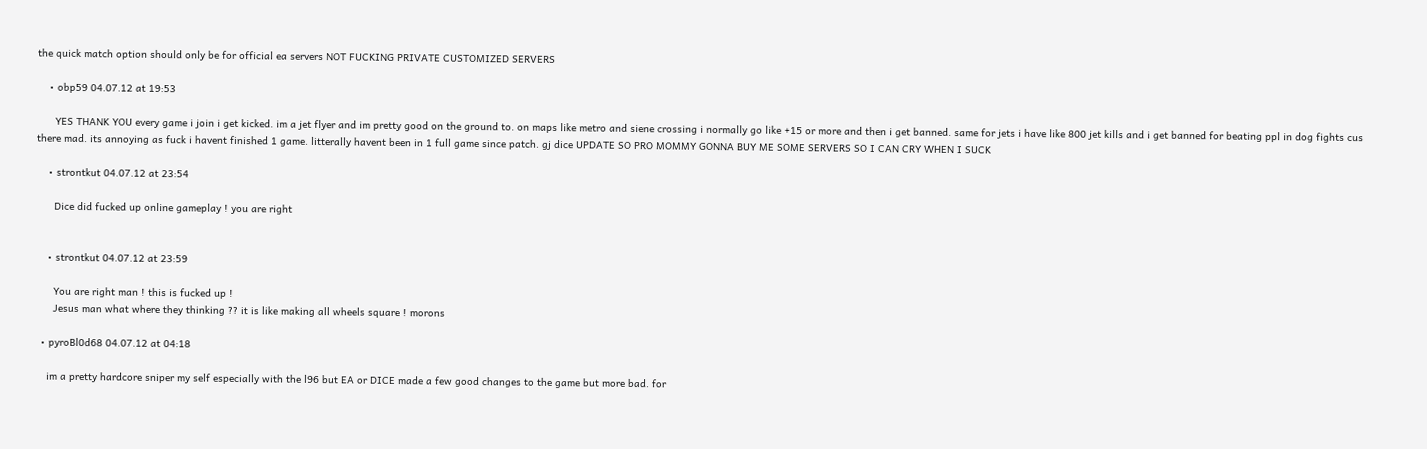the quick match option should only be for official ea servers NOT FUCKING PRIVATE CUSTOMIZED SERVERS

    • obp59 04.07.12 at 19:53

      YES THANK YOU every game i join i get kicked. im a jet flyer and im pretty good on the ground to. on maps like metro and siene crossing i normally go like +15 or more and then i get banned. same for jets i have like 800 jet kills and i get banned for beating ppl in dog fights cus there mad. its annoying as fuck i havent finished 1 game. litterally havent been in 1 full game since patch. gj dice UPDATE SO PRO MOMMY GONNA BUY ME SOME SERVERS SO I CAN CRY WHEN I SUCK

    • strontkut 04.07.12 at 23:54

      Dice did fucked up online gameplay ! you are right


    • strontkut 04.07.12 at 23:59

      You are right man ! this is fucked up !
      Jesus man what where they thinking ?? it is like making all wheels square ! morons

  • pyroBl0d68 04.07.12 at 04:18

    im a pretty hardcore sniper my self especially with the l96 but EA or DICE made a few good changes to the game but more bad. for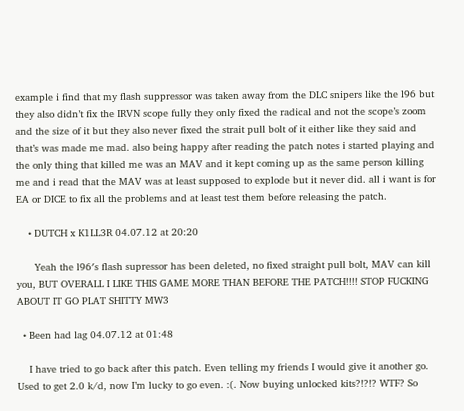example i find that my flash suppressor was taken away from the DLC snipers like the l96 but they also didn’t fix the IRVN scope fully they only fixed the radical and not the scope’s zoom and the size of it but they also never fixed the strait pull bolt of it either like they said and that’s was made me mad. also being happy after reading the patch notes i started playing and the only thing that killed me was an MAV and it kept coming up as the same person killing me and i read that the MAV was at least supposed to explode but it never did. all i want is for EA or DICE to fix all the problems and at least test them before releasing the patch.

    • DUTCH x K1LL3R 04.07.12 at 20:20

      Yeah the l96′s flash supressor has been deleted, no fixed straight pull bolt, MAV can kill you, BUT OVERALL I LIKE THIS GAME MORE THAN BEFORE THE PATCH!!!! STOP FUCKING ABOUT IT GO PLAT SHITTY MW3

  • Been had lag 04.07.12 at 01:48

    I have tried to go back after this patch. Even telling my friends I would give it another go. Used to get 2.0 k/d, now I’m lucky to go even. :(. Now buying unlocked kits?!?!? WTF? So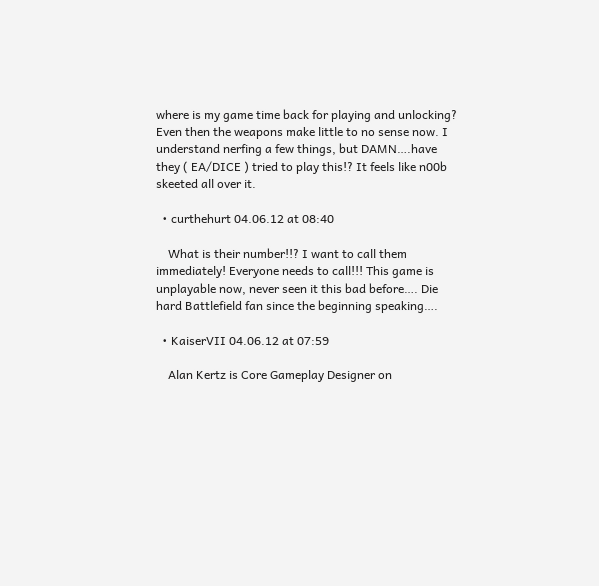where is my game time back for playing and unlocking? Even then the weapons make little to no sense now. I understand nerfing a few things, but DAMN….have they ( EA/DICE ) tried to play this!? It feels like n00b skeeted all over it.

  • curthehurt 04.06.12 at 08:40

    What is their number!!? I want to call them immediately! Everyone needs to call!!! This game is unplayable now, never seen it this bad before…. Die hard Battlefield fan since the beginning speaking….

  • KaiserVII 04.06.12 at 07:59

    Alan Kertz is Core Gameplay Designer on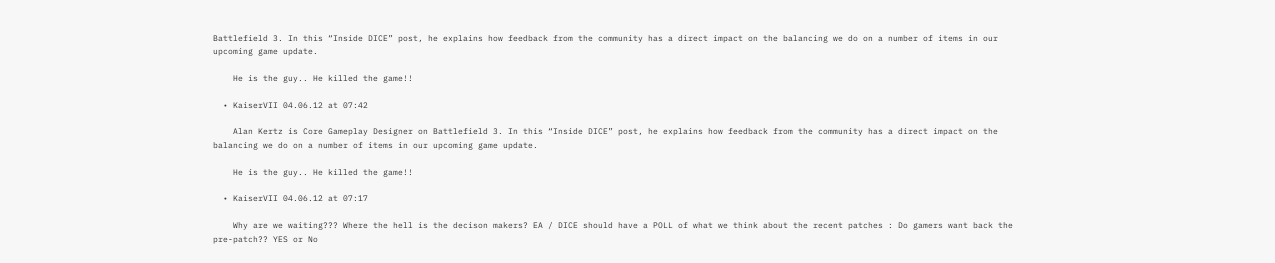Battlefield 3. In this “Inside DICE” post, he explains how feedback from the community has a direct impact on the balancing we do on a number of items in our upcoming game update.

    He is the guy.. He killed the game!!

  • KaiserVII 04.06.12 at 07:42

    Alan Kertz is Core Gameplay Designer on Battlefield 3. In this “Inside DICE” post, he explains how feedback from the community has a direct impact on the balancing we do on a number of items in our upcoming game update.

    He is the guy.. He killed the game!!

  • KaiserVII 04.06.12 at 07:17

    Why are we waiting??? Where the hell is the decison makers? EA / DICE should have a POLL of what we think about the recent patches : Do gamers want back the pre-patch?? YES or No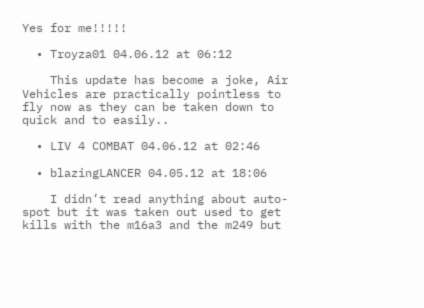Yes for me!!!!!

  • Troyza01 04.06.12 at 06:12

    This update has become a joke, Air Vehicles are practically pointless to fly now as they can be taken down to quick and to easily..

  • LIV 4 COMBAT 04.06.12 at 02:46

  • blazingLANCER 04.05.12 at 18:06

    I didn’t read anything about auto-spot but it was taken out used to get kills with the m16a3 and the m249 but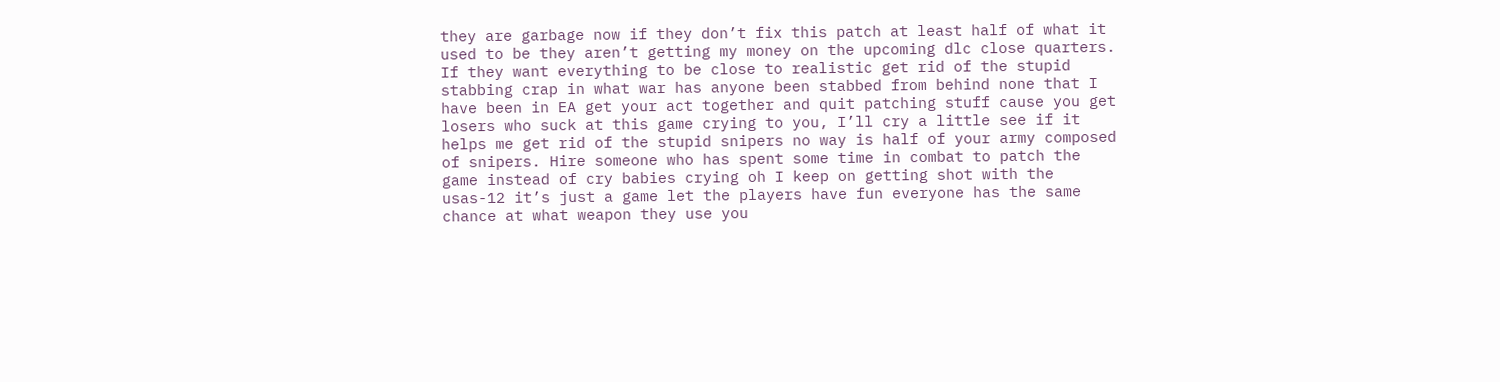they are garbage now if they don’t fix this patch at least half of what it used to be they aren’t getting my money on the upcoming dlc close quarters. If they want everything to be close to realistic get rid of the stupid stabbing crap in what war has anyone been stabbed from behind none that I have been in EA get your act together and quit patching stuff cause you get losers who suck at this game crying to you, I’ll cry a little see if it helps me get rid of the stupid snipers no way is half of your army composed of snipers. Hire someone who has spent some time in combat to patch the game instead of cry babies crying oh I keep on getting shot with the usas-12 it’s just a game let the players have fun everyone has the same chance at what weapon they use you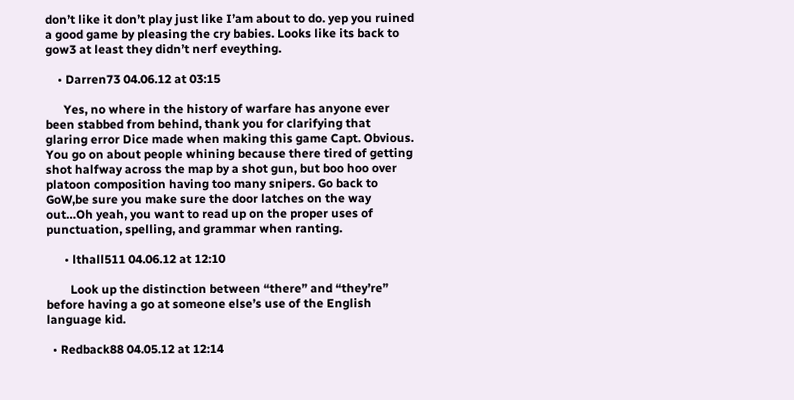don’t like it don’t play just like I’am about to do. yep you ruined a good game by pleasing the cry babies. Looks like its back to gow3 at least they didn’t nerf eveything.

    • Darren73 04.06.12 at 03:15

      Yes, no where in the history of warfare has anyone ever been stabbed from behind, thank you for clarifying that glaring error Dice made when making this game Capt. Obvious. You go on about people whining because there tired of getting shot halfway across the map by a shot gun, but boo hoo over platoon composition having too many snipers. Go back to GoW,be sure you make sure the door latches on the way out…Oh yeah, you want to read up on the proper uses of punctuation, spelling, and grammar when ranting.

      • lthall511 04.06.12 at 12:10

        Look up the distinction between “there” and “they’re” before having a go at someone else’s use of the English language kid.

  • Redback88 04.05.12 at 12:14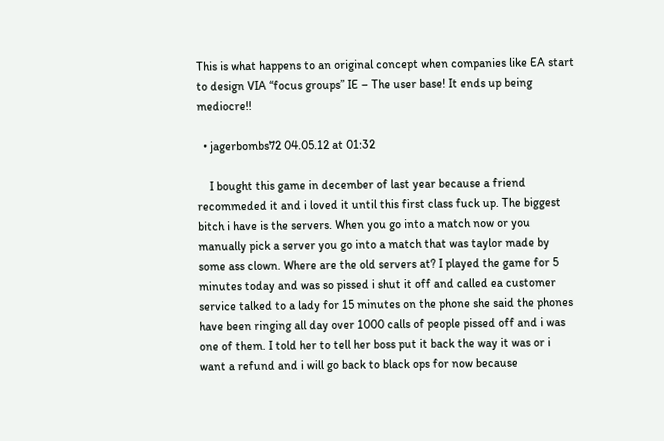This is what happens to an original concept when companies like EA start to design VIA “focus groups” IE – The user base! It ends up being mediocre!!

  • jagerbombs72 04.05.12 at 01:32

    I bought this game in december of last year because a friend recommeded it and i loved it until this first class fuck up. The biggest bitch i have is the servers. When you go into a match now or you manually pick a server you go into a match that was taylor made by some ass clown. Where are the old servers at? I played the game for 5 minutes today and was so pissed i shut it off and called ea customer service talked to a lady for 15 minutes on the phone she said the phones have been ringing all day over 1000 calls of people pissed off and i was one of them. I told her to tell her boss put it back the way it was or i want a refund and i will go back to black ops for now because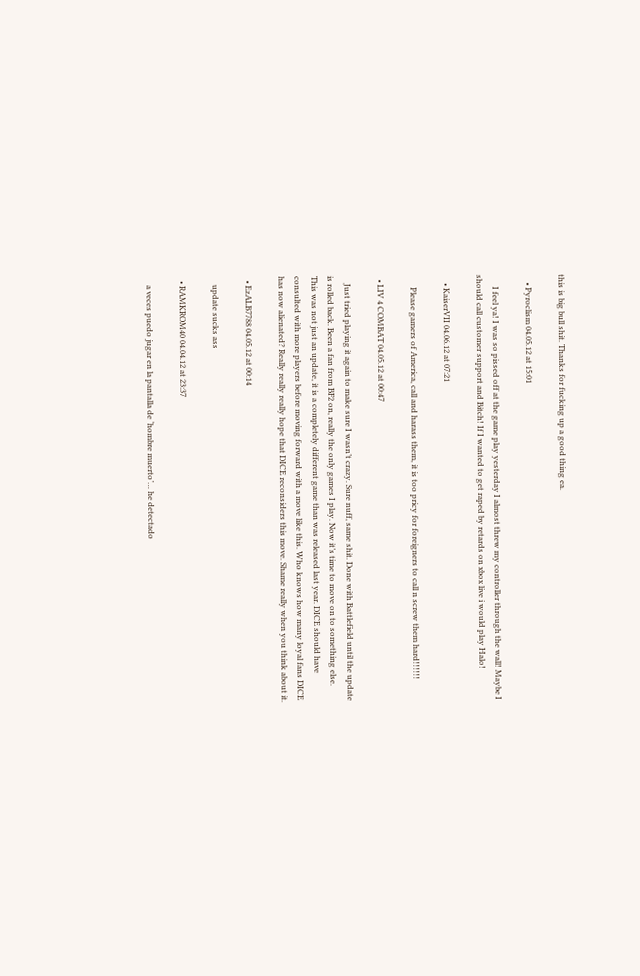this is big bull shit. Thanks for fucking up a good thing ea.

    • Pyroclism 04.05.12 at 15:01

      I feel ya! I was so pissed off at the game play yesterday I almost threw my controller through the wall! Maybe I should call customer support and Bitch! If I wanted to get raped by retards on xbox live i would play Halo!

    • KaiserVII 04.06.12 at 07:21

      Please gamers of America, call and harass them, it is too pricy for foreigners to call n screw them hard!!!!!!

  • LIV 4 COMBAT 04.05.12 at 00:47

    Just tried playing it again to make sure I wasn’t crazy. Sure nuff, same shit. Done with Battlefield until the update is rolled back. Been a fan from BF2 on, really the only games I play. Now it’s time to move on to something else. This was not just an update, it is a completely different game than was released last year. DICE should have consulted with more players before moving forward with a move like this. Who knows how many loyal fans DICE has now alienated? Really really really hope that DICE reconsiders this move. Shame really when you think about it.

  • EzALB7788 04.05.12 at 00:14

    update sucks ass

  • RAMKROM40 04.04.12 at 23:37

    a veces puedo jugar en la pantalla de ‘hombre muerto’… he detectado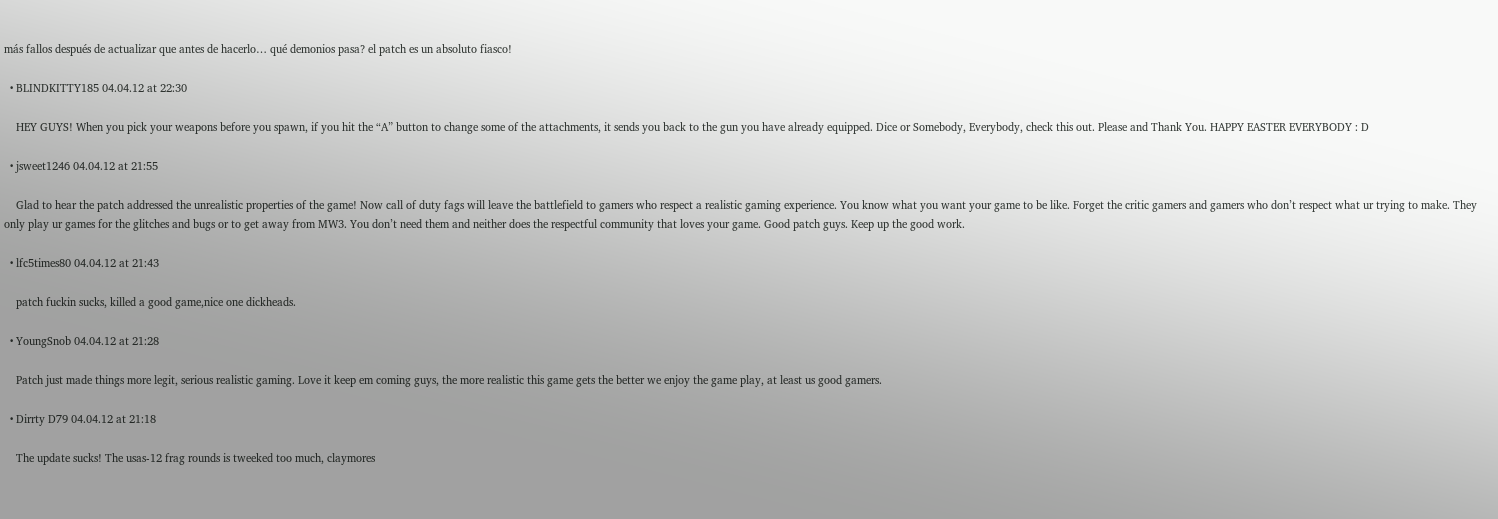más fallos después de actualizar que antes de hacerlo… qué demonios pasa? el patch es un absoluto fiasco!

  • BLINDKITTY185 04.04.12 at 22:30

    HEY GUYS! When you pick your weapons before you spawn, if you hit the “A” button to change some of the attachments, it sends you back to the gun you have already equipped. Dice or Somebody, Everybody, check this out. Please and Thank You. HAPPY EASTER EVERYBODY : D

  • jsweet1246 04.04.12 at 21:55

    Glad to hear the patch addressed the unrealistic properties of the game! Now call of duty fags will leave the battlefield to gamers who respect a realistic gaming experience. You know what you want your game to be like. Forget the critic gamers and gamers who don’t respect what ur trying to make. They only play ur games for the glitches and bugs or to get away from MW3. You don’t need them and neither does the respectful community that loves your game. Good patch guys. Keep up the good work.

  • lfc5times80 04.04.12 at 21:43

    patch fuckin sucks, killed a good game,nice one dickheads.

  • YoungSnob 04.04.12 at 21:28

    Patch just made things more legit, serious realistic gaming. Love it keep em coming guys, the more realistic this game gets the better we enjoy the game play, at least us good gamers.

  • Dirrty D79 04.04.12 at 21:18

    The update sucks! The usas-12 frag rounds is tweeked too much, claymores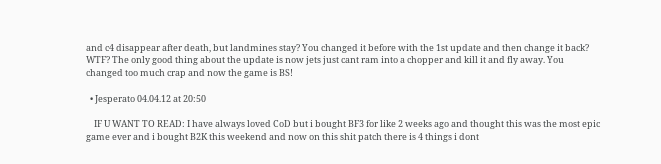and c4 disappear after death, but landmines stay? You changed it before with the 1st update and then change it back? WTF? The only good thing about the update is now jets just cant ram into a chopper and kill it and fly away. You changed too much crap and now the game is BS!

  • Jesperato 04.04.12 at 20:50

    IF U WANT TO READ: I have always loved CoD but i bought BF3 for like 2 weeks ago and thought this was the most epic game ever and i bought B2K this weekend and now on this shit patch there is 4 things i dont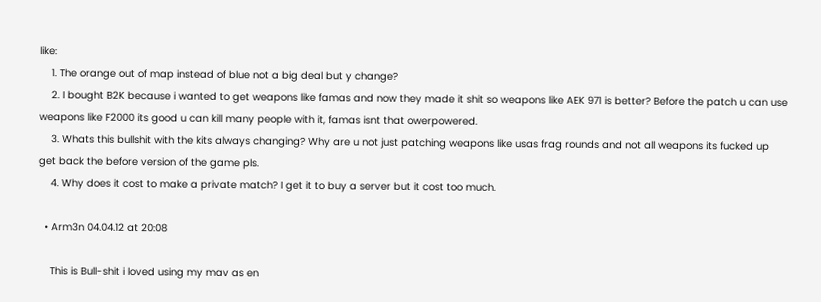like:
    1. The orange out of map instead of blue not a big deal but y change?
    2. I bought B2K because i wanted to get weapons like famas and now they made it shit so weapons like AEK 971 is better? Before the patch u can use weapons like F2000 its good u can kill many people with it, famas isnt that owerpowered.
    3. Whats this bullshit with the kits always changing? Why are u not just patching weapons like usas frag rounds and not all weapons its fucked up get back the before version of the game pls.
    4. Why does it cost to make a private match? I get it to buy a server but it cost too much.

  • Arm3n 04.04.12 at 20:08

    This is Bull-shit i loved using my mav as en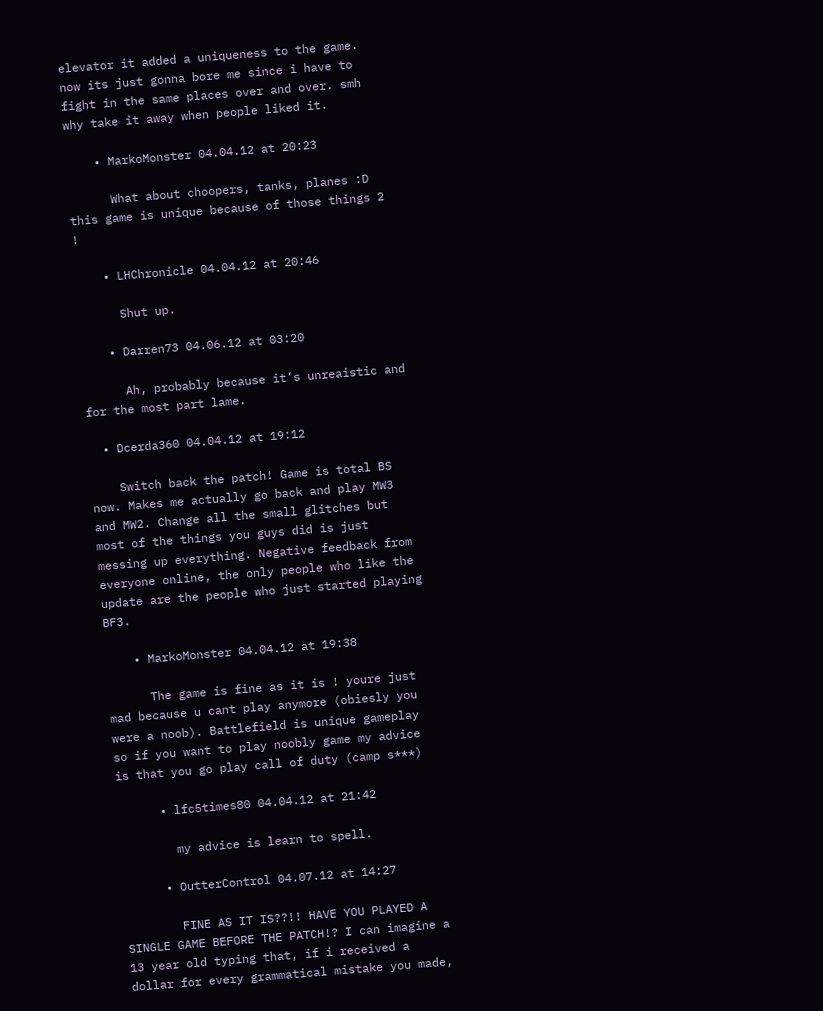elevator it added a uniqueness to the game. now its just gonna bore me since i have to fight in the same places over and over. smh why take it away when people liked it.

    • MarkoMonster 04.04.12 at 20:23

      What about choopers, tanks, planes :D this game is unique because of those things 2 !

    • LHChronicle 04.04.12 at 20:46

      Shut up.

    • Darren73 04.06.12 at 03:20

      Ah, probably because it’s unreaistic and for the most part lame.

  • Dcerda360 04.04.12 at 19:12

    Switch back the patch! Game is total BS now. Makes me actually go back and play MW3 and MW2. Change all the small glitches but most of the things you guys did is just messing up everything. Negative feedback from everyone online, the only people who like the update are the people who just started playing BF3.

    • MarkoMonster 04.04.12 at 19:38

      The game is fine as it is ! youre just mad because u cant play anymore (obiesly you were a noob). Battlefield is unique gameplay so if you want to play noobly game my advice is that you go play call of duty (camp s***)

      • lfc5times80 04.04.12 at 21:42

        my advice is learn to spell.

      • OutterControl 04.07.12 at 14:27

        FINE AS IT IS??!! HAVE YOU PLAYED A SINGLE GAME BEFORE THE PATCH!? I can imagine a 13 year old typing that, if i received a dollar for every grammatical mistake you made,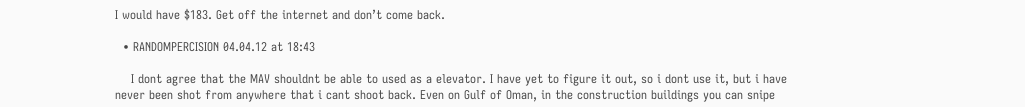I would have $183. Get off the internet and don’t come back.

  • RANDOMPERCISION 04.04.12 at 18:43

    I dont agree that the MAV shouldnt be able to used as a elevator. I have yet to figure it out, so i dont use it, but i have never been shot from anywhere that i cant shoot back. Even on Gulf of Oman, in the construction buildings you can snipe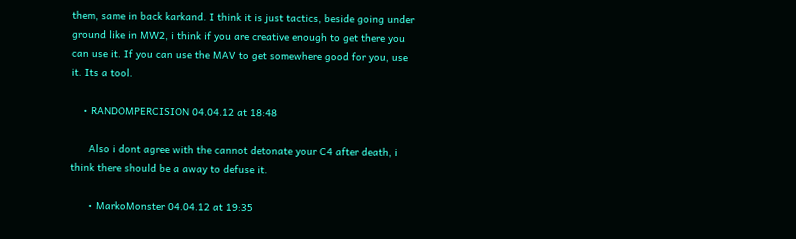them, same in back karkand. I think it is just tactics, beside going under ground like in MW2, i think if you are creative enough to get there you can use it. If you can use the MAV to get somewhere good for you, use it. Its a tool.

    • RANDOMPERCISION 04.04.12 at 18:48

      Also i dont agree with the cannot detonate your C4 after death, i think there should be a away to defuse it.

      • MarkoMonster 04.04.12 at 19:35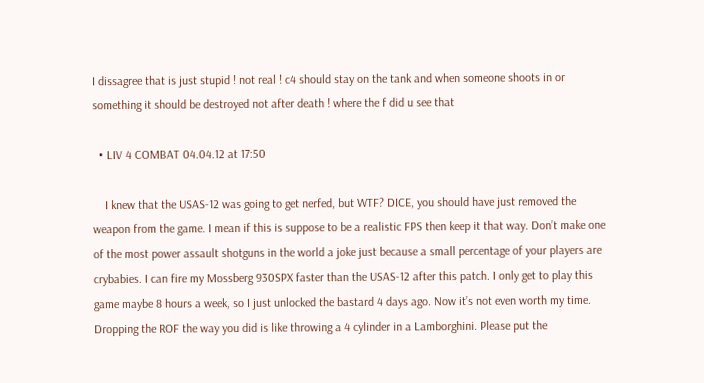I dissagree that is just stupid ! not real ! c4 should stay on the tank and when someone shoots in or something it should be destroyed not after death ! where the f did u see that

  • LIV 4 COMBAT 04.04.12 at 17:50

    I knew that the USAS-12 was going to get nerfed, but WTF? DICE, you should have just removed the weapon from the game. I mean if this is suppose to be a realistic FPS then keep it that way. Don’t make one of the most power assault shotguns in the world a joke just because a small percentage of your players are crybabies. I can fire my Mossberg 930SPX faster than the USAS-12 after this patch. I only get to play this game maybe 8 hours a week, so I just unlocked the bastard 4 days ago. Now it’s not even worth my time. Dropping the ROF the way you did is like throwing a 4 cylinder in a Lamborghini. Please put the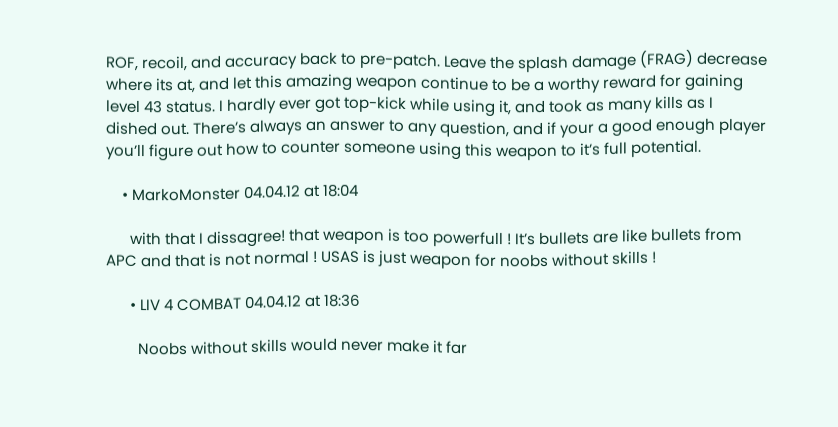ROF, recoil, and accuracy back to pre-patch. Leave the splash damage (FRAG) decrease where its at, and let this amazing weapon continue to be a worthy reward for gaining level 43 status. I hardly ever got top-kick while using it, and took as many kills as I dished out. There’s always an answer to any question, and if your a good enough player you’ll figure out how to counter someone using this weapon to it’s full potential.

    • MarkoMonster 04.04.12 at 18:04

      with that I dissagree! that weapon is too powerfull ! It’s bullets are like bullets from APC and that is not normal ! USAS is just weapon for noobs without skills !

      • LIV 4 COMBAT 04.04.12 at 18:36

        Noobs without skills would never make it far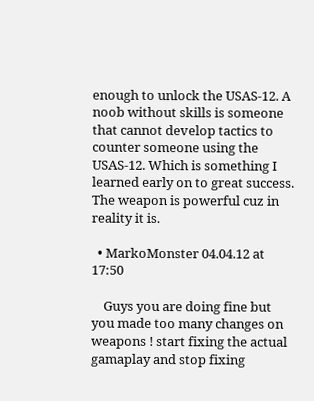enough to unlock the USAS-12. A noob without skills is someone that cannot develop tactics to counter someone using the USAS-12. Which is something I learned early on to great success. The weapon is powerful cuz in reality it is.

  • MarkoMonster 04.04.12 at 17:50

    Guys you are doing fine but you made too many changes on weapons ! start fixing the actual gamaplay and stop fixing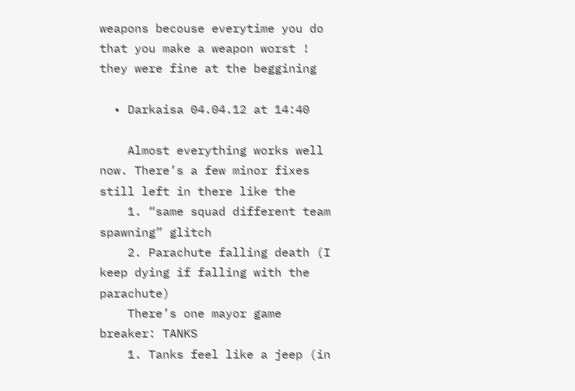weapons becouse everytime you do that you make a weapon worst ! they were fine at the beggining

  • Darkaisa 04.04.12 at 14:40

    Almost everything works well now. There’s a few minor fixes still left in there like the
    1. “same squad different team spawning” glitch
    2. Parachute falling death (I keep dying if falling with the parachute)
    There’s one mayor game breaker: TANKS
    1. Tanks feel like a jeep (in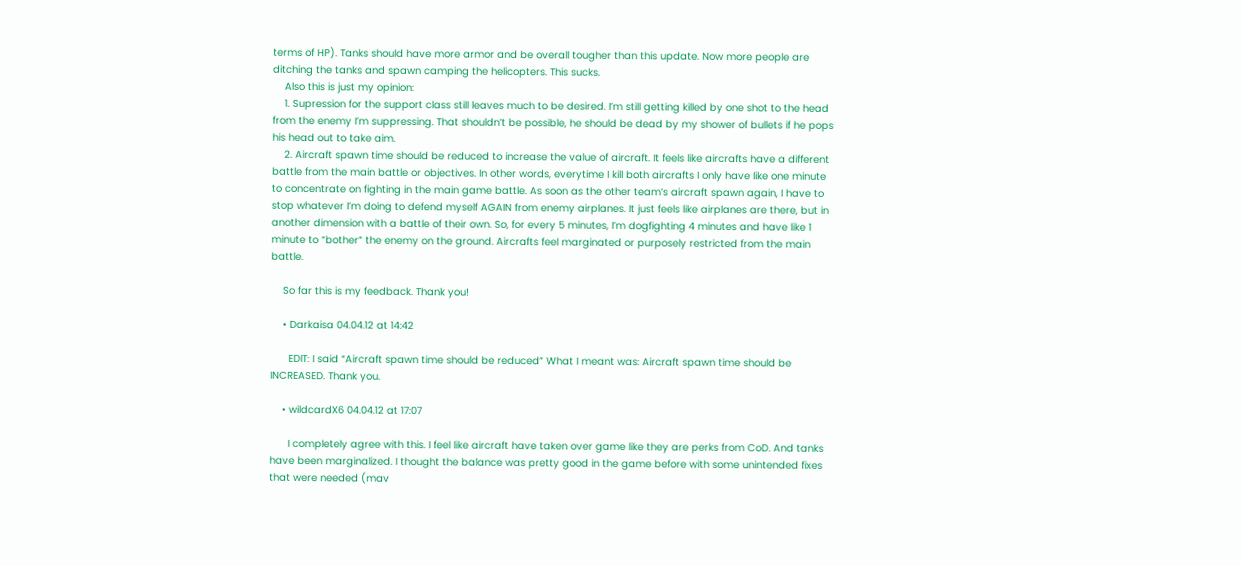terms of HP). Tanks should have more armor and be overall tougher than this update. Now more people are ditching the tanks and spawn camping the helicopters. This sucks.
    Also this is just my opinion:
    1. Supression for the support class still leaves much to be desired. I’m still getting killed by one shot to the head from the enemy I’m suppressing. That shouldn’t be possible, he should be dead by my shower of bullets if he pops his head out to take aim.
    2. Aircraft spawn time should be reduced to increase the value of aircraft. It feels like aircrafts have a different battle from the main battle or objectives. In other words, everytime I kill both aircrafts I only have like one minute to concentrate on fighting in the main game battle. As soon as the other team’s aircraft spawn again, I have to stop whatever I’m doing to defend myself AGAIN from enemy airplanes. It just feels like airplanes are there, but in another dimension with a battle of their own. So, for every 5 minutes, I’m dogfighting 4 minutes and have like 1 minute to “bother” the enemy on the ground. Aircrafts feel marginated or purposely restricted from the main battle.

    So far this is my feedback. Thank you!

    • Darkaisa 04.04.12 at 14:42

      EDIT: I said “Aircraft spawn time should be reduced” What I meant was: Aircraft spawn time should be INCREASED. Thank you.

    • wildcardX6 04.04.12 at 17:07

      I completely agree with this. I feel like aircraft have taken over game like they are perks from CoD. And tanks have been marginalized. I thought the balance was pretty good in the game before with some unintended fixes that were needed (mav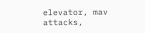elevator, mav attacks,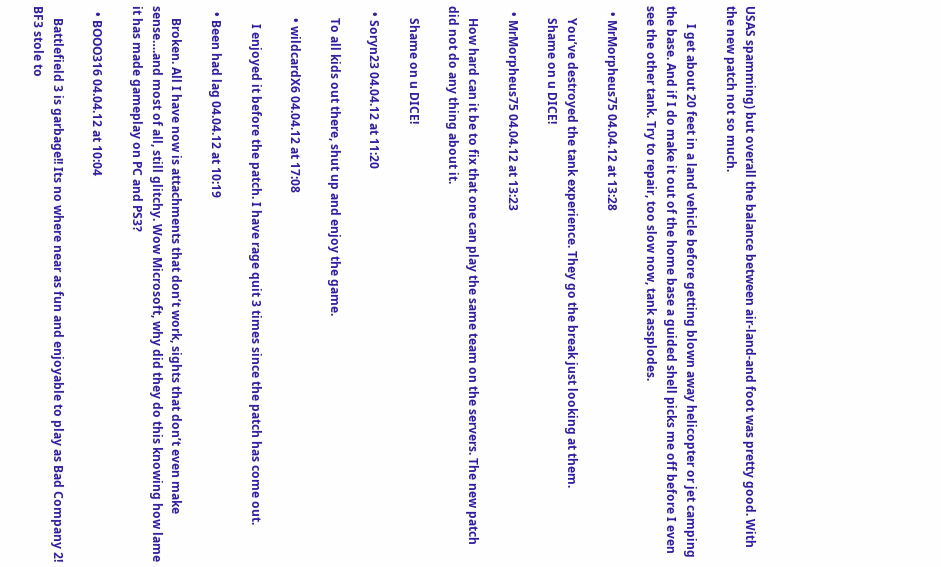USAS spamming) but overall the balance between air-land-and foot was pretty good. With the new patch not so much.

      I get about 20 feet in a land vehicle before getting blown away helicopter or jet camping the base. And if I do make it out of the home base a guided shell picks me off before I even see the other tank. Try to repair, too slow now, tank assplodes.

  • MrMorpheus75 04.04.12 at 13:28

    You’ve destroyed the tank experience. They go the break just looking at them.
    Shame on u DICE!

  • MrMorpheus75 04.04.12 at 13:23

    How hard can it be to fix that one can play the same team on the servers. The new patch did not do any thing about it.

    Shame on u DICE!

  • Soryn23 04.04.12 at 11:20

    To all kids out there, shut up and enjoy the game.

    • wildcardX6 04.04.12 at 17:08

      I enjoyed it before the patch. I have rage quit 3 times since the patch has come out.

  • Been had lag 04.04.12 at 10:19

    Broken. All I have now is attachments that don’t work, sights that don’t even make sense….and most of all, still glitchy. Wow Microsoft, why did they do this knowing how lame it has made gameplay on PC and PS3?

  • BOOO316 04.04.12 at 10:04

    Battlefield 3 is garbage!! Its no where near as fun and enjoyable to play as Bad Company 2! BF3 stole to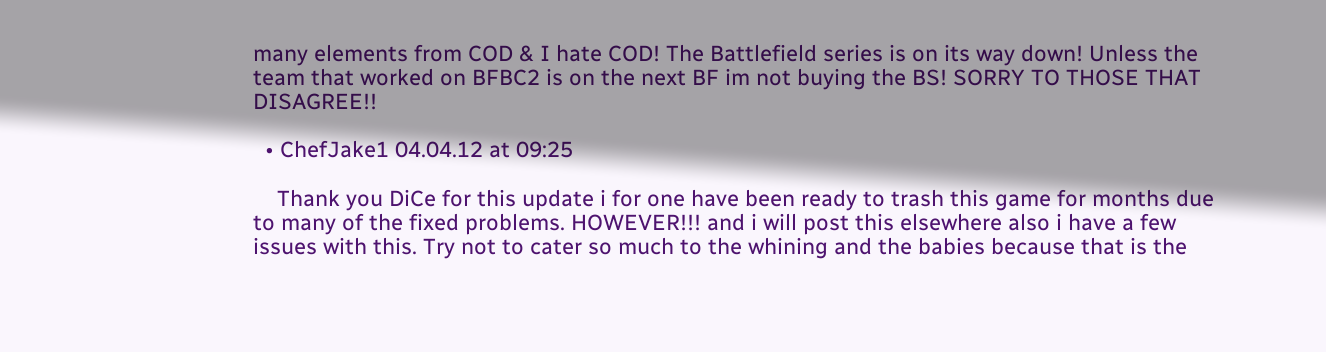many elements from COD & I hate COD! The Battlefield series is on its way down! Unless the team that worked on BFBC2 is on the next BF im not buying the BS! SORRY TO THOSE THAT DISAGREE!!

  • ChefJake1 04.04.12 at 09:25

    Thank you DiCe for this update i for one have been ready to trash this game for months due to many of the fixed problems. HOWEVER!!! and i will post this elsewhere also i have a few issues with this. Try not to cater so much to the whining and the babies because that is the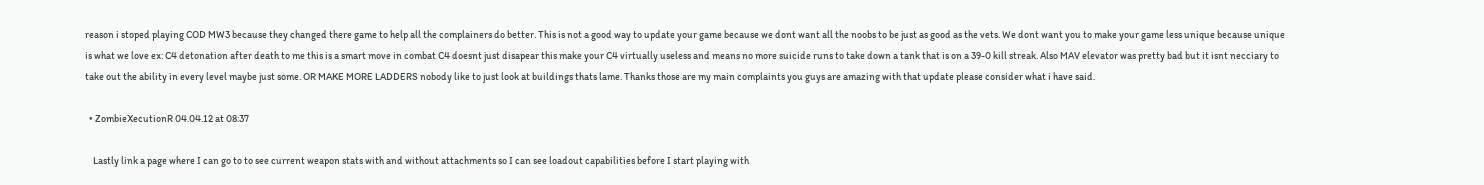reason i stoped playing COD MW3 because they changed there game to help all the complainers do better. This is not a good way to update your game because we dont want all the noobs to be just as good as the vets. We dont want you to make your game less unique because unique is what we love ex: C4 detonation after death to me this is a smart move in combat C4 doesnt just disapear this make your C4 virtually useless and means no more suicide runs to take down a tank that is on a 39-0 kill streak. Also MAV elevator was pretty bad but it isnt necciary to take out the ability in every level maybe just some. OR MAKE MORE LADDERS nobody like to just look at buildings thats lame. Thanks those are my main complaints you guys are amazing with that update please consider what i have said.

  • ZombieXecutionR 04.04.12 at 08:37

    Lastly link a page where I can go to to see current weapon stats with and without attachments so I can see loadout capabilities before I start playing with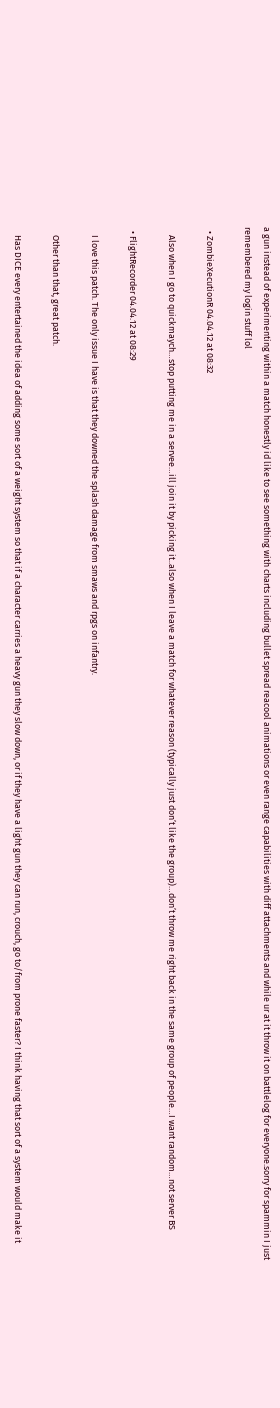a gun instead of experimenting within a match honestly id like to see something with charts including bullet spread reacool animations or even range capabilities with diff attachments and while ur at it throw it on battlelog for everyone.sorry for spammin I just remembered my login stuff lol

  • ZombieXecutionR 04.04.12 at 08:32

    Also when I go to quickmaych…stop putting me in a servee…ill join it by picking it..also when I leave a match for whatever reason (typically just don’t like the group)…don’t throw me right back in the same group of people…I want random…not server BS

  • FlightRecorder 04.04.12 at 08:29

    I love this patch. The only issue I have is that they downed the splash damage from smaws and rpgs on infantry.

    Other than that, great patch.

    Has DICE every entertained the idea of adding some sort of a weight system so that if a character carries a heavy gun they slow down, or if they have a light gun they can run, crouch, go to/from prone faster? I think having that sort of a system would make it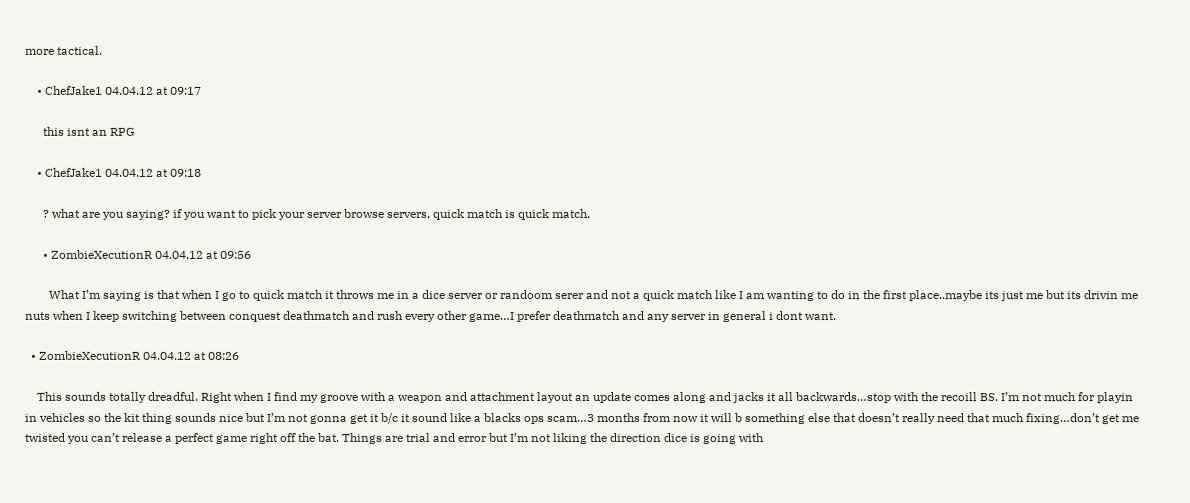more tactical.

    • ChefJake1 04.04.12 at 09:17

      this isnt an RPG

    • ChefJake1 04.04.12 at 09:18

      ? what are you saying? if you want to pick your server browse servers, quick match is quick match.

      • ZombieXecutionR 04.04.12 at 09:56

        What I’m saying is that when I go to quick match it throws me in a dice server or randoom serer and not a quick match like I am wanting to do in the first place..maybe its just me but its drivin me nuts when I keep switching between conquest deathmatch and rush every other game…I prefer deathmatch and any server in general i dont want.

  • ZombieXecutionR 04.04.12 at 08:26

    This sounds totally dreadful. Right when I find my groove with a weapon and attachment layout an update comes along and jacks it all backwards…stop with the recoill BS. I’m not much for playin in vehicles so the kit thing sounds nice but I’m not gonna get it b/c it sound like a blacks ops scam…3 months from now it will b something else that doesn’t really need that much fixing…don’t get me twisted you can’t release a perfect game right off the bat. Things are trial and error but I’m not liking the direction dice is going with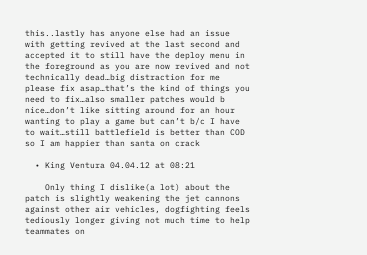this..lastly has anyone else had an issue with getting revived at the last second and accepted it to still have the deploy menu in the foreground as you are now revived and not technically dead…big distraction for me please fix asap…that’s the kind of things you need to fix…also smaller patches would b nice…don’t like sitting around for an hour wanting to play a game but can’t b/c I have to wait…still battlefield is better than COD so I am happier than santa on crack

  • King Ventura 04.04.12 at 08:21

    Only thing I dislike(a lot) about the patch is slightly weakening the jet cannons against other air vehicles, dogfighting feels tediously longer giving not much time to help teammates on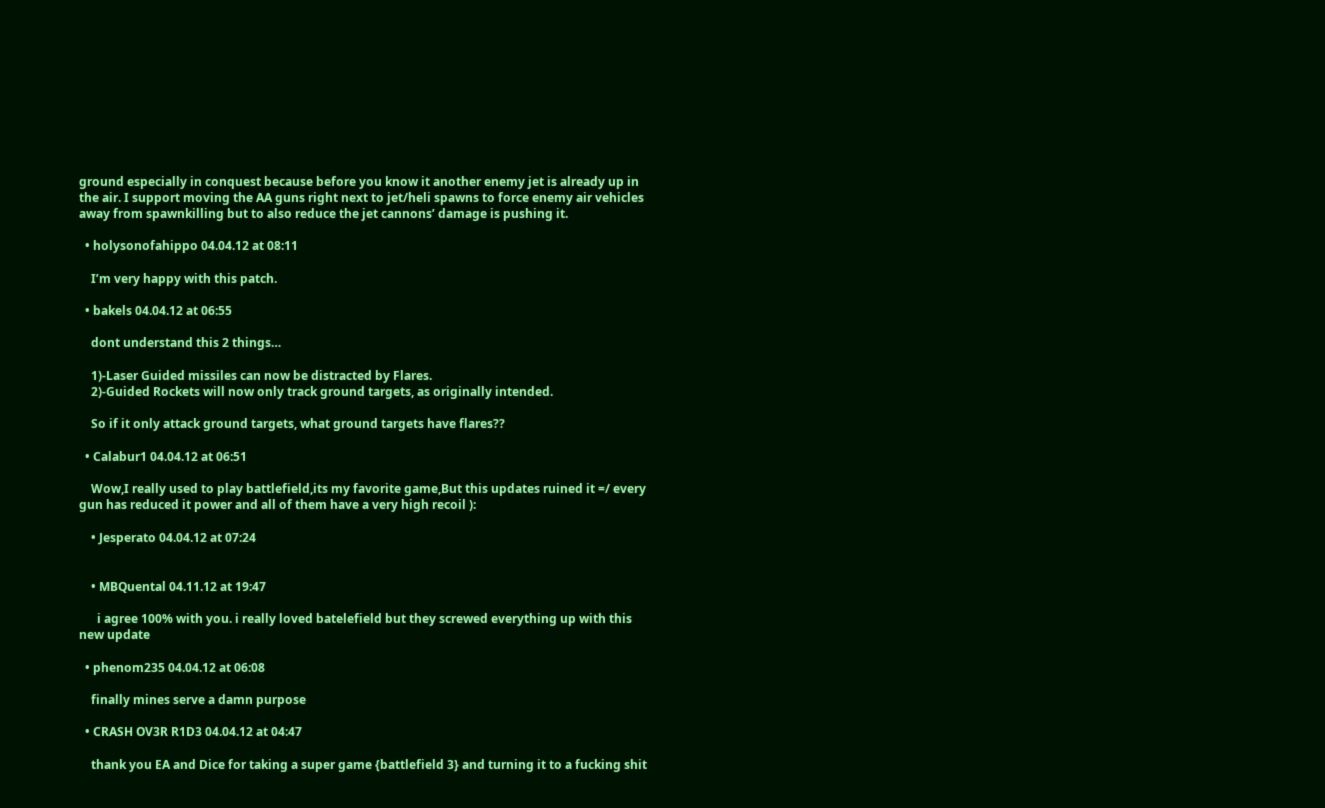ground especially in conquest because before you know it another enemy jet is already up in the air. I support moving the AA guns right next to jet/heli spawns to force enemy air vehicles away from spawnkilling but to also reduce the jet cannons’ damage is pushing it.

  • holysonofahippo 04.04.12 at 08:11

    I’m very happy with this patch.

  • bakels 04.04.12 at 06:55

    dont understand this 2 things…

    1)-Laser Guided missiles can now be distracted by Flares.
    2)-Guided Rockets will now only track ground targets, as originally intended.

    So if it only attack ground targets, what ground targets have flares??

  • Calabur1 04.04.12 at 06:51

    Wow,I really used to play battlefield,its my favorite game,But this updates ruined it =/ every gun has reduced it power and all of them have a very high recoil ):

    • Jesperato 04.04.12 at 07:24


    • MBQuental 04.11.12 at 19:47

      i agree 100% with you. i really loved batelefield but they screwed everything up with this new update

  • phenom235 04.04.12 at 06:08

    finally mines serve a damn purpose

  • CRASH OV3R R1D3 04.04.12 at 04:47

    thank you EA and Dice for taking a super game {battlefield 3} and turning it to a fucking shit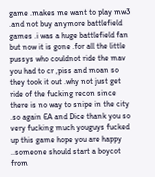game .makes me want to play mw3 .and not buy anymore battlefield games .i was a huge battlefield fan but now it is gone .for all the little pussys who couldnot ride the mav you had to cr ,piss and moan so they took it out .why not just get ride of the fucking recon since there is no way to snipe in the city .so again EA and Dice thank you so very fucking much youguys fucked up this game hope you are happy ..someone should start a boycot from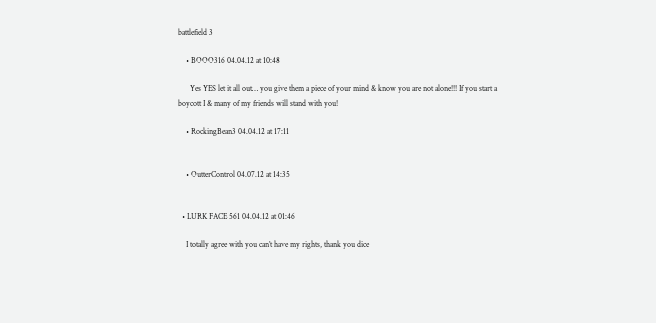battlefield 3

    • BOOO316 04.04.12 at 10:48

      Yes YES let it all out… you give them a piece of your mind & know you are not alone!!! If you start a boycott I & many of my friends will stand with you!

    • RockingBean3 04.04.12 at 17:11


    • OutterControl 04.07.12 at 14:35


  • LURK FACE 561 04.04.12 at 01:46

    I totally agree with you can’t have my rights, thank you dice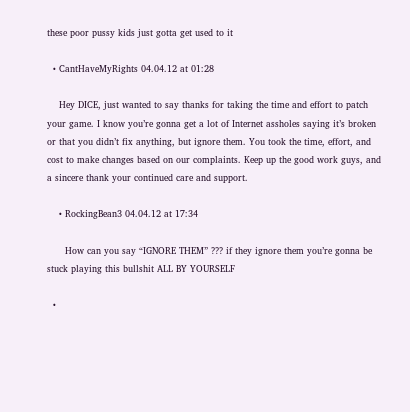these poor pussy kids just gotta get used to it

  • CantHaveMyRights 04.04.12 at 01:28

    Hey DICE, just wanted to say thanks for taking the time and effort to patch your game. I know you’re gonna get a lot of Internet assholes saying it’s broken or that you didn’t fix anything, but ignore them. You took the time, effort, and cost to make changes based on our complaints. Keep up the good work guys, and a sincere thank your continued care and support.

    • RockingBean3 04.04.12 at 17:34

      How can you say “IGNORE THEM” ??? if they ignore them you’re gonna be stuck playing this bullshit ALL BY YOURSELF

  •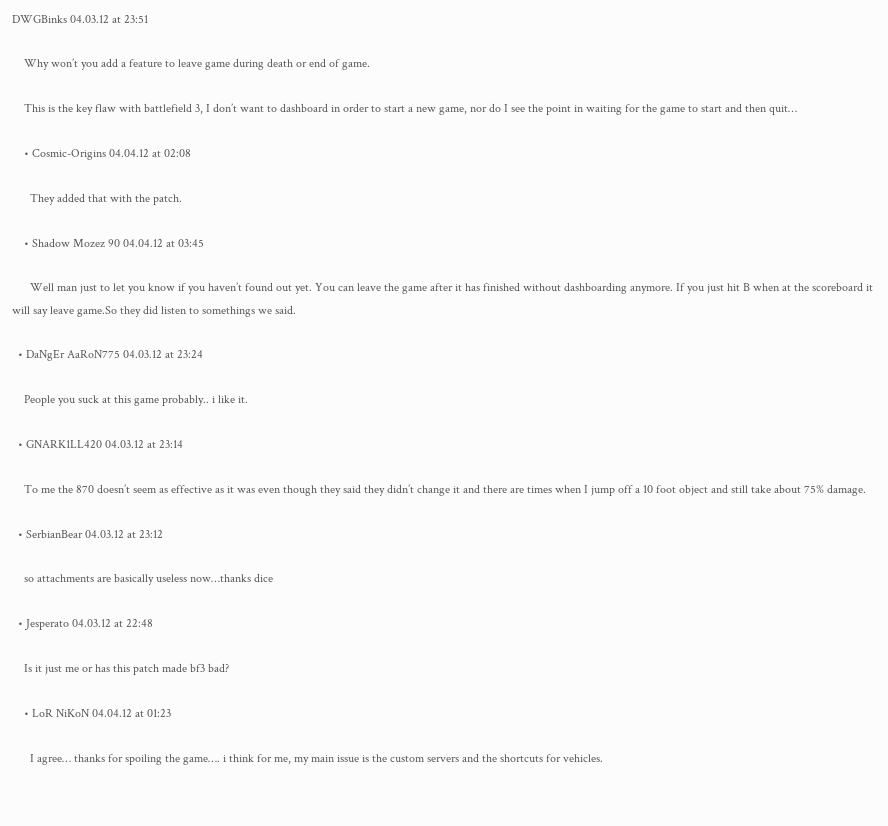DWGBinks 04.03.12 at 23:51

    Why won’t you add a feature to leave game during death or end of game.

    This is the key flaw with battlefield 3, I don’t want to dashboard in order to start a new game, nor do I see the point in waiting for the game to start and then quit…

    • Cosmic-Origins 04.04.12 at 02:08

      They added that with the patch.

    • Shadow Mozez 90 04.04.12 at 03:45

      Well man just to let you know if you haven’t found out yet. You can leave the game after it has finished without dashboarding anymore. If you just hit B when at the scoreboard it will say leave game.So they did listen to somethings we said.

  • DaNgEr AaRoN775 04.03.12 at 23:24

    People you suck at this game probably.. i like it.

  • GNARK1LL420 04.03.12 at 23:14

    To me the 870 doesn’t seem as effective as it was even though they said they didn’t change it and there are times when I jump off a 10 foot object and still take about 75% damage.

  • SerbianBear 04.03.12 at 23:12

    so attachments are basically useless now…thanks dice

  • Jesperato 04.03.12 at 22:48

    Is it just me or has this patch made bf3 bad?

    • LoR NiKoN 04.04.12 at 01:23

      I agree… thanks for spoiling the game…. i think for me, my main issue is the custom servers and the shortcuts for vehicles.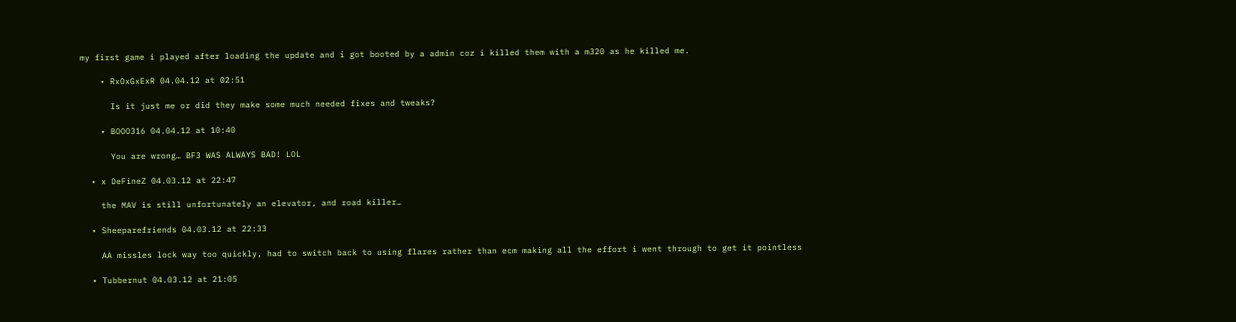my first game i played after loading the update and i got booted by a admin coz i killed them with a m320 as he killed me.

    • RxOxGxExR 04.04.12 at 02:51

      Is it just me or did they make some much needed fixes and tweaks?

    • BOOO316 04.04.12 at 10:40

      You are wrong… BF3 WAS ALWAYS BAD! LOL

  • x DeFineZ 04.03.12 at 22:47

    the MAV is still unfortunately an elevator, and road killer…

  • Sheeparefriends 04.03.12 at 22:33

    AA missles lock way too quickly, had to switch back to using flares rather than ecm making all the effort i went through to get it pointless

  • Tubbernut 04.03.12 at 21:05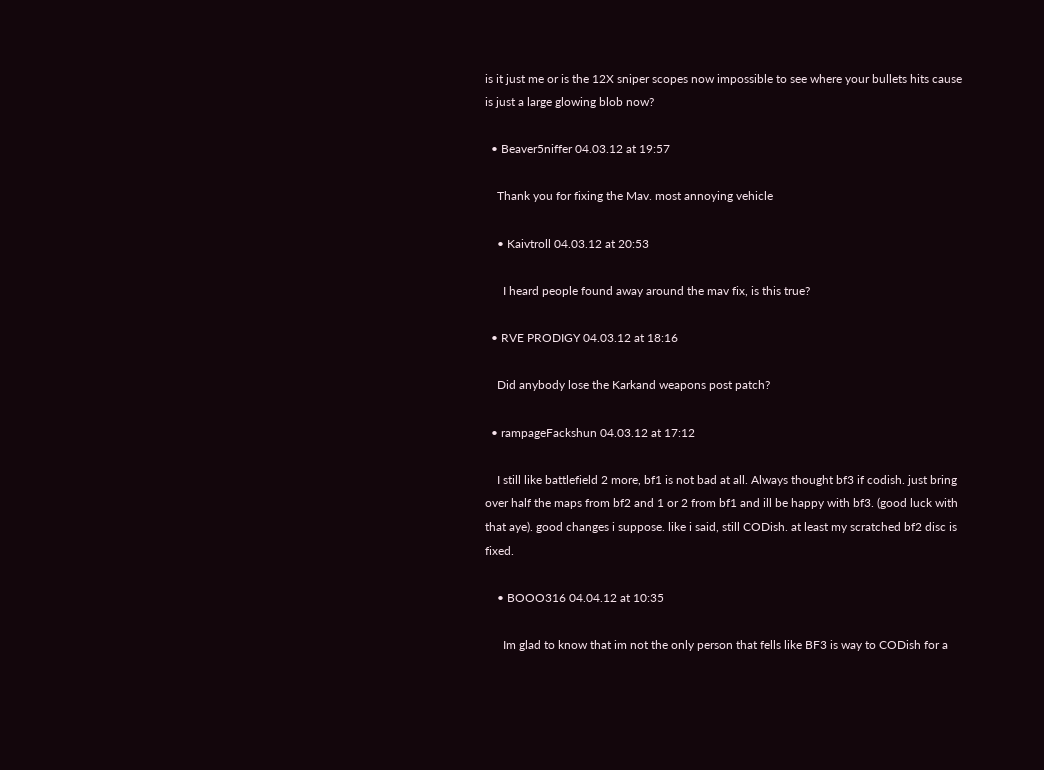is it just me or is the 12X sniper scopes now impossible to see where your bullets hits cause is just a large glowing blob now?

  • Beaver5niffer 04.03.12 at 19:57

    Thank you for fixing the Mav. most annoying vehicle

    • Kaivtroll 04.03.12 at 20:53

      I heard people found away around the mav fix, is this true?

  • RVE PRODIGY 04.03.12 at 18:16

    Did anybody lose the Karkand weapons post patch?

  • rampageFackshun 04.03.12 at 17:12

    I still like battlefield 2 more, bf1 is not bad at all. Always thought bf3 if codish. just bring over half the maps from bf2 and 1 or 2 from bf1 and ill be happy with bf3. (good luck with that aye). good changes i suppose. like i said, still CODish. at least my scratched bf2 disc is fixed.

    • BOOO316 04.04.12 at 10:35

      Im glad to know that im not the only person that fells like BF3 is way to CODish for a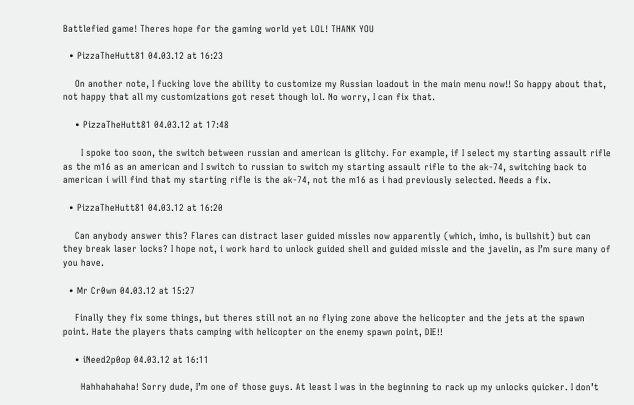Battlefied game! Theres hope for the gaming world yet LOL! THANK YOU

  • PizzaTheHutt81 04.03.12 at 16:23

    On another note, I fucking love the ability to customize my Russian loadout in the main menu now!! So happy about that, not happy that all my customizations got reset though lol. No worry, I can fix that.

    • PizzaTheHutt81 04.03.12 at 17:48

      I spoke too soon, the switch between russian and american is glitchy. For example, if I select my starting assault rifle as the m16 as an american and I switch to russian to switch my starting assault rifle to the ak-74, switching back to american i will find that my starting rifle is the ak-74, not the m16 as i had previously selected. Needs a fix.

  • PizzaTheHutt81 04.03.12 at 16:20

    Can anybody answer this? Flares can distract laser guided missles now apparently (which, imho, is bullshit) but can they break laser locks? I hope not, i work hard to unlock guided shell and guided missle and the javelin, as I’m sure many of you have.

  • Mr Cr0wn 04.03.12 at 15:27

    Finally they fix some things, but theres still not an no flying zone above the helicopter and the jets at the spawn point. Hate the players thats camping with helicopter on the enemy spawn point, DIE!!

    • iNeed2p0op 04.03.12 at 16:11

      Hahhahahaha! Sorry dude, I’m one of those guys. At least I was in the beginning to rack up my unlocks quicker. I don’t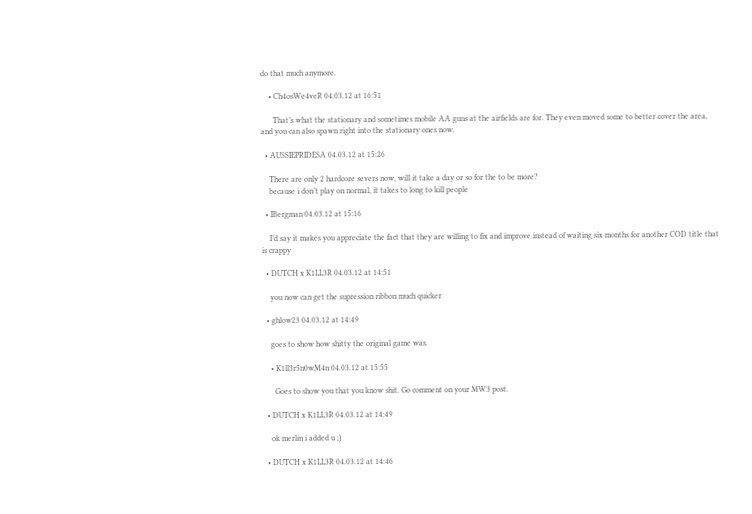do that much anymore.

    • Ch4osWe4veR 04.03.12 at 16:51

      That’s what the stationary and sometimes mobile AA guns at the airfields are for. They even moved some to better cover the area, and you can also spawn right into the stationary ones now.

  • AUSSIEPRIDESA 04.03.12 at 15:26

    There are only 2 hardcore severs now, will it take a day or so for the to be more?
    because i don’t play on normal, it takes to long to kill people

  • IBergman 04.03.12 at 15:16

    I’d say it makes you appreciate the fact that they are willing to fix and improve instead of waiting six months for another COD title that is crappy

  • DUTCH x K1LL3R 04.03.12 at 14:51

    you now can get the supression ribbon much quicker

  • ghlow23 04.03.12 at 14:49

    goes to show how shitty the original game was.

    • K1ll3r5n0wM4n 04.03.12 at 15:55

      Goes to show you that you know shit. Go comment on your MW3 post.

  • DUTCH x K1LL3R 04.03.12 at 14:49

    ok merlin i added u ;)

  • DUTCH x K1LL3R 04.03.12 at 14:46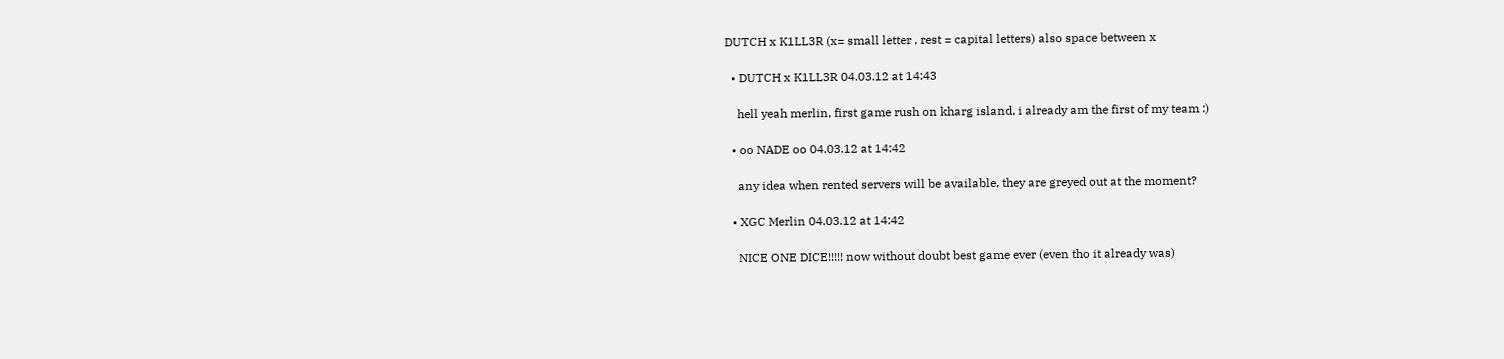DUTCH x K1LL3R (x= small letter , rest = capital letters) also space between x

  • DUTCH x K1LL3R 04.03.12 at 14:43

    hell yeah merlin, first game rush on kharg island, i already am the first of my team :)

  • oo NADE oo 04.03.12 at 14:42

    any idea when rented servers will be available, they are greyed out at the moment?

  • XGC Merlin 04.03.12 at 14:42

    NICE ONE DICE!!!!! now without doubt best game ever (even tho it already was)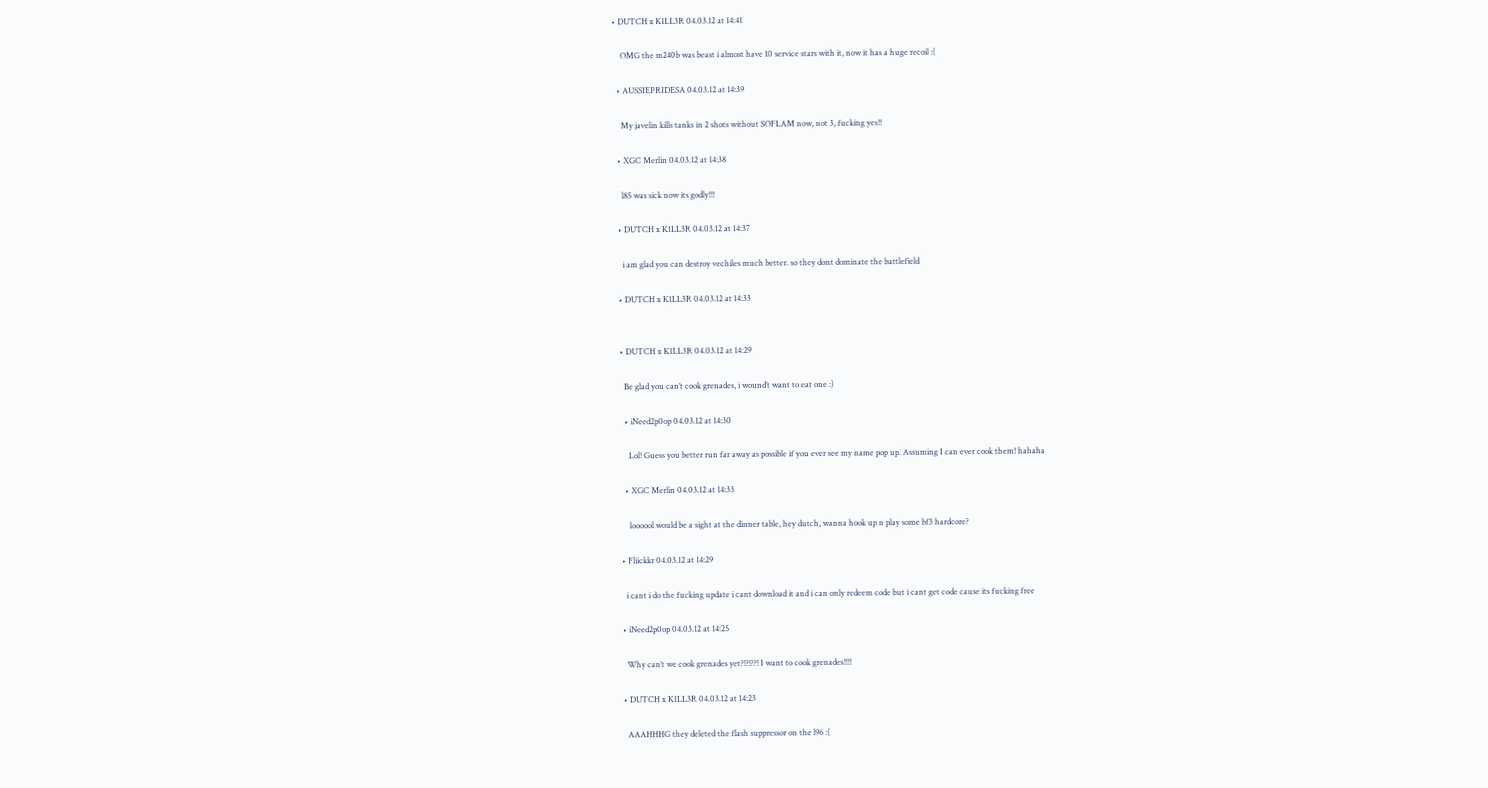• DUTCH x K1LL3R 04.03.12 at 14:41

    OMG the m240b was beast i almost have 10 service stars with it, now it has a huge recoil :(

  • AUSSIEPRIDESA 04.03.12 at 14:39

    My javelin kills tanks in 2 shots without SOFLAM now, not 3, fucking yes!!

  • XGC Merlin 04.03.12 at 14:38

    l85 was sick now its godly!!!

  • DUTCH x K1LL3R 04.03.12 at 14:37

    i am glad you can destroy vechiles much better. so they dont dominate the battlefield

  • DUTCH x K1LL3R 04.03.12 at 14:33


  • DUTCH x K1LL3R 04.03.12 at 14:29

    Be glad you can’t cook grenades, i wound’t want to eat one :)

    • iNeed2p0op 04.03.12 at 14:30

      Lol! Guess you better run far away as possible if you ever see my name pop up. Assuming I can ever cook them! hahaha

    • XGC Merlin 04.03.12 at 14:33

      loooool would be a sight at the dinner table, hey dutch, wanna hook up n play some bf3 hardcore?

  • Fliickkr 04.03.12 at 14:29

    i cant i do the fucking update i cant download it and i can only redeem code but i cant get code cause its fucking free

  • iNeed2p0op 04.03.12 at 14:25

    Why can’t we cook grenades yet?!?!??! I want to cook grenades!!!!

  • DUTCH x K1LL3R 04.03.12 at 14:23

    AAAHHHG they deleted the flash suppressor on the l96 :(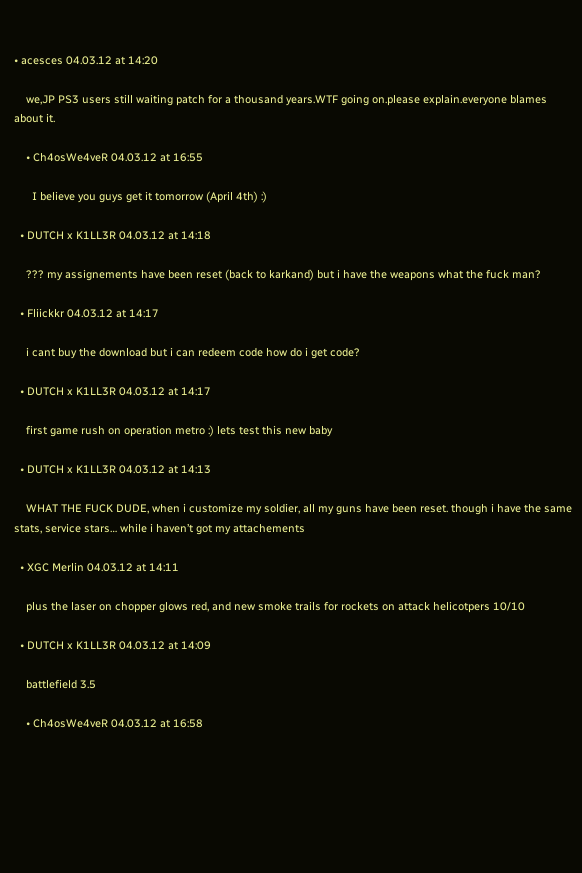• acesces 04.03.12 at 14:20

    we,JP PS3 users still waiting patch for a thousand years.WTF going on.please explain.everyone blames about it.

    • Ch4osWe4veR 04.03.12 at 16:55

      I believe you guys get it tomorrow (April 4th) :)

  • DUTCH x K1LL3R 04.03.12 at 14:18

    ??? my assignements have been reset (back to karkand) but i have the weapons what the fuck man?

  • Fliickkr 04.03.12 at 14:17

    i cant buy the download but i can redeem code how do i get code?

  • DUTCH x K1LL3R 04.03.12 at 14:17

    first game rush on operation metro :) lets test this new baby

  • DUTCH x K1LL3R 04.03.12 at 14:13

    WHAT THE FUCK DUDE, when i customize my soldier, all my guns have been reset. though i have the same stats, service stars… while i haven’t got my attachements

  • XGC Merlin 04.03.12 at 14:11

    plus the laser on chopper glows red, and new smoke trails for rockets on attack helicotpers 10/10

  • DUTCH x K1LL3R 04.03.12 at 14:09

    battlefield 3.5

    • Ch4osWe4veR 04.03.12 at 16:58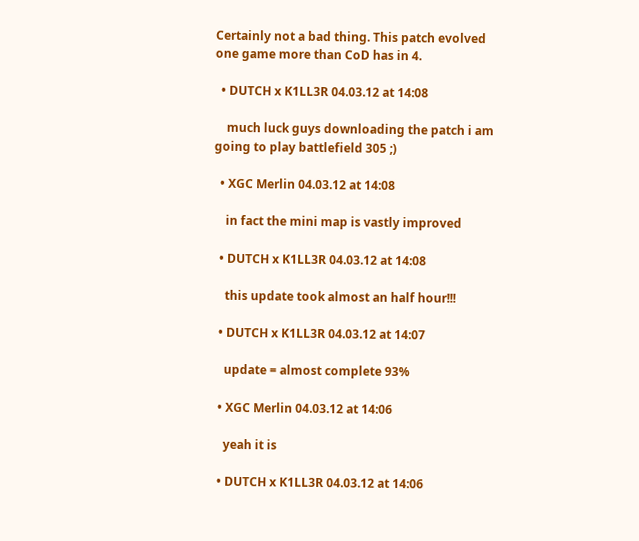Certainly not a bad thing. This patch evolved one game more than CoD has in 4.

  • DUTCH x K1LL3R 04.03.12 at 14:08

    much luck guys downloading the patch i am going to play battlefield 305 ;)

  • XGC Merlin 04.03.12 at 14:08

    in fact the mini map is vastly improved

  • DUTCH x K1LL3R 04.03.12 at 14:08

    this update took almost an half hour!!!

  • DUTCH x K1LL3R 04.03.12 at 14:07

    update = almost complete 93%

  • XGC Merlin 04.03.12 at 14:06

    yeah it is

  • DUTCH x K1LL3R 04.03.12 at 14:06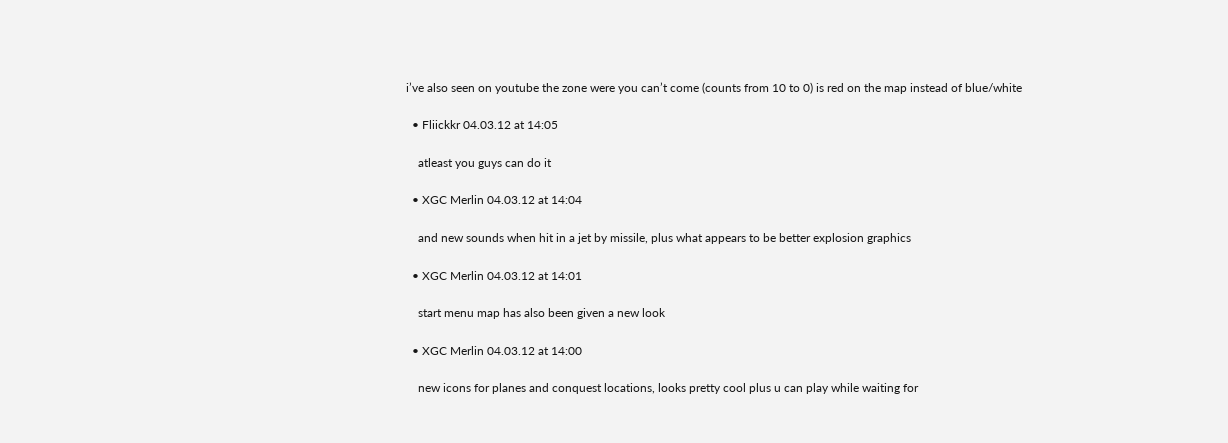i’ve also seen on youtube the zone were you can’t come (counts from 10 to 0) is red on the map instead of blue/white

  • Fliickkr 04.03.12 at 14:05

    atleast you guys can do it

  • XGC Merlin 04.03.12 at 14:04

    and new sounds when hit in a jet by missile, plus what appears to be better explosion graphics

  • XGC Merlin 04.03.12 at 14:01

    start menu map has also been given a new look

  • XGC Merlin 04.03.12 at 14:00

    new icons for planes and conquest locations, looks pretty cool plus u can play while waiting for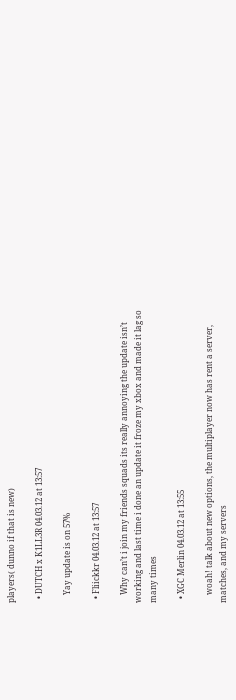players( dunno if that is new)

  • DUTCH x K1LL3R 04.03.12 at 13:57

    Yay update is on 57%

  • Fliickkr 04.03.12 at 13:57

    Why can’t i join my friends squads its really annoying the update isn’t working and last time i done an update it froze my xbox and made it lag so many times

  • XGC Merlin 04.03.12 at 13:55

    woah! talk about new options, the multiplayer now has rent a server, matches, and my servers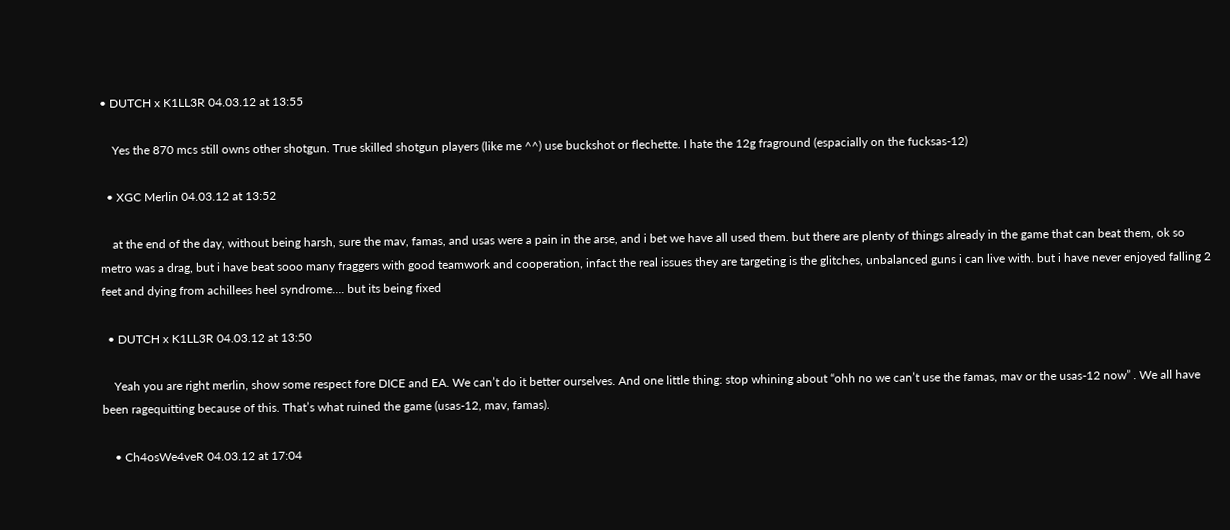• DUTCH x K1LL3R 04.03.12 at 13:55

    Yes the 870 mcs still owns other shotgun. True skilled shotgun players (like me ^^) use buckshot or flechette. I hate the 12g fraground (espacially on the fucksas-12)

  • XGC Merlin 04.03.12 at 13:52

    at the end of the day, without being harsh, sure the mav, famas, and usas were a pain in the arse, and i bet we have all used them. but there are plenty of things already in the game that can beat them, ok so metro was a drag, but i have beat sooo many fraggers with good teamwork and cooperation, infact the real issues they are targeting is the glitches, unbalanced guns i can live with. but i have never enjoyed falling 2 feet and dying from achillees heel syndrome…. but its being fixed

  • DUTCH x K1LL3R 04.03.12 at 13:50

    Yeah you are right merlin, show some respect fore DICE and EA. We can’t do it better ourselves. And one little thing: stop whining about “ohh no we can’t use the famas, mav or the usas-12 now” . We all have been ragequitting because of this. That’s what ruined the game (usas-12, mav, famas).

    • Ch4osWe4veR 04.03.12 at 17:04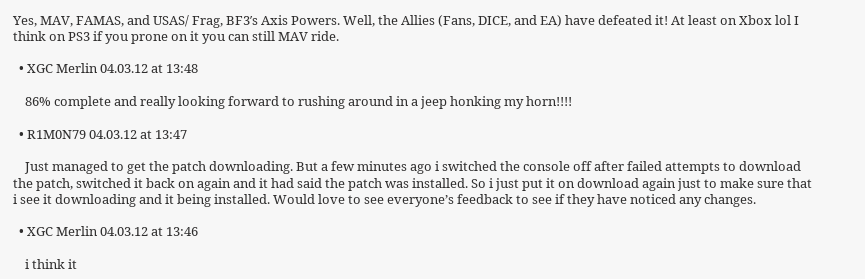Yes, MAV, FAMAS, and USAS/ Frag, BF3′s Axis Powers. Well, the Allies (Fans, DICE, and EA) have defeated it! At least on Xbox lol I think on PS3 if you prone on it you can still MAV ride.

  • XGC Merlin 04.03.12 at 13:48

    86% complete and really looking forward to rushing around in a jeep honking my horn!!!!

  • R1M0N79 04.03.12 at 13:47

    Just managed to get the patch downloading. But a few minutes ago i switched the console off after failed attempts to download the patch, switched it back on again and it had said the patch was installed. So i just put it on download again just to make sure that i see it downloading and it being installed. Would love to see everyone’s feedback to see if they have noticed any changes.

  • XGC Merlin 04.03.12 at 13:46

    i think it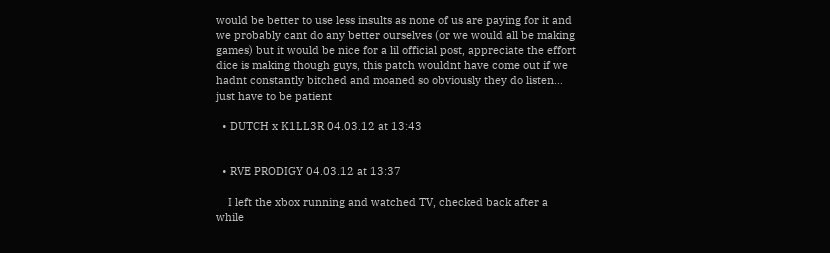would be better to use less insults as none of us are paying for it and we probably cant do any better ourselves (or we would all be making games) but it would be nice for a lil official post, appreciate the effort dice is making though guys, this patch wouldnt have come out if we hadnt constantly bitched and moaned so obviously they do listen… just have to be patient

  • DUTCH x K1LL3R 04.03.12 at 13:43


  • RVE PRODIGY 04.03.12 at 13:37

    I left the xbox running and watched TV, checked back after a while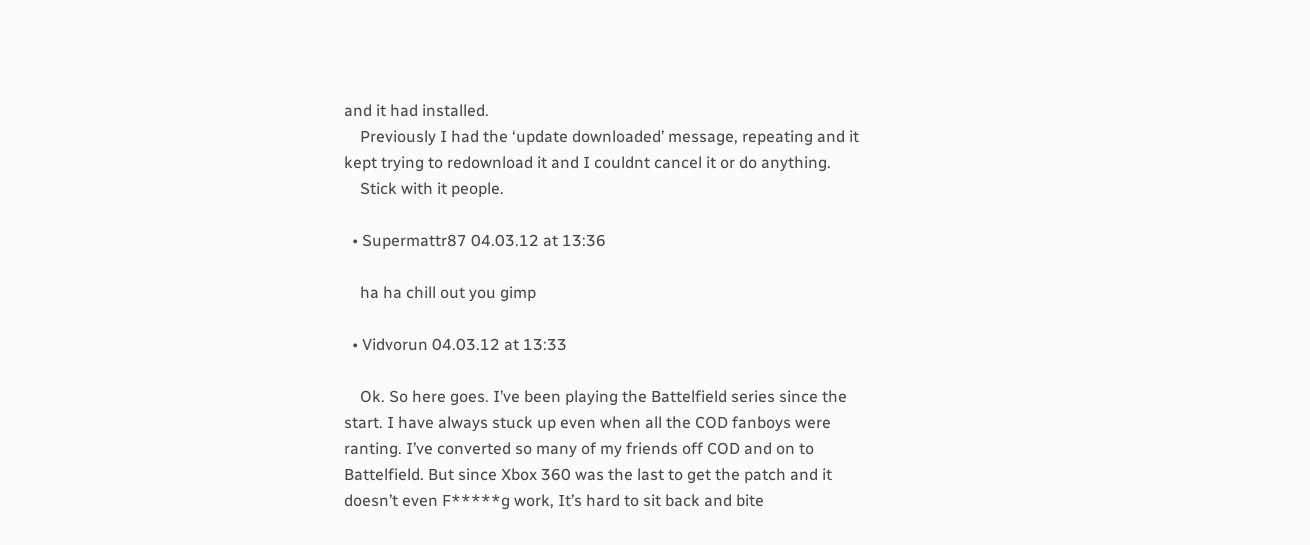and it had installed.
    Previously I had the ‘update downloaded’ message, repeating and it kept trying to redownload it and I couldnt cancel it or do anything.
    Stick with it people.

  • Supermattr87 04.03.12 at 13:36

    ha ha chill out you gimp

  • Vidvorun 04.03.12 at 13:33

    Ok. So here goes. I’ve been playing the Battelfield series since the start. I have always stuck up even when all the COD fanboys were ranting. I’ve converted so many of my friends off COD and on to Battelfield. But since Xbox 360 was the last to get the patch and it doesn’t even F*****g work, It’s hard to sit back and bite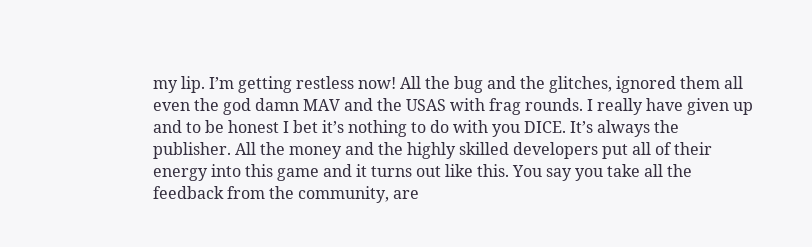my lip. I’m getting restless now! All the bug and the glitches, ignored them all even the god damn MAV and the USAS with frag rounds. I really have given up and to be honest I bet it’s nothing to do with you DICE. It’s always the publisher. All the money and the highly skilled developers put all of their energy into this game and it turns out like this. You say you take all the feedback from the community, are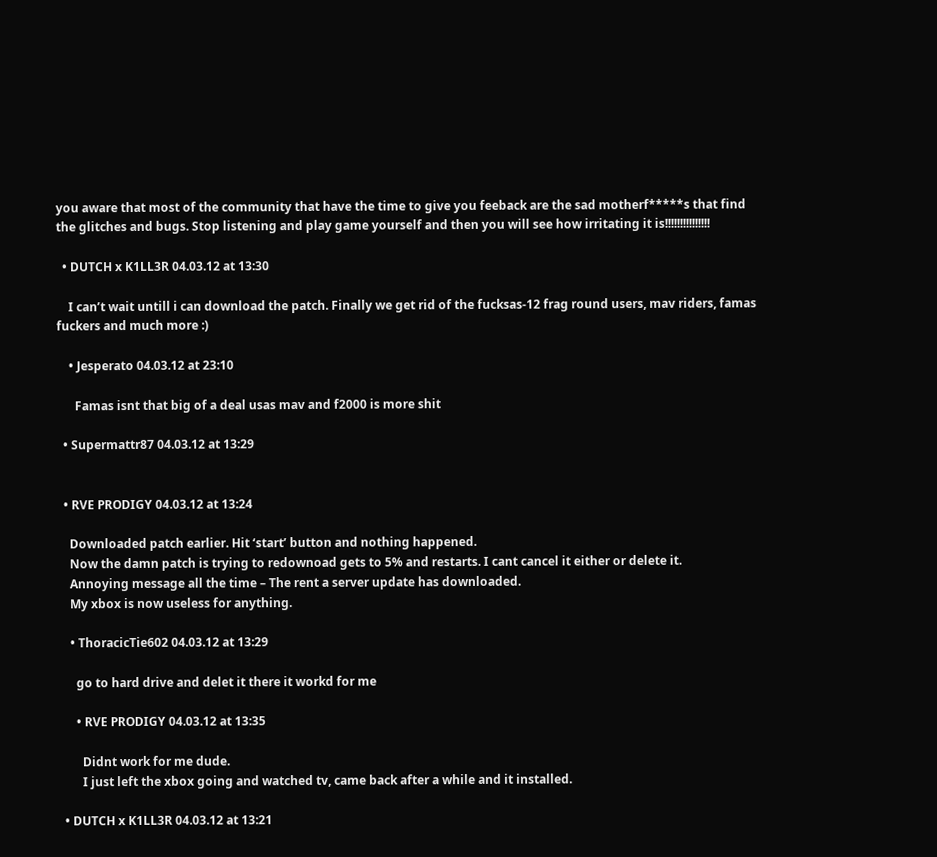you aware that most of the community that have the time to give you feeback are the sad motherf*****s that find the glitches and bugs. Stop listening and play game yourself and then you will see how irritating it is!!!!!!!!!!!!!!!

  • DUTCH x K1LL3R 04.03.12 at 13:30

    I can’t wait untill i can download the patch. Finally we get rid of the fucksas-12 frag round users, mav riders, famas fuckers and much more :)

    • Jesperato 04.03.12 at 23:10

      Famas isnt that big of a deal usas mav and f2000 is more shit

  • Supermattr87 04.03.12 at 13:29


  • RVE PRODIGY 04.03.12 at 13:24

    Downloaded patch earlier. Hit ‘start’ button and nothing happened.
    Now the damn patch is trying to redownoad gets to 5% and restarts. I cant cancel it either or delete it.
    Annoying message all the time – The rent a server update has downloaded.
    My xbox is now useless for anything.

    • ThoracicTie602 04.03.12 at 13:29

      go to hard drive and delet it there it workd for me

      • RVE PRODIGY 04.03.12 at 13:35

        Didnt work for me dude.
        I just left the xbox going and watched tv, came back after a while and it installed.

  • DUTCH x K1LL3R 04.03.12 at 13:21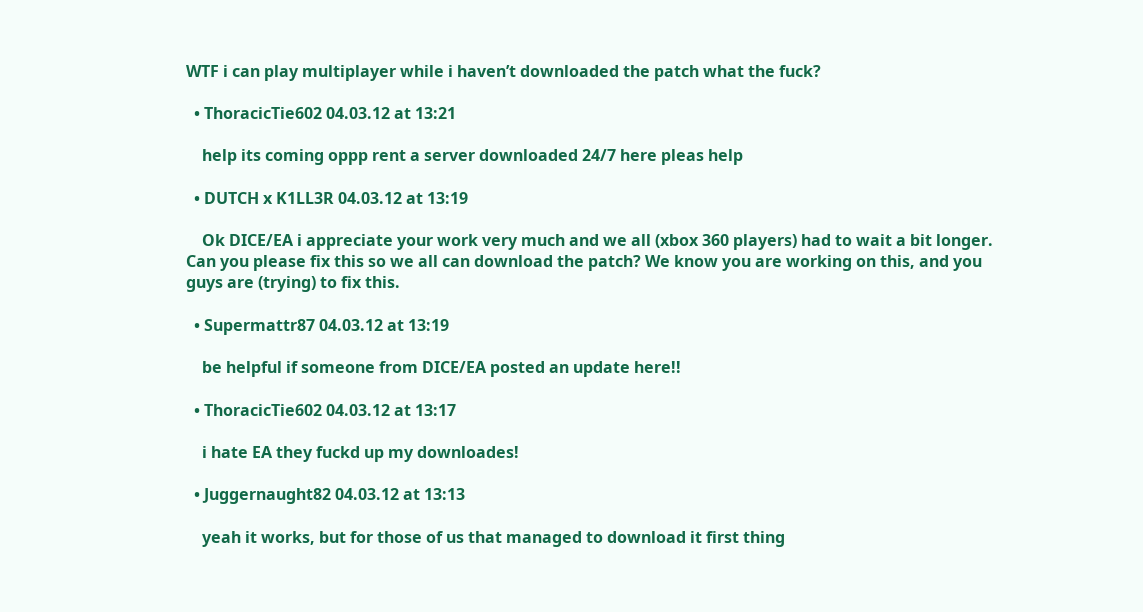WTF i can play multiplayer while i haven’t downloaded the patch what the fuck?

  • ThoracicTie602 04.03.12 at 13:21

    help its coming oppp rent a server downloaded 24/7 here pleas help

  • DUTCH x K1LL3R 04.03.12 at 13:19

    Ok DICE/EA i appreciate your work very much and we all (xbox 360 players) had to wait a bit longer. Can you please fix this so we all can download the patch? We know you are working on this, and you guys are (trying) to fix this.

  • Supermattr87 04.03.12 at 13:19

    be helpful if someone from DICE/EA posted an update here!!

  • ThoracicTie602 04.03.12 at 13:17

    i hate EA they fuckd up my downloades!

  • Juggernaught82 04.03.12 at 13:13

    yeah it works, but for those of us that managed to download it first thing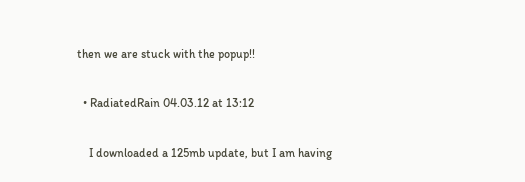then we are stuck with the popup!!

  • RadiatedRain 04.03.12 at 13:12

    I downloaded a 125mb update, but I am having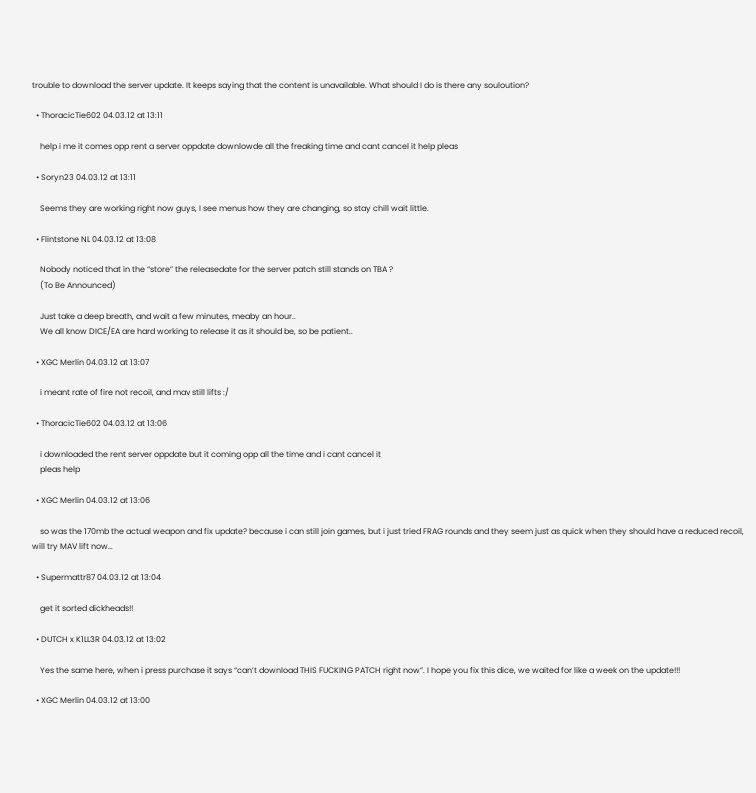trouble to download the server update. It keeps saying that the content is unavailable. What should I do is there any souloution?

  • ThoracicTie602 04.03.12 at 13:11

    help i me it comes opp rent a server oppdate downlowde all the freaking time and cant cancel it help pleas

  • Soryn23 04.03.12 at 13:11

    Seems they are working right now guys, I see menus how they are changing, so stay chill wait little.

  • Flintstone NL 04.03.12 at 13:08

    Nobody noticed that in the “store” the releasedate for the server patch still stands on TBA ?
    (To Be Announced)

    Just take a deep breath, and wait a few minutes, meaby an hour..
    We all know DICE/EA are hard working to release it as it should be, so be patient..

  • XGC Merlin 04.03.12 at 13:07

    i meant rate of fire not recoil, and mav still lifts :/

  • ThoracicTie602 04.03.12 at 13:06

    i downloaded the rent server oppdate but it coming opp all the time and i cant cancel it
    pleas help

  • XGC Merlin 04.03.12 at 13:06

    so was the 170mb the actual weapon and fix update? because i can still join games, but i just tried FRAG rounds and they seem just as quick when they should have a reduced recoil, will try MAV lift now…

  • Supermattr87 04.03.12 at 13:04

    get it sorted dickheads!!

  • DUTCH x K1LL3R 04.03.12 at 13:02

    Yes the same here, when i press purchase it says “can’t download THIS FUCKING PATCH right now”. I hope you fix this dice, we waited for like a week on the update!!!

  • XGC Merlin 04.03.12 at 13:00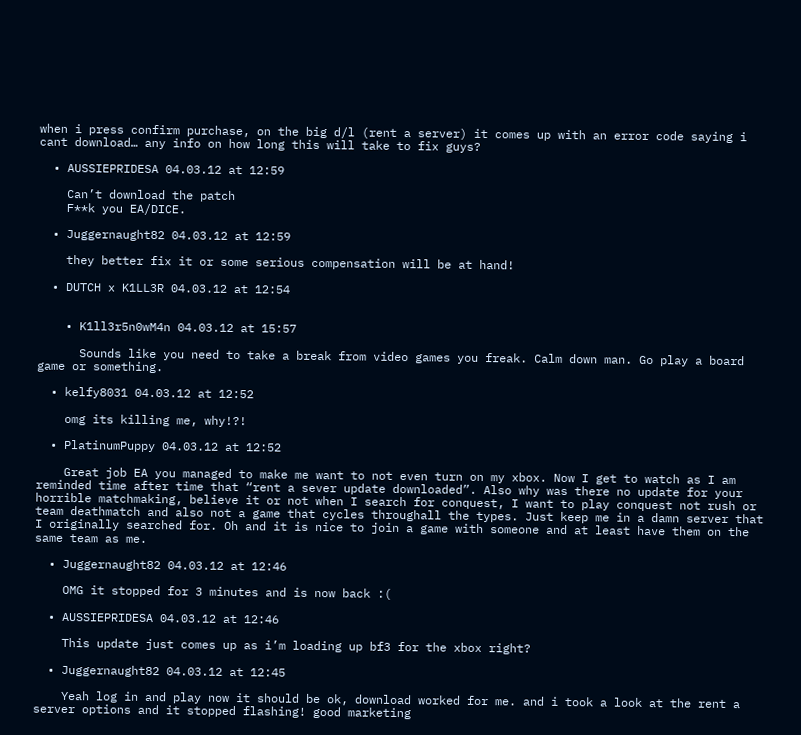when i press confirm purchase, on the big d/l (rent a server) it comes up with an error code saying i cant download… any info on how long this will take to fix guys?

  • AUSSIEPRIDESA 04.03.12 at 12:59

    Can’t download the patch
    F**k you EA/DICE.

  • Juggernaught82 04.03.12 at 12:59

    they better fix it or some serious compensation will be at hand!

  • DUTCH x K1LL3R 04.03.12 at 12:54


    • K1ll3r5n0wM4n 04.03.12 at 15:57

      Sounds like you need to take a break from video games you freak. Calm down man. Go play a board game or something.

  • kelfy8031 04.03.12 at 12:52

    omg its killing me, why!?!

  • PlatinumPuppy 04.03.12 at 12:52

    Great job EA you managed to make me want to not even turn on my xbox. Now I get to watch as I am reminded time after time that “rent a sever update downloaded”. Also why was there no update for your horrible matchmaking, believe it or not when I search for conquest, I want to play conquest not rush or team deathmatch and also not a game that cycles throughall the types. Just keep me in a damn server that I originally searched for. Oh and it is nice to join a game with someone and at least have them on the same team as me.

  • Juggernaught82 04.03.12 at 12:46

    OMG it stopped for 3 minutes and is now back :(

  • AUSSIEPRIDESA 04.03.12 at 12:46

    This update just comes up as i’m loading up bf3 for the xbox right?

  • Juggernaught82 04.03.12 at 12:45

    Yeah log in and play now it should be ok, download worked for me. and i took a look at the rent a server options and it stopped flashing! good marketing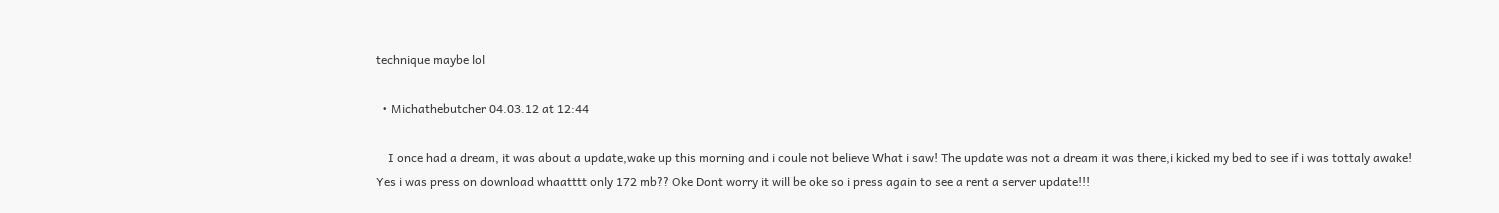technique maybe lol

  • Michathebutcher 04.03.12 at 12:44

    I once had a dream, it was about a update,wake up this morning and i coule not believe What i saw! The update was not a dream it was there,i kicked my bed to see if i was tottaly awake! Yes i was press on download whaatttt only 172 mb?? Oke Dont worry it will be oke so i press again to see a rent a server update!!!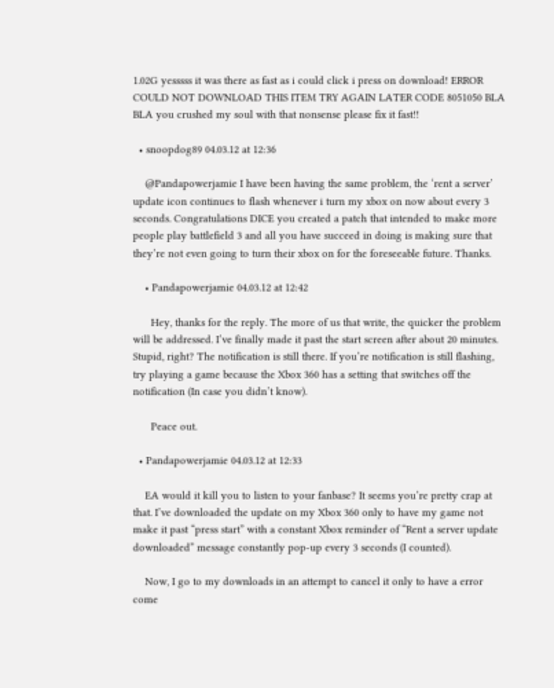1.02G yesssss it was there as fast as i could click i press on download! ERROR COULD NOT DOWNLOAD THIS ITEM TRY AGAIN LATER CODE 8051050 BLA BLA you crushed my soul with that nonsense please fix it fast!!

  • snoopdog89 04.03.12 at 12:36

    @Pandapowerjamie I have been having the same problem, the ‘rent a server’ update icon continues to flash whenever i turn my xbox on now about every 3 seconds. Congratulations DICE you created a patch that intended to make more people play battlefield 3 and all you have succeed in doing is making sure that they’re not even going to turn their xbox on for the foreseeable future. Thanks.

    • Pandapowerjamie 04.03.12 at 12:42

      Hey, thanks for the reply. The more of us that write, the quicker the problem will be addressed. I’ve finally made it past the start screen after about 20 minutes. Stupid, right? The notification is still there. If you’re notification is still flashing, try playing a game because the Xbox 360 has a setting that switches off the notification (In case you didn’t know).

      Peace out.

  • Pandapowerjamie 04.03.12 at 12:33

    EA would it kill you to listen to your fanbase? It seems you’re pretty crap at that. I’ve downloaded the update on my Xbox 360 only to have my game not make it past “press start” with a constant Xbox reminder of “Rent a server update downloaded” message constantly pop-up every 3 seconds (I counted).

    Now, I go to my downloads in an attempt to cancel it only to have a error come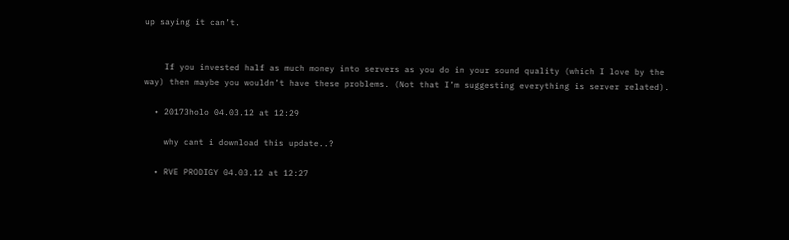up saying it can’t.


    If you invested half as much money into servers as you do in your sound quality (which I love by the way) then maybe you wouldn’t have these problems. (Not that I’m suggesting everything is server related).

  • 20173holo 04.03.12 at 12:29

    why cant i download this update..?

  • RVE PRODIGY 04.03.12 at 12:27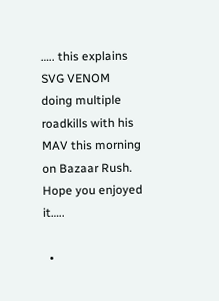….. this explains SVG VENOM doing multiple roadkills with his MAV this morning on Bazaar Rush. Hope you enjoyed it…..

  •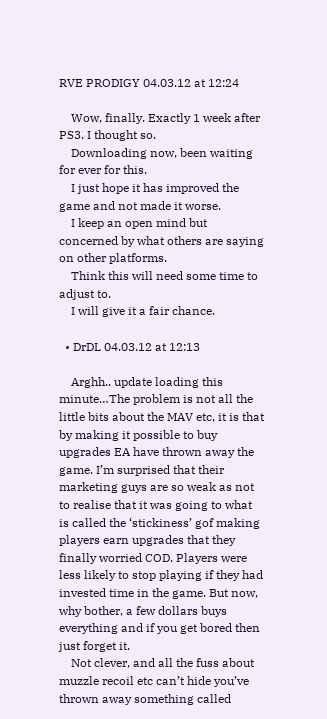RVE PRODIGY 04.03.12 at 12:24

    Wow, finally. Exactly 1 week after PS3. I thought so.
    Downloading now, been waiting for ever for this.
    I just hope it has improved the game and not made it worse.
    I keep an open mind but concerned by what others are saying on other platforms.
    Think this will need some time to adjust to.
    I will give it a fair chance.

  • DrDL 04.03.12 at 12:13

    Arghh.. update loading this minute…The problem is not all the little bits about the MAV etc, it is that by making it possible to buy upgrades EA have thrown away the game. I’m surprised that their marketing guys are so weak as not to realise that it was going to what is called the ‘stickiness’ gof making players earn upgrades that they finally worried COD. Players were less likely to stop playing if they had invested time in the game. But now, why bother, a few dollars buys everything and if you get bored then just forget it.
    Not clever, and all the fuss about muzzle recoil etc can’t hide you’ve thrown away something called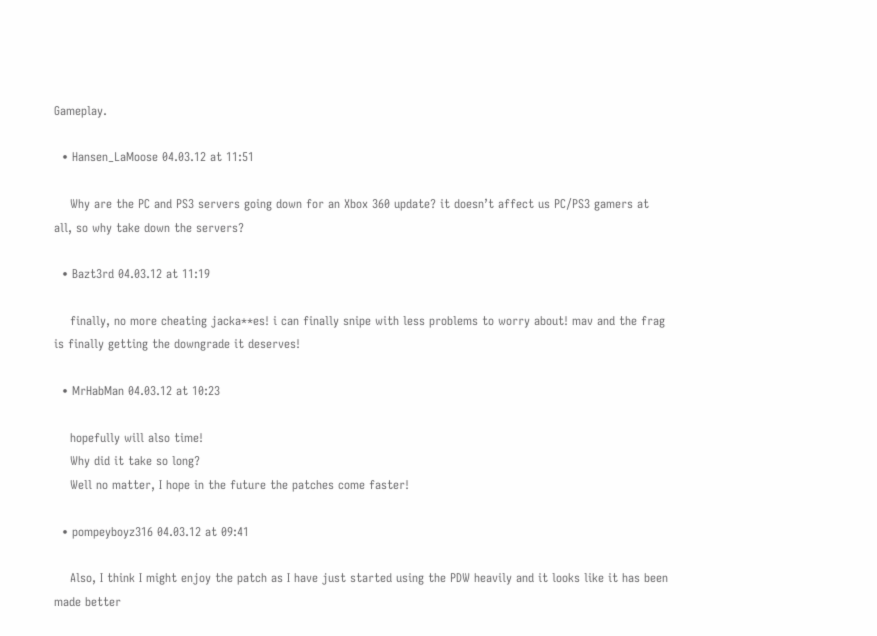Gameplay.

  • Hansen_LaMoose 04.03.12 at 11:51

    Why are the PC and PS3 servers going down for an Xbox 360 update? it doesn’t affect us PC/PS3 gamers at all, so why take down the servers?

  • Bazt3rd 04.03.12 at 11:19

    finally, no more cheating jacka**es! i can finally snipe with less problems to worry about! mav and the frag is finally getting the downgrade it deserves!

  • MrHabMan 04.03.12 at 10:23

    hopefully will also time!
    Why did it take so long?
    Well no matter, I hope in the future the patches come faster!

  • pompeyboyz316 04.03.12 at 09:41

    Also, I think I might enjoy the patch as I have just started using the PDW heavily and it looks like it has been made better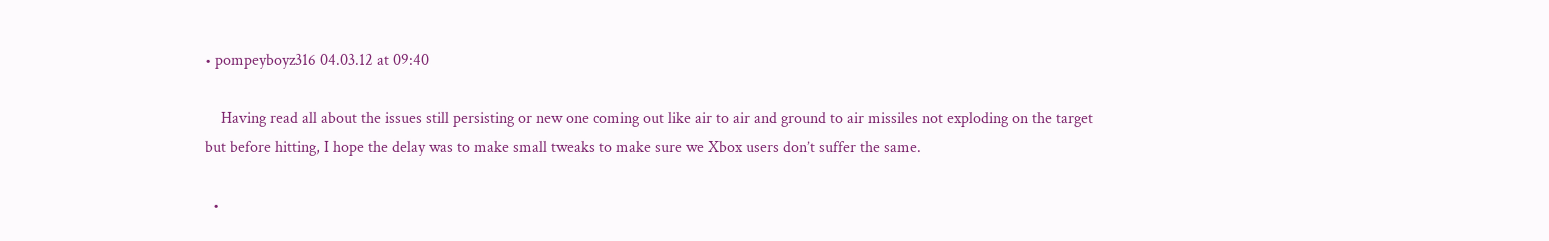• pompeyboyz316 04.03.12 at 09:40

    Having read all about the issues still persisting or new one coming out like air to air and ground to air missiles not exploding on the target but before hitting, I hope the delay was to make small tweaks to make sure we Xbox users don’t suffer the same.

  •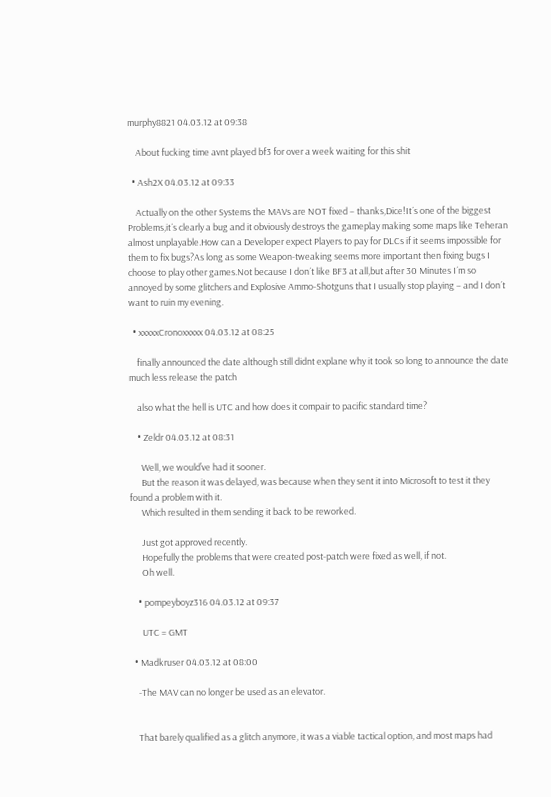murphy8821 04.03.12 at 09:38

    About fucking time avnt played bf3 for over a week waiting for this shit

  • Ash2X 04.03.12 at 09:33

    Actually on the other Systems the MAVs are NOT fixed – thanks,Dice!It´s one of the biggest Problems,it´s clearly a bug and it obviously destroys the gameplay making some maps like Teheran almost unplayable.How can a Developer expect Players to pay for DLCs if it seems impossible for them to fix bugs?As long as some Weapon-tweaking seems more important then fixing bugs I choose to play other games.Not because I don´t like BF3 at all,but after 30 Minutes I´m so annoyed by some glitchers and Explosive Ammo-Shotguns that I usually stop playing – and I don´t want to ruin my evening.

  • xxxxxCronoxxxxx 04.03.12 at 08:25

    finally announced the date although still didnt explane why it took so long to announce the date much less release the patch

    also what the hell is UTC and how does it compair to pacific standard time?

    • Zeldr 04.03.12 at 08:31

      Well, we would’ve had it sooner.
      But the reason it was delayed, was because when they sent it into Microsoft to test it they found a problem with it.
      Which resulted in them sending it back to be reworked.

      Just got approved recently.
      Hopefully the problems that were created post-patch were fixed as well, if not.
      Oh well.

    • pompeyboyz316 04.03.12 at 09:37

      UTC = GMT

  • Madkruser 04.03.12 at 08:00

    -The MAV can no longer be used as an elevator.


    That barely qualified as a glitch anymore, it was a viable tactical option, and most maps had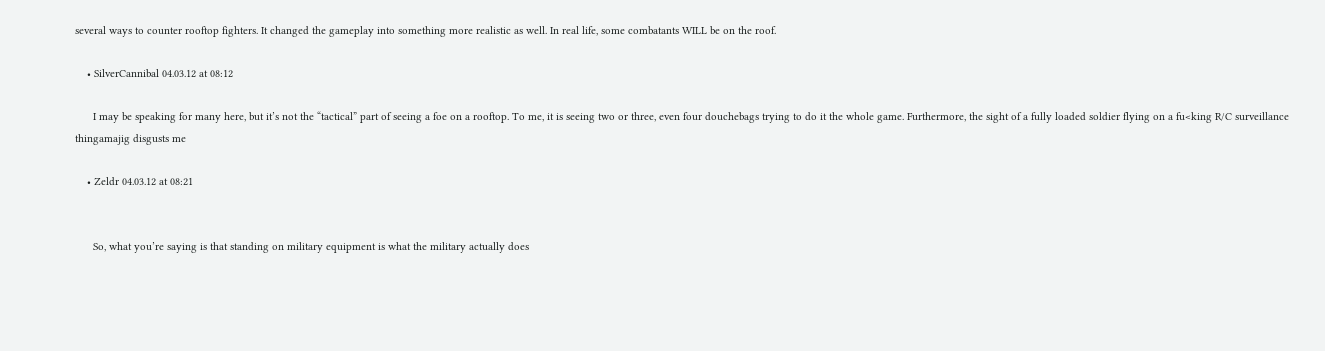several ways to counter rooftop fighters. It changed the gameplay into something more realistic as well. In real life, some combatants WILL be on the roof.

    • SilverCannibal 04.03.12 at 08:12

      I may be speaking for many here, but it’s not the “tactical” part of seeing a foe on a rooftop. To me, it is seeing two or three, even four douchebags trying to do it the whole game. Furthermore, the sight of a fully loaded soldier flying on a fu<king R/C surveillance thingamajig disgusts me

    • Zeldr 04.03.12 at 08:21


      So, what you’re saying is that standing on military equipment is what the military actually does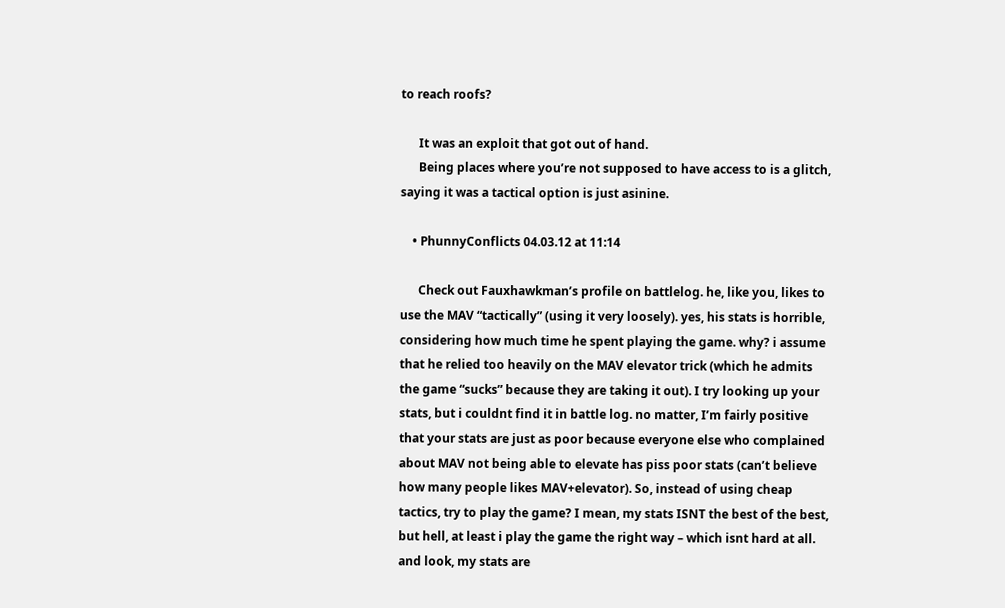to reach roofs?

      It was an exploit that got out of hand.
      Being places where you’re not supposed to have access to is a glitch, saying it was a tactical option is just asinine.

    • PhunnyConflicts 04.03.12 at 11:14

      Check out Fauxhawkman’s profile on battlelog. he, like you, likes to use the MAV “tactically” (using it very loosely). yes, his stats is horrible, considering how much time he spent playing the game. why? i assume that he relied too heavily on the MAV elevator trick (which he admits the game “sucks” because they are taking it out). I try looking up your stats, but i couldnt find it in battle log. no matter, I’m fairly positive that your stats are just as poor because everyone else who complained about MAV not being able to elevate has piss poor stats (can’t believe how many people likes MAV+elevator). So, instead of using cheap tactics, try to play the game? I mean, my stats ISNT the best of the best, but hell, at least i play the game the right way – which isnt hard at all. and look, my stats are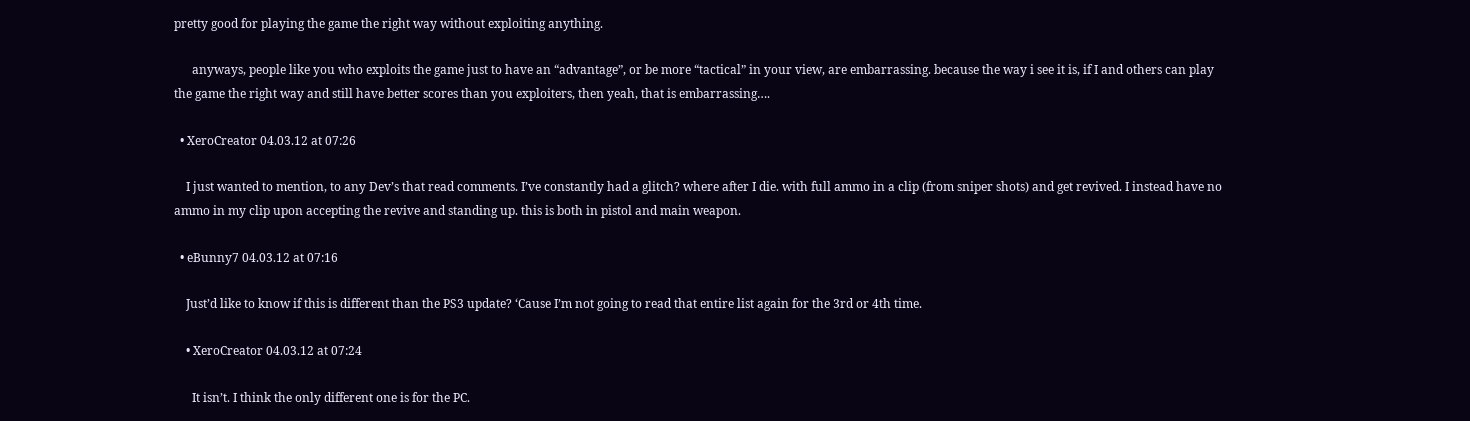pretty good for playing the game the right way without exploiting anything.

      anyways, people like you who exploits the game just to have an “advantage”, or be more “tactical” in your view, are embarrassing. because the way i see it is, if I and others can play the game the right way and still have better scores than you exploiters, then yeah, that is embarrassing….

  • XeroCreator 04.03.12 at 07:26

    I just wanted to mention, to any Dev’s that read comments. I’ve constantly had a glitch? where after I die. with full ammo in a clip (from sniper shots) and get revived. I instead have no ammo in my clip upon accepting the revive and standing up. this is both in pistol and main weapon.

  • eBunny7 04.03.12 at 07:16

    Just’d like to know if this is different than the PS3 update? ‘Cause I’m not going to read that entire list again for the 3rd or 4th time.

    • XeroCreator 04.03.12 at 07:24

      It isn’t. I think the only different one is for the PC.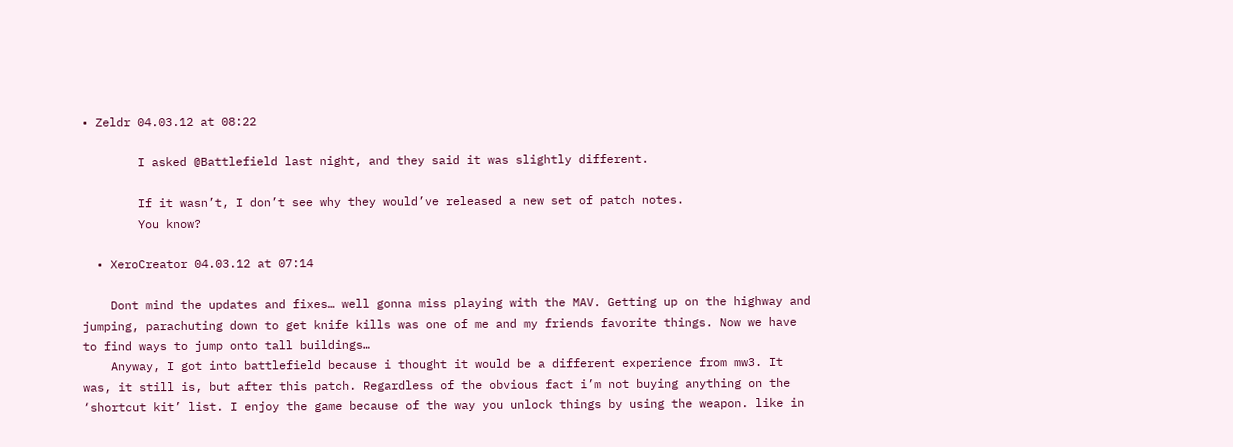• Zeldr 04.03.12 at 08:22

        I asked @Battlefield last night, and they said it was slightly different.

        If it wasn’t, I don’t see why they would’ve released a new set of patch notes.
        You know?

  • XeroCreator 04.03.12 at 07:14

    Dont mind the updates and fixes… well gonna miss playing with the MAV. Getting up on the highway and jumping, parachuting down to get knife kills was one of me and my friends favorite things. Now we have to find ways to jump onto tall buildings…
    Anyway, I got into battlefield because i thought it would be a different experience from mw3. It was, it still is, but after this patch. Regardless of the obvious fact i’m not buying anything on the ‘shortcut kit’ list. I enjoy the game because of the way you unlock things by using the weapon. like in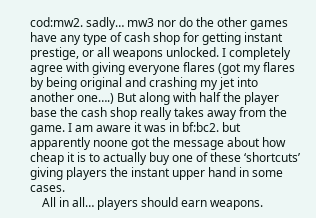cod:mw2. sadly… mw3 nor do the other games have any type of cash shop for getting instant prestige, or all weapons unlocked. I completely agree with giving everyone flares (got my flares by being original and crashing my jet into another one….) But along with half the player base the cash shop really takes away from the game. I am aware it was in bf:bc2. but apparently noone got the message about how cheap it is to actually buy one of these ‘shortcuts’ giving players the instant upper hand in some cases.
    All in all… players should earn weapons.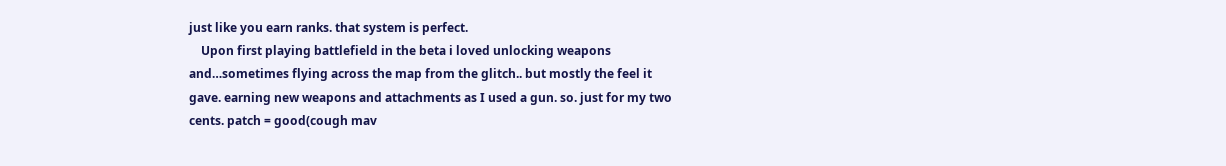just like you earn ranks. that system is perfect.
    Upon first playing battlefield in the beta i loved unlocking weapons and…sometimes flying across the map from the glitch.. but mostly the feel it gave. earning new weapons and attachments as I used a gun. so. just for my two cents. patch = good(cough mav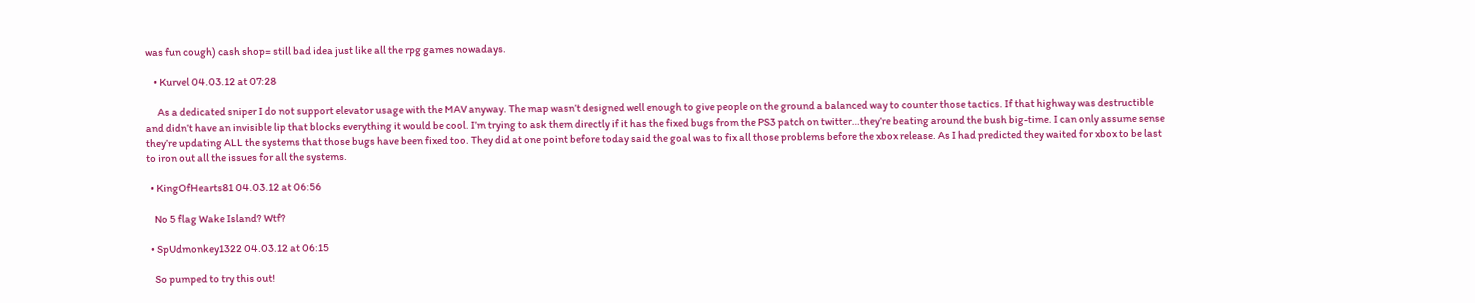was fun cough) cash shop= still bad idea just like all the rpg games nowadays.

    • Kurvel 04.03.12 at 07:28

      As a dedicated sniper I do not support elevator usage with the MAV anyway. The map wasn’t designed well enough to give people on the ground a balanced way to counter those tactics. If that highway was destructible and didn’t have an invisible lip that blocks everything it would be cool. I’m trying to ask them directly if it has the fixed bugs from the PS3 patch on twitter…they’re beating around the bush big-time. I can only assume sense they’re updating ALL the systems that those bugs have been fixed too. They did at one point before today said the goal was to fix all those problems before the xbox release. As I had predicted they waited for xbox to be last to iron out all the issues for all the systems.

  • KingOfHearts81 04.03.12 at 06:56

    No 5 flag Wake Island? Wtf?

  • SpUdmonkey1322 04.03.12 at 06:15

    So pumped to try this out!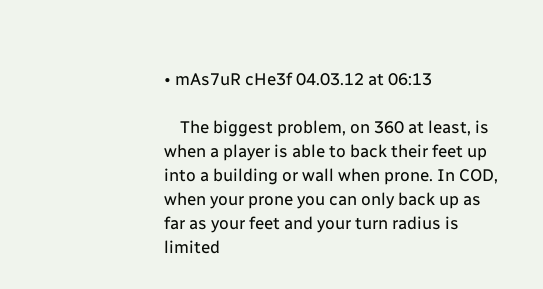• mAs7uR cHe3f 04.03.12 at 06:13

    The biggest problem, on 360 at least, is when a player is able to back their feet up into a building or wall when prone. In COD, when your prone you can only back up as far as your feet and your turn radius is limited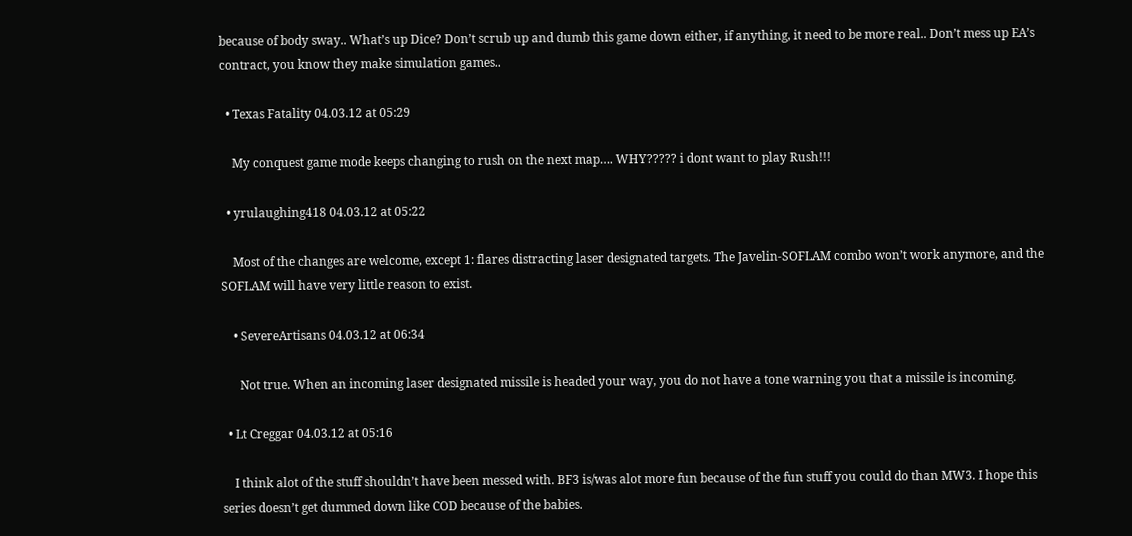because of body sway.. What’s up Dice? Don’t scrub up and dumb this game down either, if anything, it need to be more real.. Don’t mess up EA’s contract, you know they make simulation games..

  • Texas Fatality 04.03.12 at 05:29

    My conquest game mode keeps changing to rush on the next map…. WHY????? i dont want to play Rush!!!

  • yrulaughing418 04.03.12 at 05:22

    Most of the changes are welcome, except 1: flares distracting laser designated targets. The Javelin-SOFLAM combo won’t work anymore, and the SOFLAM will have very little reason to exist.

    • SevereArtisans 04.03.12 at 06:34

      Not true. When an incoming laser designated missile is headed your way, you do not have a tone warning you that a missile is incoming.

  • Lt Creggar 04.03.12 at 05:16

    I think alot of the stuff shouldn’t have been messed with. BF3 is/was alot more fun because of the fun stuff you could do than MW3. I hope this series doesn’t get dummed down like COD because of the babies.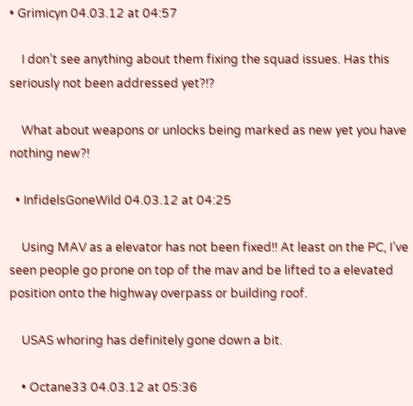• Grimicyn 04.03.12 at 04:57

    I don’t see anything about them fixing the squad issues. Has this seriously not been addressed yet?!?

    What about weapons or unlocks being marked as new yet you have nothing new?!

  • InfidelsGoneWild 04.03.12 at 04:25

    Using MAV as a elevator has not been fixed!! At least on the PC, I’ve seen people go prone on top of the mav and be lifted to a elevated position onto the highway overpass or building roof.

    USAS whoring has definitely gone down a bit.

    • Octane33 04.03.12 at 05:36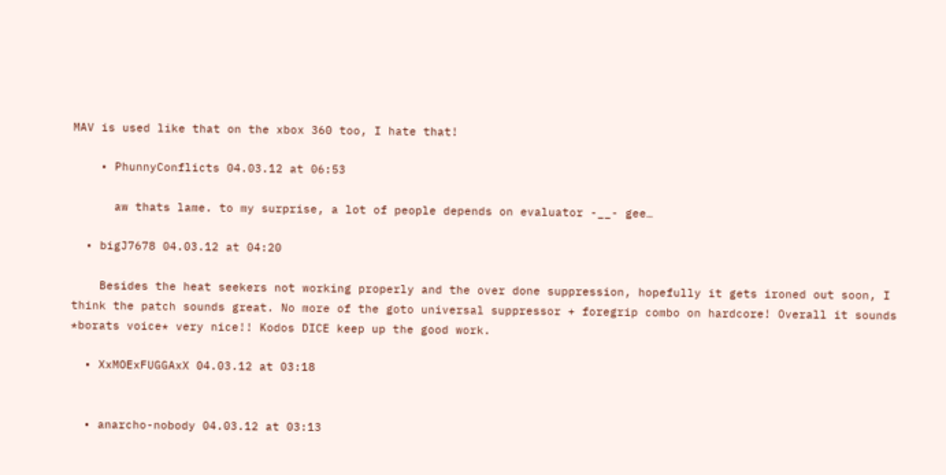MAV is used like that on the xbox 360 too, I hate that!

    • PhunnyConflicts 04.03.12 at 06:53

      aw thats lame. to my surprise, a lot of people depends on evaluator -__- gee…

  • bigJ7678 04.03.12 at 04:20

    Besides the heat seekers not working properly and the over done suppression, hopefully it gets ironed out soon, I think the patch sounds great. No more of the goto universal suppressor + foregrip combo on hardcore! Overall it sounds *borats voice* very nice!! Kodos DICE keep up the good work.

  • XxMOExFUGGAxX 04.03.12 at 03:18


  • anarcho-nobody 04.03.12 at 03:13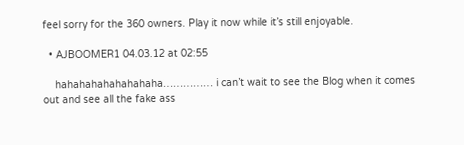feel sorry for the 360 owners. Play it now while it’s still enjoyable.

  • AJBOOMER1 04.03.12 at 02:55

    hahahahahahahahaha…………… i can’t wait to see the Blog when it comes out and see all the fake ass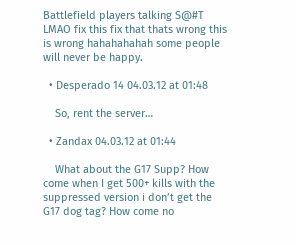Battlefield players talking S@#T LMAO fix this fix that thats wrong this is wrong hahahahahah some people will never be happy.

  • Desperado 14 04.03.12 at 01:48

    So, rent the server…

  • Zandax 04.03.12 at 01:44

    What about the G17 Supp? How come when I get 500+ kills with the suppressed version i don’t get the G17 dog tag? How come no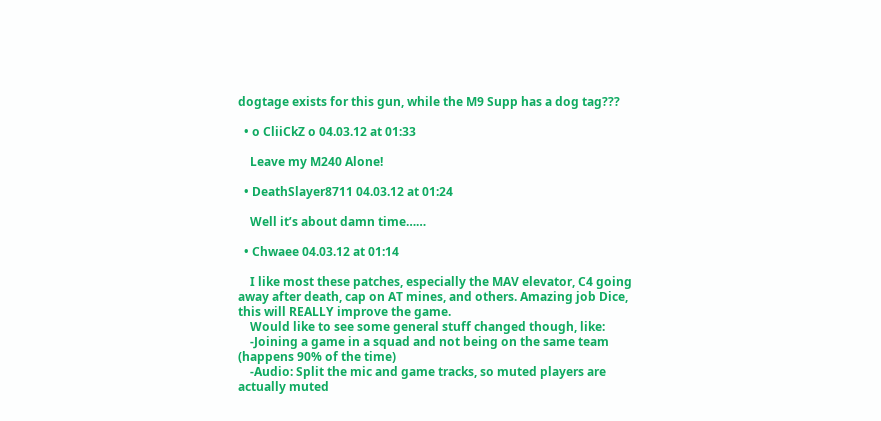dogtage exists for this gun, while the M9 Supp has a dog tag???

  • o CliiCkZ o 04.03.12 at 01:33

    Leave my M240 Alone!

  • DeathSlayer8711 04.03.12 at 01:24

    Well it’s about damn time……

  • Chwaee 04.03.12 at 01:14

    I like most these patches, especially the MAV elevator, C4 going away after death, cap on AT mines, and others. Amazing job Dice, this will REALLY improve the game.
    Would like to see some general stuff changed though, like:
    -Joining a game in a squad and not being on the same team (happens 90% of the time)
    -Audio: Split the mic and game tracks, so muted players are actually muted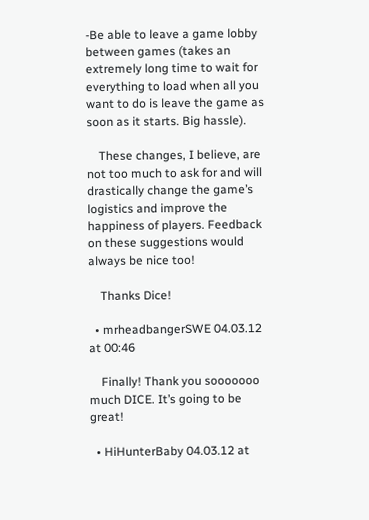-Be able to leave a game lobby between games (takes an extremely long time to wait for everything to load when all you want to do is leave the game as soon as it starts. Big hassle).

    These changes, I believe, are not too much to ask for and will drastically change the game’s logistics and improve the happiness of players. Feedback on these suggestions would always be nice too!

    Thanks Dice!

  • mrheadbangerSWE 04.03.12 at 00:46

    Finally! Thank you sooooooo much DICE. It’s going to be great!

  • HiHunterBaby 04.03.12 at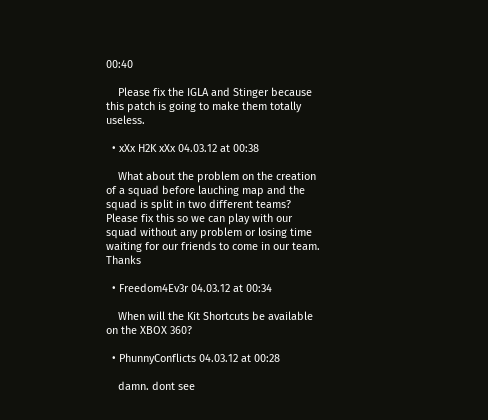00:40

    Please fix the IGLA and Stinger because this patch is going to make them totally useless.

  • xXx H2K xXx 04.03.12 at 00:38

    What about the problem on the creation of a squad before lauching map and the squad is split in two different teams? Please fix this so we can play with our squad without any problem or losing time waiting for our friends to come in our team. Thanks

  • Freedom4Ev3r 04.03.12 at 00:34

    When will the Kit Shortcuts be available on the XBOX 360?

  • PhunnyConflicts 04.03.12 at 00:28

    damn. dont see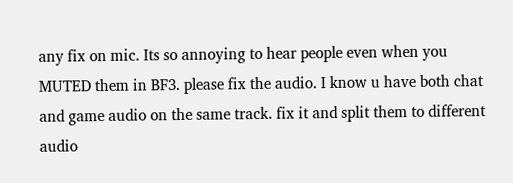any fix on mic. Its so annoying to hear people even when you MUTED them in BF3. please fix the audio. I know u have both chat and game audio on the same track. fix it and split them to different audio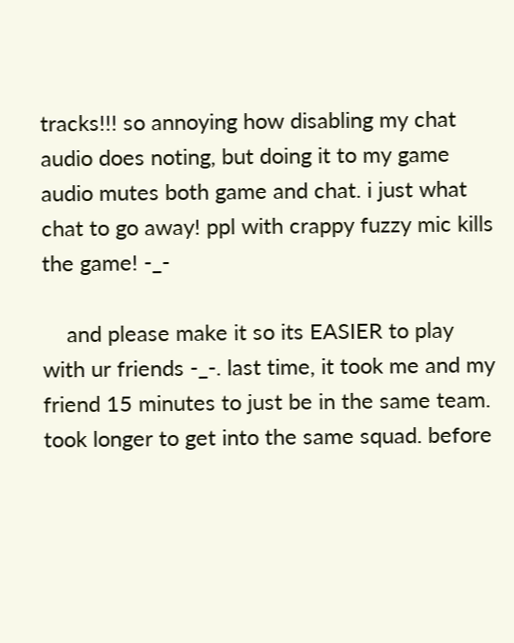tracks!!! so annoying how disabling my chat audio does noting, but doing it to my game audio mutes both game and chat. i just what chat to go away! ppl with crappy fuzzy mic kills the game! -_-

    and please make it so its EASIER to play with ur friends -_-. last time, it took me and my friend 15 minutes to just be in the same team. took longer to get into the same squad. before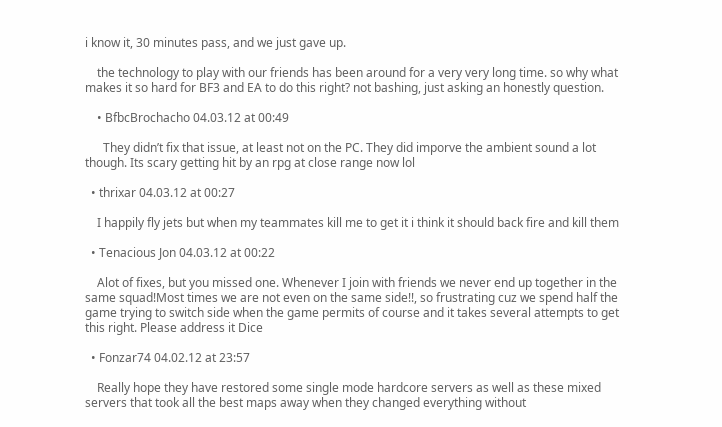i know it, 30 minutes pass, and we just gave up.

    the technology to play with our friends has been around for a very very long time. so why what makes it so hard for BF3 and EA to do this right? not bashing, just asking an honestly question.

    • BfbcBrochacho 04.03.12 at 00:49

      They didn’t fix that issue, at least not on the PC. They did imporve the ambient sound a lot though. Its scary getting hit by an rpg at close range now lol

  • thrixar 04.03.12 at 00:27

    I happily fly jets but when my teammates kill me to get it i think it should back fire and kill them

  • Tenacious Jon 04.03.12 at 00:22

    Alot of fixes, but you missed one. Whenever I join with friends we never end up together in the same squad!Most times we are not even on the same side!!, so frustrating cuz we spend half the game trying to switch side when the game permits of course and it takes several attempts to get this right. Please address it Dice

  • Fonzar74 04.02.12 at 23:57

    Really hope they have restored some single mode hardcore servers as well as these mixed servers that took all the best maps away when they changed everything without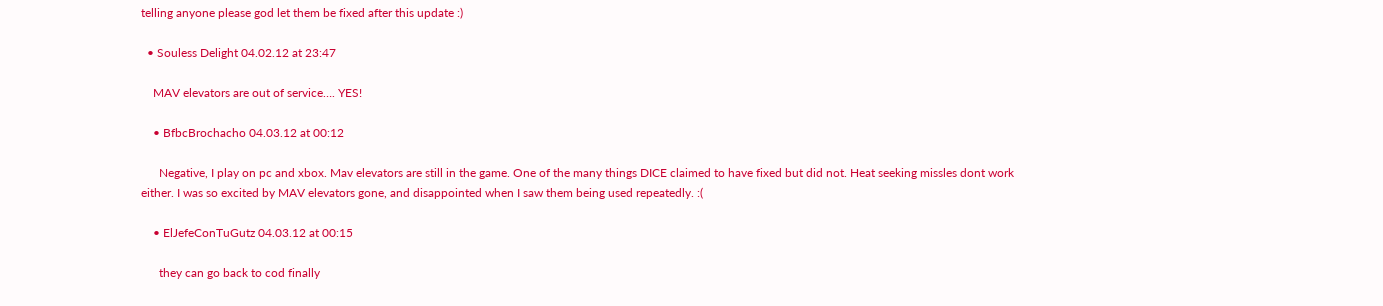telling anyone please god let them be fixed after this update :)

  • Souless Delight 04.02.12 at 23:47

    MAV elevators are out of service…. YES!

    • BfbcBrochacho 04.03.12 at 00:12

      Negative, I play on pc and xbox. Mav elevators are still in the game. One of the many things DICE claimed to have fixed but did not. Heat seeking missles dont work either. I was so excited by MAV elevators gone, and disappointed when I saw them being used repeatedly. :(

    • ElJefeConTuGutz 04.03.12 at 00:15

      they can go back to cod finally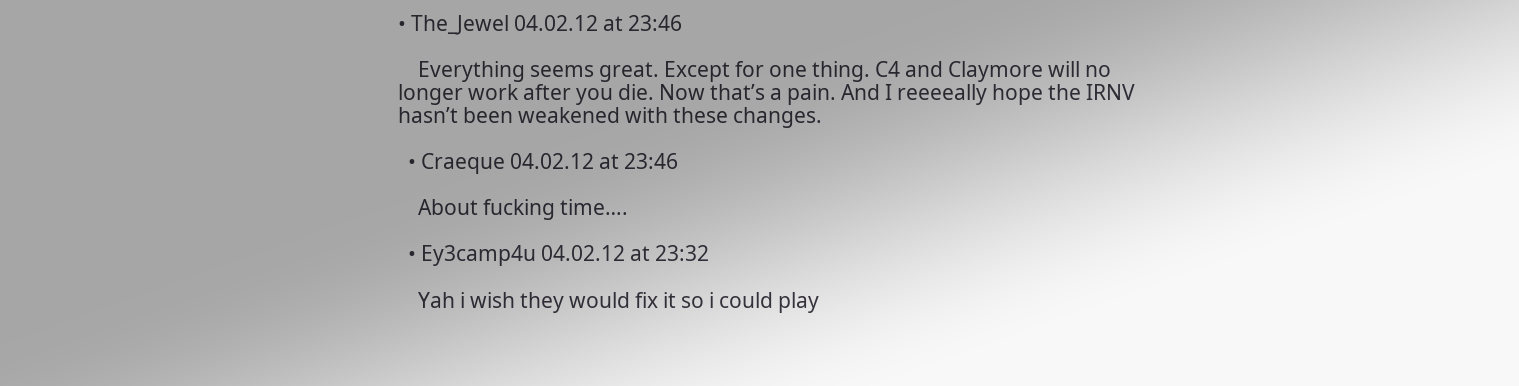• The_Jewel 04.02.12 at 23:46

    Everything seems great. Except for one thing. C4 and Claymore will no longer work after you die. Now that’s a pain. And I reeeeally hope the IRNV hasn’t been weakened with these changes.

  • Craeque 04.02.12 at 23:46

    About fucking time….

  • Ey3camp4u 04.02.12 at 23:32

    Yah i wish they would fix it so i could play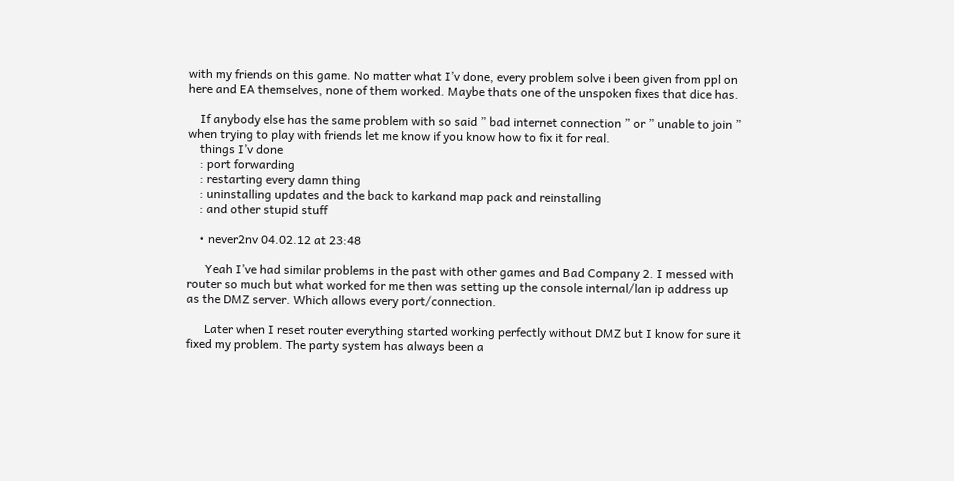with my friends on this game. No matter what I’v done, every problem solve i been given from ppl on here and EA themselves, none of them worked. Maybe thats one of the unspoken fixes that dice has.

    If anybody else has the same problem with so said ” bad internet connection ” or ” unable to join ” when trying to play with friends let me know if you know how to fix it for real.
    things I’v done
    : port forwarding
    : restarting every damn thing
    : uninstalling updates and the back to karkand map pack and reinstalling
    : and other stupid stuff

    • never2nv 04.02.12 at 23:48

      Yeah I’ve had similar problems in the past with other games and Bad Company 2. I messed with router so much but what worked for me then was setting up the console internal/lan ip address up as the DMZ server. Which allows every port/connection.

      Later when I reset router everything started working perfectly without DMZ but I know for sure it fixed my problem. The party system has always been a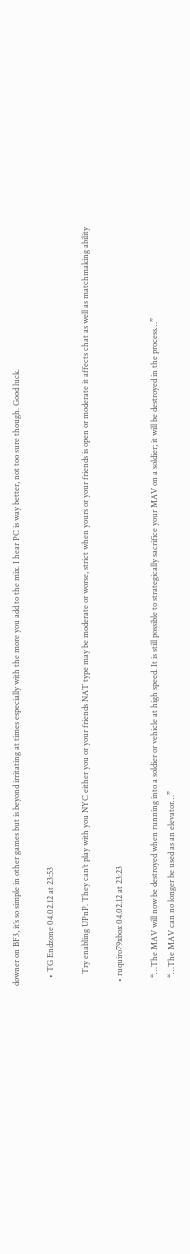downer on BF3, it’s so simple in other games but is beyond irritating at times especially with the more you add to the mix. I hear PC is way better, not too sure though. Good luck.

    • TG Endzone 04.02.12 at 23:53

      Try enabling UPnP. They can’t play with you NYC either you or your friends NAT type may be moderate or worse, strict when yours or your friends is open or moderate it affects chat as well as matchmaking ability

  • ruquiro79xbox 04.02.12 at 23:23

    “…The MAV will now be destroyed when running into a soldier or vehicle at high speed. It is still possible to strategically sacrifice your MAV on a soldier; it will be destroyed in the process…”
    “…The MAV can no longer be used as an elevator…”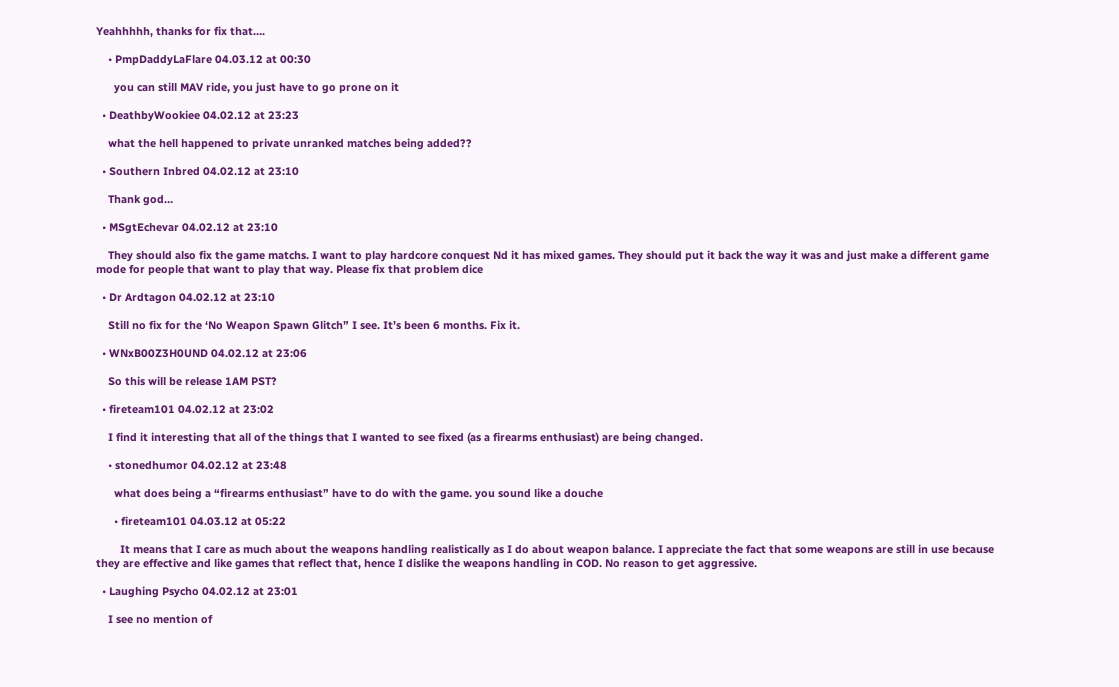Yeahhhhh, thanks for fix that….

    • PmpDaddyLaFlare 04.03.12 at 00:30

      you can still MAV ride, you just have to go prone on it

  • DeathbyWookiee 04.02.12 at 23:23

    what the hell happened to private unranked matches being added??

  • Southern Inbred 04.02.12 at 23:10

    Thank god…

  • MSgtEchevar 04.02.12 at 23:10

    They should also fix the game matchs. I want to play hardcore conquest Nd it has mixed games. They should put it back the way it was and just make a different game mode for people that want to play that way. Please fix that problem dice

  • Dr Ardtagon 04.02.12 at 23:10

    Still no fix for the ‘No Weapon Spawn Glitch” I see. It’s been 6 months. Fix it.

  • WNxB00Z3H0UND 04.02.12 at 23:06

    So this will be release 1AM PST?

  • fireteam101 04.02.12 at 23:02

    I find it interesting that all of the things that I wanted to see fixed (as a firearms enthusiast) are being changed.

    • stonedhumor 04.02.12 at 23:48

      what does being a “firearms enthusiast” have to do with the game. you sound like a douche

      • fireteam101 04.03.12 at 05:22

        It means that I care as much about the weapons handling realistically as I do about weapon balance. I appreciate the fact that some weapons are still in use because they are effective and like games that reflect that, hence I dislike the weapons handling in COD. No reason to get aggressive.

  • Laughing Psycho 04.02.12 at 23:01

    I see no mention of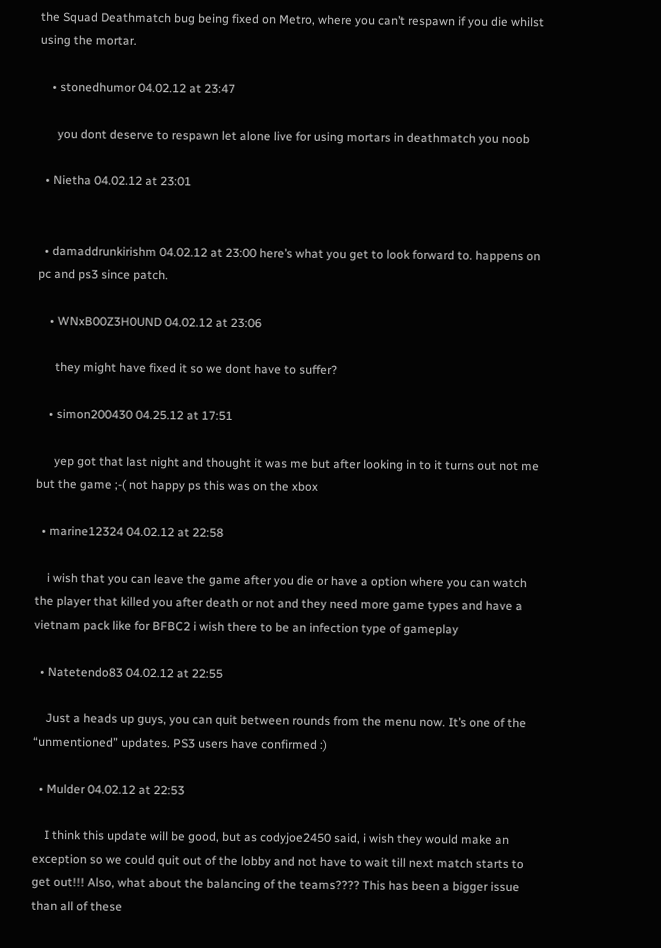the Squad Deathmatch bug being fixed on Metro, where you can’t respawn if you die whilst using the mortar.

    • stonedhumor 04.02.12 at 23:47

      you dont deserve to respawn let alone live for using mortars in deathmatch you noob

  • Nietha 04.02.12 at 23:01


  • damaddrunkirishm 04.02.12 at 23:00 here’s what you get to look forward to. happens on pc and ps3 since patch.

    • WNxB00Z3H0UND 04.02.12 at 23:06

      they might have fixed it so we dont have to suffer?

    • simon200430 04.25.12 at 17:51

      yep got that last night and thought it was me but after looking in to it turns out not me but the game ;-( not happy ps this was on the xbox

  • marine12324 04.02.12 at 22:58

    i wish that you can leave the game after you die or have a option where you can watch the player that killed you after death or not and they need more game types and have a vietnam pack like for BFBC2 i wish there to be an infection type of gameplay

  • Natetendo83 04.02.12 at 22:55

    Just a heads up guys, you can quit between rounds from the menu now. It’s one of the “unmentioned” updates. PS3 users have confirmed :)

  • Mulder 04.02.12 at 22:53

    I think this update will be good, but as codyjoe2450 said, i wish they would make an exception so we could quit out of the lobby and not have to wait till next match starts to get out!!! Also, what about the balancing of the teams???? This has been a bigger issue than all of these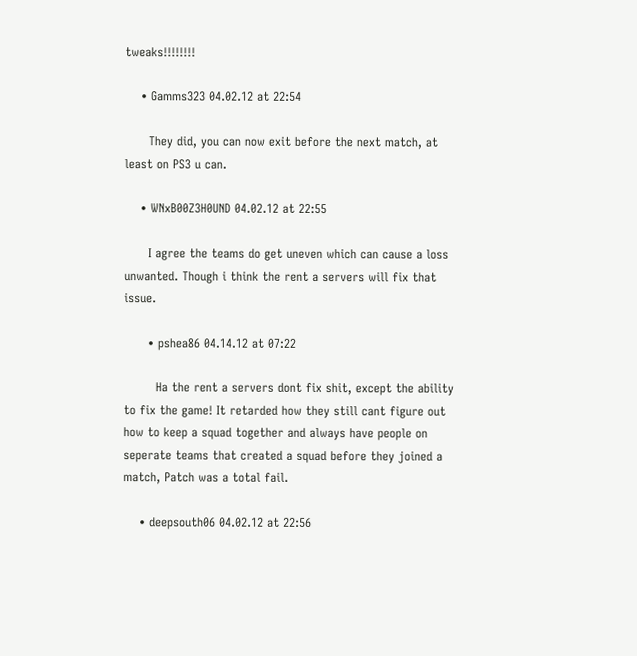tweaks!!!!!!!!

    • Gamms323 04.02.12 at 22:54

      They did, you can now exit before the next match, at least on PS3 u can.

    • WNxB00Z3H0UND 04.02.12 at 22:55

      I agree the teams do get uneven which can cause a loss unwanted. Though i think the rent a servers will fix that issue.

      • pshea86 04.14.12 at 07:22

        Ha the rent a servers dont fix shit, except the ability to fix the game! It retarded how they still cant figure out how to keep a squad together and always have people on seperate teams that created a squad before they joined a match, Patch was a total fail.

    • deepsouth06 04.02.12 at 22:56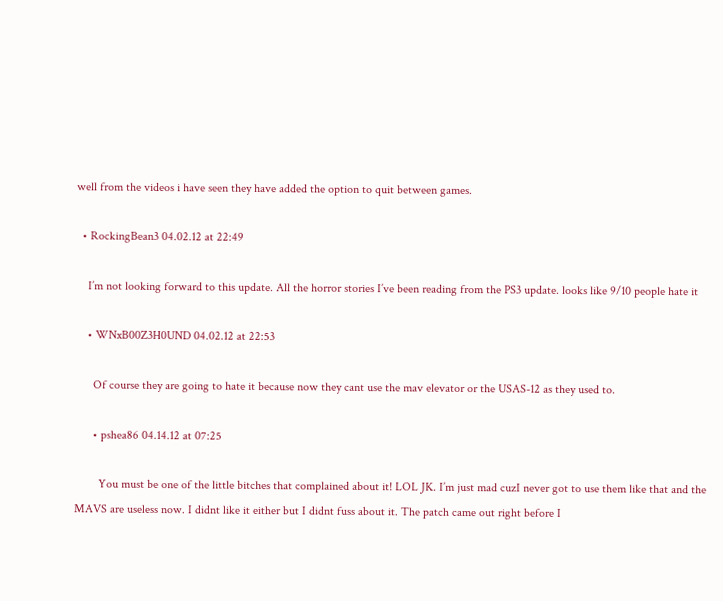well from the videos i have seen they have added the option to quit between games.

  • RockingBean3 04.02.12 at 22:49

    I’m not looking forward to this update. All the horror stories I’ve been reading from the PS3 update. looks like 9/10 people hate it

    • WNxB00Z3H0UND 04.02.12 at 22:53

      Of course they are going to hate it because now they cant use the mav elevator or the USAS-12 as they used to.

      • pshea86 04.14.12 at 07:25

        You must be one of the little bitches that complained about it! LOL JK. I’m just mad cuzI never got to use them like that and the MAVS are useless now. I didnt like it either but I didnt fuss about it. The patch came out right before I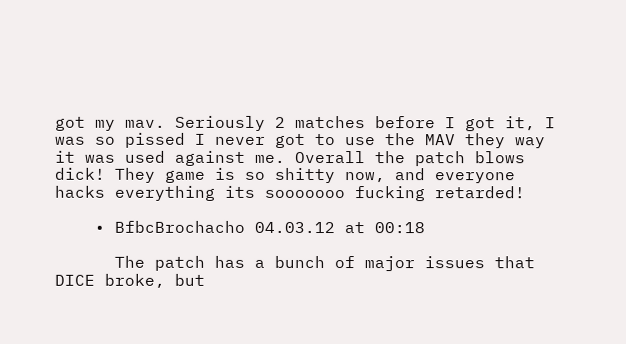got my mav. Seriously 2 matches before I got it, I was so pissed I never got to use the MAV they way it was used against me. Overall the patch blows dick! They game is so shitty now, and everyone hacks everything its sooooooo fucking retarded!

    • BfbcBrochacho 04.03.12 at 00:18

      The patch has a bunch of major issues that DICE broke, but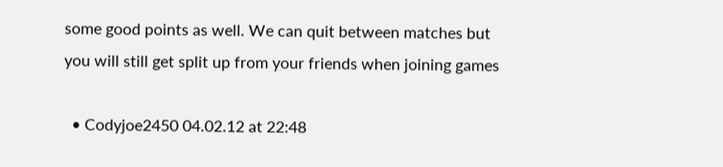some good points as well. We can quit between matches but you will still get split up from your friends when joining games

  • Codyjoe2450 04.02.12 at 22:48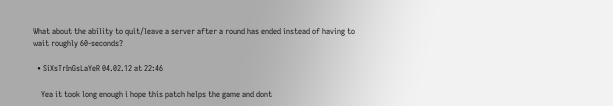What about the ability to quit/leave a server after a round has ended instead of having to wait roughly 60-seconds?

  • SiXsTrInGsLaYeR 04.02.12 at 22:46

    Yea it took long enough i hope this patch helps the game and dont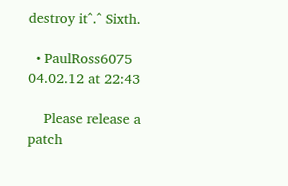destroy it^.^ Sixth.

  • PaulRoss6075 04.02.12 at 22:43

    Please release a patch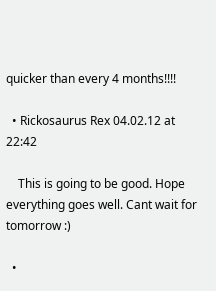quicker than every 4 months!!!!

  • Rickosaurus Rex 04.02.12 at 22:42

    This is going to be good. Hope everything goes well. Cant wait for tomorrow :)

  •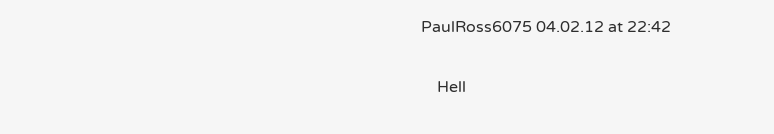PaulRoss6075 04.02.12 at 22:42

    Hell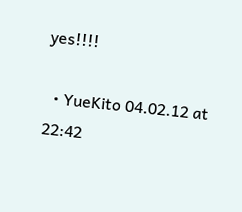yes!!!!

  • YueKito 04.02.12 at 22:42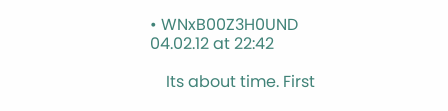• WNxB00Z3H0UND 04.02.12 at 22:42

    Its about time. First